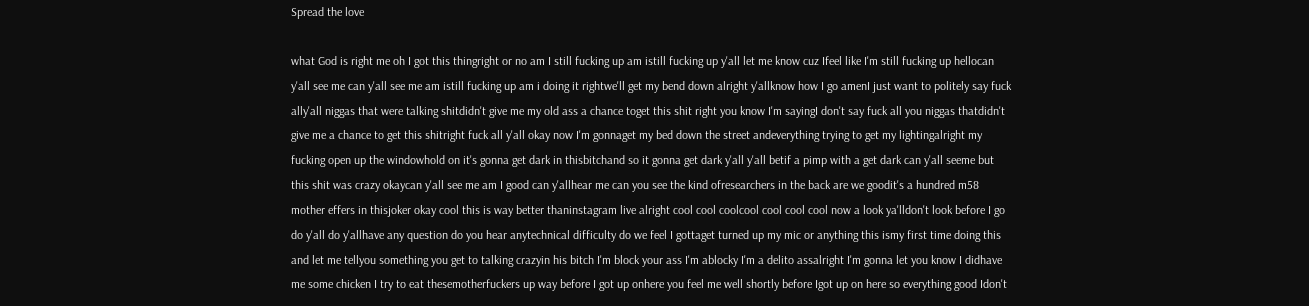Spread the love

what God is right me oh I got this thingright or no am I still fucking up am istill fucking up y'all let me know cuz Ifeel like I'm still fucking up hellocan y'all see me can y'all see me am istill fucking up am i doing it rightwe'll get my bend down alright y'allknow how I go amenI just want to politely say fuck ally'all niggas that were talking shitdidn't give me my old ass a chance toget this shit right you know I'm sayingI don't say fuck all you niggas thatdidn't give me a chance to get this shitright fuck all y'all okay now I'm gonnaget my bed down the street andeverything trying to get my lightingalright my fucking open up the windowhold on it's gonna get dark in thisbitchand so it gonna get dark y'all y'all betif a pimp with a get dark can y'all seeme but this shit was crazy okaycan y'all see me am I good can y'allhear me can you see the kind ofresearchers in the back are we goodit's a hundred m58 mother effers in thisjoker okay cool this is way better thaninstagram live alright cool cool coolcool cool cool cool now a look ya'lldon't look before I go do y'all do y'allhave any question do you hear anytechnical difficulty do we feel I gottaget turned up my mic or anything this ismy first time doing this and let me tellyou something you get to talking crazyin his bitch I'm block your ass I'm ablocky I'm a delito assalright I'm gonna let you know I didhave me some chicken I try to eat thesemotherfuckers up way before I got up onhere you feel me well shortly before Igot up on here so everything good Idon't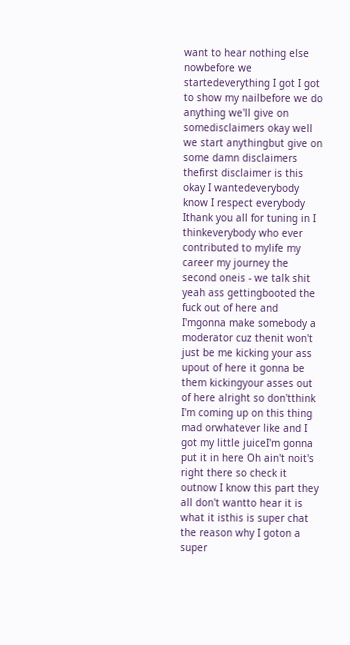want to hear nothing else nowbefore we startedeverything I got I got to show my nailbefore we do anything we'll give on somedisclaimers okay well we start anythingbut give on some damn disclaimers thefirst disclaimer is this okay I wantedeverybody know I respect everybody Ithank you all for tuning in I thinkeverybody who ever contributed to mylife my career my journey the second oneis - we talk shit yeah ass gettingbooted the fuck out of here and I'mgonna make somebody a moderator cuz thenit won't just be me kicking your ass upout of here it gonna be them kickingyour asses out of here alright so don'tthink I'm coming up on this thing mad orwhatever like and I got my little juiceI'm gonna put it in here Oh ain't noit's right there so check it outnow I know this part they all don't wantto hear it is what it isthis is super chat the reason why I goton a super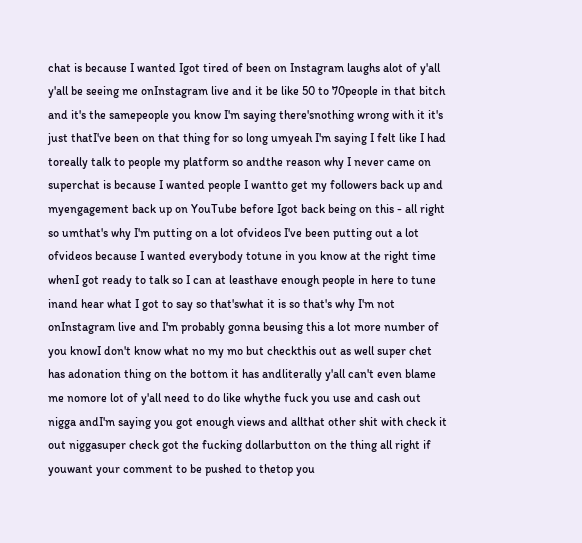chat is because I wanted Igot tired of been on Instagram laughs alot of y'all y'all be seeing me onInstagram live and it be like 50 to 70people in that bitch and it's the samepeople you know I'm saying there'snothing wrong with it it's just thatI've been on that thing for so long umyeah I'm saying I felt like I had toreally talk to people my platform so andthe reason why I never came on superchat is because I wanted people I wantto get my followers back up and myengagement back up on YouTube before Igot back being on this - all right so umthat's why I'm putting on a lot ofvideos I've been putting out a lot ofvideos because I wanted everybody totune in you know at the right time whenI got ready to talk so I can at leasthave enough people in here to tune inand hear what I got to say so that'swhat it is so that's why I'm not onInstagram live and I'm probably gonna beusing this a lot more number of you knowI don't know what no my mo but checkthis out as well super chet has adonation thing on the bottom it has andliterally y'all can't even blame me nomore lot of y'all need to do like whythe fuck you use and cash out nigga andI'm saying you got enough views and allthat other shit with check it out niggasuper check got the fucking dollarbutton on the thing all right if youwant your comment to be pushed to thetop you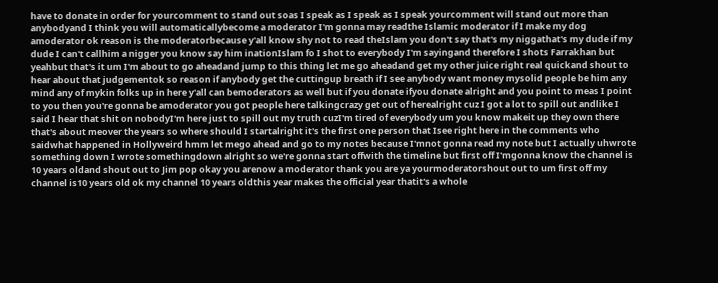have to donate in order for yourcomment to stand out soas I speak as I speak as I speak yourcomment will stand out more than anybodyand I think you will automaticallybecome a moderator I'm gonna may readthe Islamic moderator if I make my dog amoderator ok reason is the moderatorbecause y'all know shy not to read theIslam you don't say that's my niggathat's my dude if my dude I can't callhim a nigger you know say him inationIslam fo I shot to everybody I'm sayingand therefore I shots Farrakhan but yeahbut that's it um I'm about to go aheadand jump to this thing let me go aheadand get my other juice right real quickand shout to hear about that judgementok so reason if anybody get the cuttingup breath if I see anybody want money mysolid people be him any mind any of mykin folks up in here y'all can bemoderators as well but if you donate ifyou donate alright and you point to meas I point to you then you're gonna be amoderator you got people here talkingcrazy get out of herealright cuz I got a lot to spill out andlike I said I hear that shit on nobodyI'm here just to spill out my truth cuzI'm tired of everybody um you know makeit up they own there that's about meover the years so where should I startalright it's the first one person that Isee right here in the comments who saidwhat happened in Hollyweird hmm let mego ahead and go to my notes because I'mnot gonna read my note but I actually uhwrote something down I wrote somethingdown alright so we're gonna start offwith the timeline but first off I'mgonna know the channel is 10 years oldand shout out to Jim pop okay you arenow a moderator thank you are ya yourmoderatorshout out to um first off my channel is10 years old ok my channel 10 years oldthis year makes the official year thatit's a whole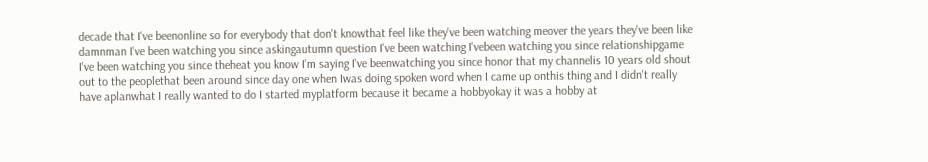decade that I've beenonline so for everybody that don't knowthat feel like they've been watching meover the years they've been like damnman I've been watching you since askingautumn question I've been watching I'vebeen watching you since relationshipgame I've been watching you since theheat you know I'm saying I've beenwatching you since honor that my channelis 10 years old shout out to the peoplethat been around since day one when Iwas doing spoken word when I came up onthis thing and I didn't really have aplanwhat I really wanted to do I started myplatform because it became a hobbyokay it was a hobby at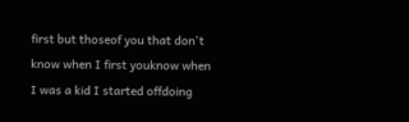first but thoseof you that don't know when I first youknow when I was a kid I started offdoing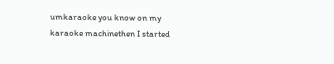umkaraoke you know on my karaoke machinethen I started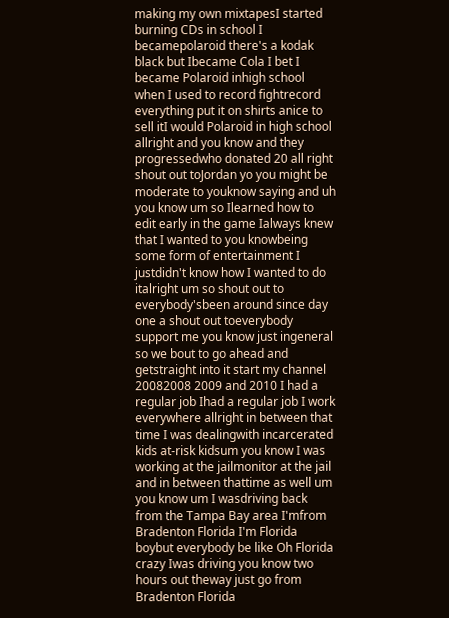making my own mixtapesI started burning CDs in school I becamepolaroid there's a kodak black but Ibecame Cola I bet I became Polaroid inhigh school when I used to record fightrecord everything put it on shirts anice to sell itI would Polaroid in high school allright and you know and they progressedwho donated 20 all right shout out toJordan yo you might be moderate to youknow saying and uh you know um so Ilearned how to edit early in the game Ialways knew that I wanted to you knowbeing some form of entertainment I justdidn't know how I wanted to do italright um so shout out to everybody'sbeen around since day one a shout out toeverybody support me you know just ingeneral so we bout to go ahead and getstraight into it start my channel 20082008 2009 and 2010 I had a regular job Ihad a regular job I work everywhere allright in between that time I was dealingwith incarcerated kids at-risk kidsum you know I was working at the jailmonitor at the jail and in between thattime as well um you know um I wasdriving back from the Tampa Bay area I'mfrom Bradenton Florida I'm Florida boybut everybody be like Oh Florida crazy Iwas driving you know two hours out theway just go from Bradenton Florida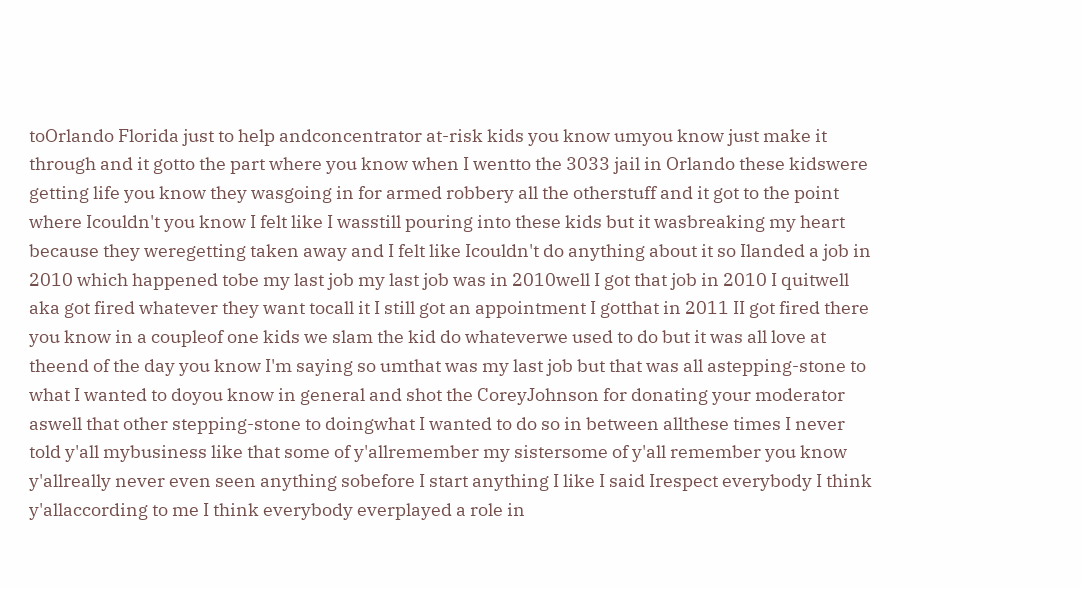toOrlando Florida just to help andconcentrator at-risk kids you know umyou know just make it through and it gotto the part where you know when I wentto the 3033 jail in Orlando these kidswere getting life you know they wasgoing in for armed robbery all the otherstuff and it got to the point where Icouldn't you know I felt like I wasstill pouring into these kids but it wasbreaking my heart because they weregetting taken away and I felt like Icouldn't do anything about it so Ilanded a job in 2010 which happened tobe my last job my last job was in 2010well I got that job in 2010 I quitwell aka got fired whatever they want tocall it I still got an appointment I gotthat in 2011 II got fired there you know in a coupleof one kids we slam the kid do whateverwe used to do but it was all love at theend of the day you know I'm saying so umthat was my last job but that was all astepping-stone to what I wanted to doyou know in general and shot the CoreyJohnson for donating your moderator aswell that other stepping-stone to doingwhat I wanted to do so in between allthese times I never told y'all mybusiness like that some of y'allremember my sistersome of y'all remember you know y'allreally never even seen anything sobefore I start anything I like I said Irespect everybody I think y'allaccording to me I think everybody everplayed a role in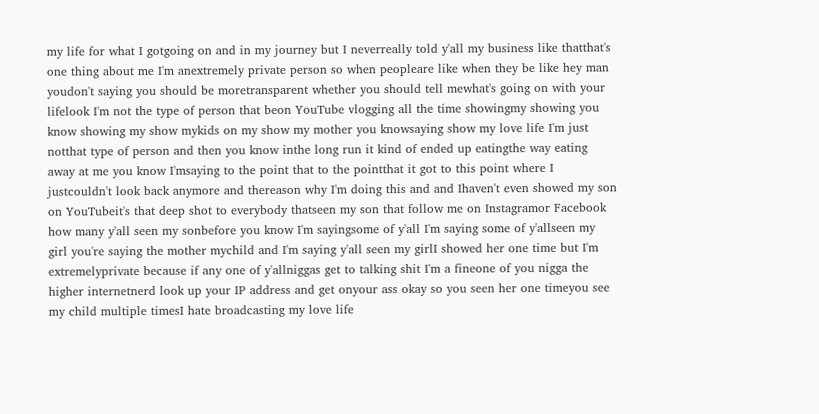my life for what I gotgoing on and in my journey but I neverreally told y'all my business like thatthat's one thing about me I'm anextremely private person so when peopleare like when they be like hey man youdon't saying you should be moretransparent whether you should tell mewhat's going on with your lifelook I'm not the type of person that beon YouTube vlogging all the time showingmy showing you know showing my show mykids on my show my mother you knowsaying show my love life I'm just notthat type of person and then you know inthe long run it kind of ended up eatingthe way eating away at me you know I'msaying to the point that to the pointthat it got to this point where I justcouldn't look back anymore and thereason why I'm doing this and and Ihaven't even showed my son on YouTubeit's that deep shot to everybody thatseen my son that follow me on Instagramor Facebook how many y'all seen my sonbefore you know I'm sayingsome of y'all I'm saying some of y'allseen my girl you're saying the mother mychild and I'm saying y'all seen my girlI showed her one time but I'm extremelyprivate because if any one of y'allniggas get to talking shit I'm a fineone of you nigga the higher internetnerd look up your IP address and get onyour ass okay so you seen her one timeyou see my child multiple timesI hate broadcasting my love life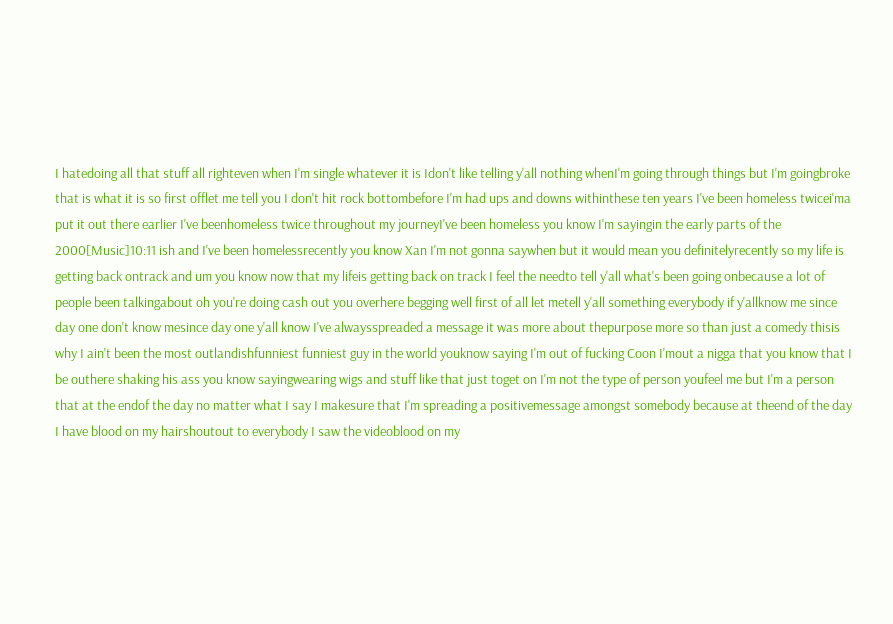I hatedoing all that stuff all righteven when I'm single whatever it is Idon't like telling y'all nothing whenI'm going through things but I'm goingbroke that is what it is so first offlet me tell you I don't hit rock bottombefore I'm had ups and downs withinthese ten years I've been homeless twicei'ma put it out there earlier I've beenhomeless twice throughout my journeyI've been homeless you know I'm sayingin the early parts of the 2000[Music]10:11 ish and I've been homelessrecently you know Xan I'm not gonna saywhen but it would mean you definitelyrecently so my life is getting back ontrack and um you know now that my lifeis getting back on track I feel the needto tell y'all what's been going onbecause a lot of people been talkingabout oh you're doing cash out you overhere begging well first of all let metell y'all something everybody if y'allknow me since day one don't know mesince day one y'all know I've alwaysspreaded a message it was more about thepurpose more so than just a comedy thisis why I ain't been the most outlandishfunniest funniest guy in the world youknow saying I'm out of fucking Coon I'mout a nigga that you know that I be outhere shaking his ass you know sayingwearing wigs and stuff like that just toget on I'm not the type of person youfeel me but I'm a person that at the endof the day no matter what I say I makesure that I'm spreading a positivemessage amongst somebody because at theend of the day I have blood on my hairshoutout to everybody I saw the videoblood on my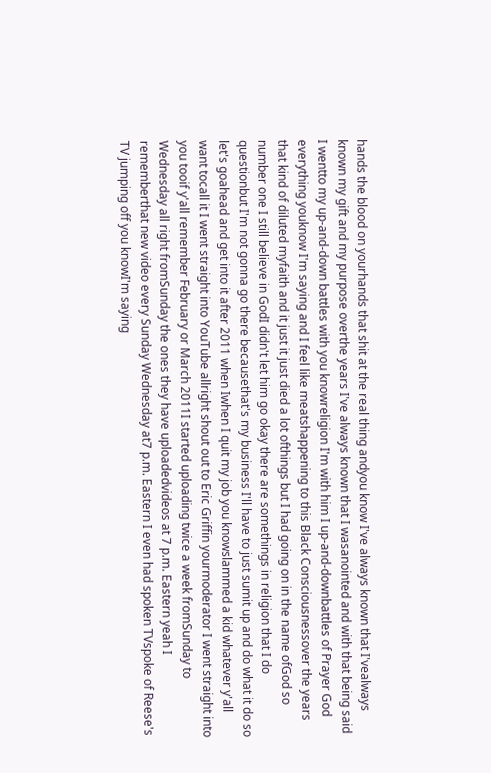hands the blood on yourhands that shit at the real thing andyou know I've always known that I'vealways known my gift and my purpose overthe years I've always known that I wasanointed and with that being said I wentto my up-and-down battles with you knowreligion I'm with him I up-and-downbattles of Prayer God everything youknow I'm saying and I feel like meatshappening to this Black Consciousnessover the years that kind of diluted myfaith and it just it just died a lot ofthings but I had going on in the name ofGod so number one I still believe in GodI didn't let him go okay there are somethings in religion that I do questionbut I'm not gonna go there becausethat's my business I'll have to just sumit up and do what it do so let's goahead and get into it after 2011 when Iwhen I quit my job you knowslammed a kid whatever y'all want tocall it I went straight into YouTube allright shout out to Eric Griffin yourmoderator I went straight into you tooif y'all remember February or March 2011I started uploading twice a week fromSunday to Wednesday all right fromSunday the ones they have uploadedvideos at 7 p.m. Eastern yeah I rememberthat new video every Sunday Wednesday at7 p.m. Eastern I even had spoken TVspoke of Reese's TV jumping off you knowI'm saying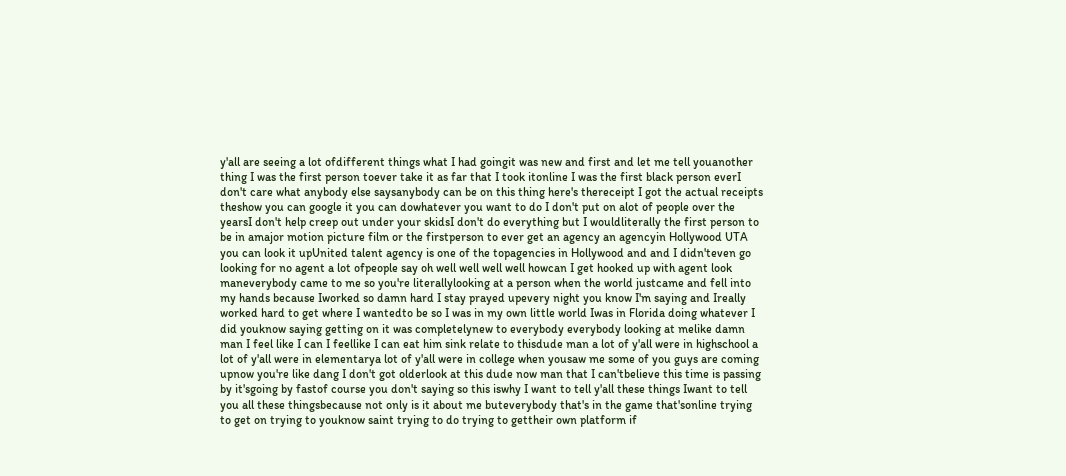y'all are seeing a lot ofdifferent things what I had goingit was new and first and let me tell youanother thing I was the first person toever take it as far that I took itonline I was the first black person everI don't care what anybody else saysanybody can be on this thing here's thereceipt I got the actual receipts theshow you can google it you can dowhatever you want to do I don't put on alot of people over the yearsI don't help creep out under your skidsI don't do everything but I wouldliterally the first person to be in amajor motion picture film or the firstperson to ever get an agency an agencyin Hollywood UTA you can look it upUnited talent agency is one of the topagencies in Hollywood and and I didn'teven go looking for no agent a lot ofpeople say oh well well well well howcan I get hooked up with agent look maneverybody came to me so you're literallylooking at a person when the world justcame and fell into my hands because Iworked so damn hard I stay prayed upevery night you know I'm saying and Ireally worked hard to get where I wantedto be so I was in my own little world Iwas in Florida doing whatever I did youknow saying getting on it was completelynew to everybody everybody looking at melike damn man I feel like I can I feellike I can eat him sink relate to thisdude man a lot of y'all were in highschool a lot of y'all were in elementarya lot of y'all were in college when yousaw me some of you guys are coming upnow you're like dang I don't got olderlook at this dude now man that I can'tbelieve this time is passing by it'sgoing by fastof course you don't saying so this iswhy I want to tell y'all these things Iwant to tell you all these thingsbecause not only is it about me buteverybody that's in the game that'sonline trying to get on trying to youknow saint trying to do trying to gettheir own platform if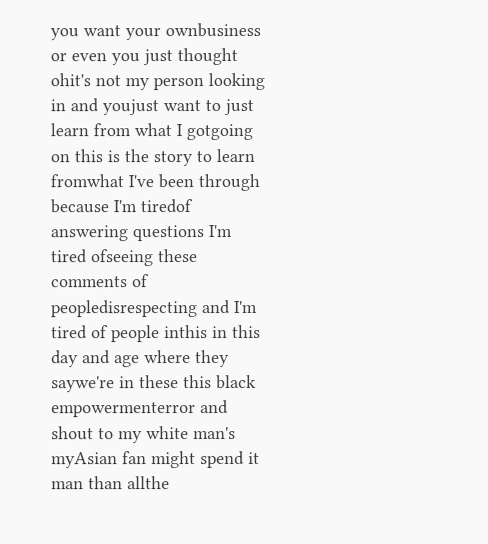you want your ownbusiness or even you just thought ohit's not my person looking in and youjust want to just learn from what I gotgoing on this is the story to learn fromwhat I've been through because I'm tiredof answering questions I'm tired ofseeing these comments of peopledisrespecting and I'm tired of people inthis in this day and age where they saywe're in these this black empowermenterror and shout to my white man's myAsian fan might spend it man than allthe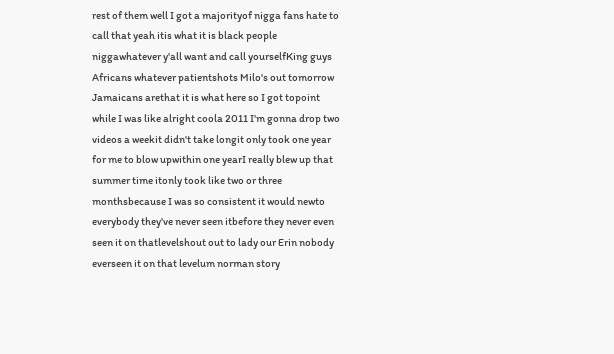rest of them well I got a majorityof nigga fans hate to call that yeah itis what it is black people niggawhatever y'all want and call yourselfKing guys Africans whatever patientshots Milo's out tomorrow Jamaicans arethat it is what here so I got topoint while I was like alright coola 2011 I'm gonna drop two videos a weekit didn't take longit only took one year for me to blow upwithin one yearI really blew up that summer time itonly took like two or three monthsbecause I was so consistent it would newto everybody they've never seen itbefore they never even seen it on thatlevelshout out to lady our Erin nobody everseen it on that levelum norman story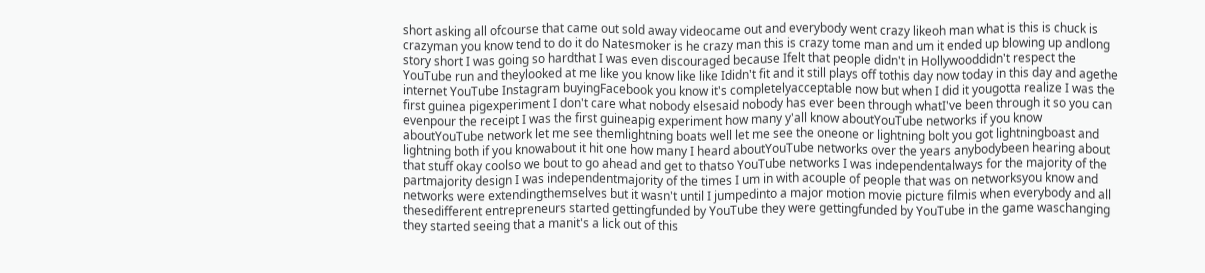short asking all ofcourse that came out sold away videocame out and everybody went crazy likeoh man what is this is chuck is crazyman you know tend to do it do Natesmoker is he crazy man this is crazy tome man and um it ended up blowing up andlong story short I was going so hardthat I was even discouraged because Ifelt that people didn't in Hollywooddidn't respect the YouTube run and theylooked at me like you know like like Ididn't fit and it still plays off tothis day now today in this day and agethe internet YouTube Instagram buyingFacebook you know it's completelyacceptable now but when I did it yougotta realize I was the first guinea pigexperiment I don't care what nobody elsesaid nobody has ever been through whatI've been through it so you can evenpour the receipt I was the first guineapig experiment how many y'all know aboutYouTube networks if you know aboutYouTube network let me see themlightning boats well let me see the oneone or lightning bolt you got lightningboast and lightning both if you knowabout it hit one how many I heard aboutYouTube networks over the years anybodybeen hearing about that stuff okay coolso we bout to go ahead and get to thatso YouTube networks I was independentalways for the majority of the partmajority design I was independentmajority of the times I um in with acouple of people that was on networksyou know and networks were extendingthemselves but it wasn't until I jumpedinto a major motion movie picture filmis when everybody and all thesedifferent entrepreneurs started gettingfunded by YouTube they were gettingfunded by YouTube in the game waschanging they started seeing that a manit's a lick out of this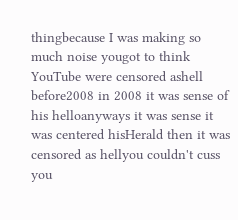thingbecause I was making so much noise yougot to think YouTube were censored ashell before2008 in 2008 it was sense of his helloanyways it was sense it was centered hisHerald then it was censored as hellyou couldn't cuss you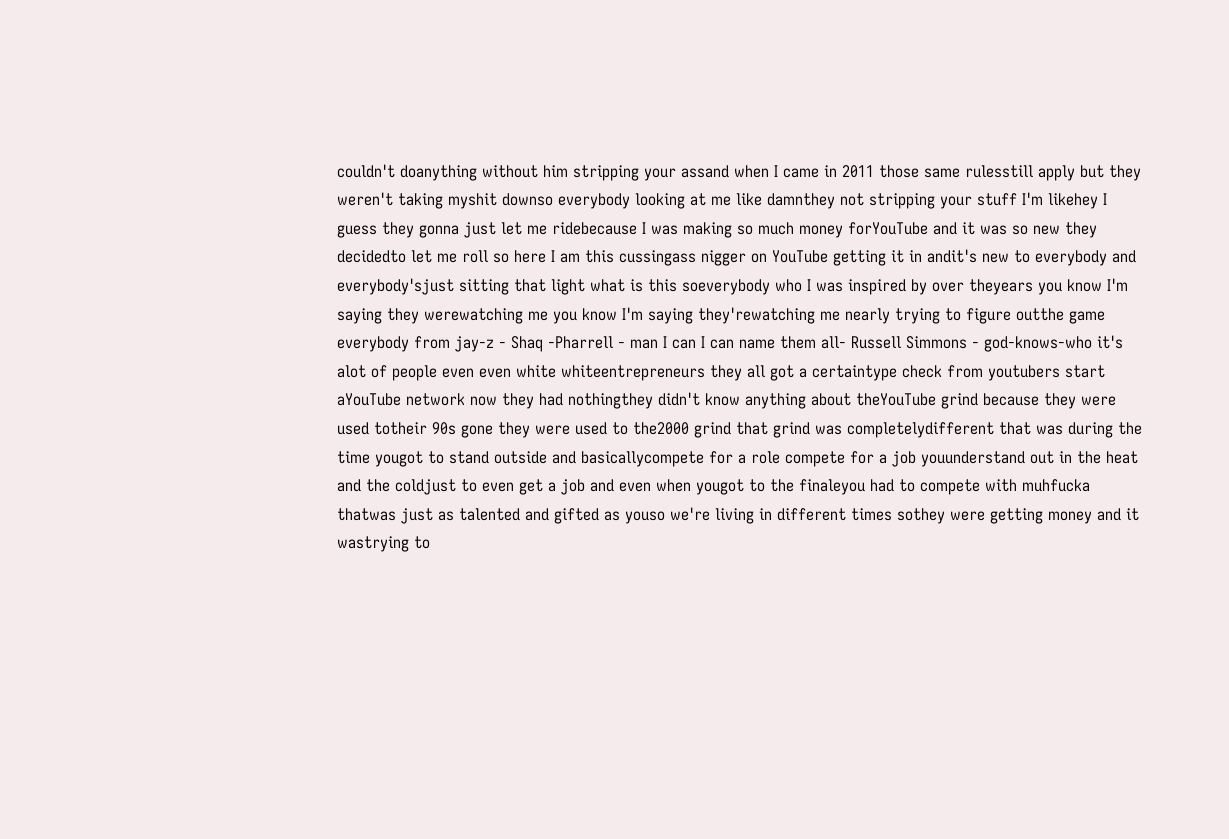couldn't doanything without him stripping your assand when I came in 2011 those same rulesstill apply but they weren't taking myshit downso everybody looking at me like damnthey not stripping your stuff I'm likehey I guess they gonna just let me ridebecause I was making so much money forYouTube and it was so new they decidedto let me roll so here I am this cussingass nigger on YouTube getting it in andit's new to everybody and everybody'sjust sitting that light what is this soeverybody who I was inspired by over theyears you know I'm saying they werewatching me you know I'm saying they'rewatching me nearly trying to figure outthe game everybody from jay-z - Shaq -Pharrell - man I can I can name them all- Russell Simmons - god-knows-who it's alot of people even even white whiteentrepreneurs they all got a certaintype check from youtubers start aYouTube network now they had nothingthey didn't know anything about theYouTube grind because they were used totheir 90s gone they were used to the2000 grind that grind was completelydifferent that was during the time yougot to stand outside and basicallycompete for a role compete for a job youunderstand out in the heat and the coldjust to even get a job and even when yougot to the finaleyou had to compete with muhfucka thatwas just as talented and gifted as youso we're living in different times sothey were getting money and it wastrying to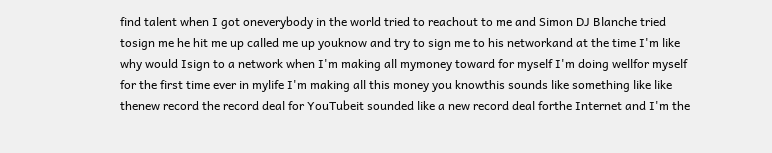find talent when I got oneverybody in the world tried to reachout to me and Simon DJ Blanche tried tosign me he hit me up called me up youknow and try to sign me to his networkand at the time I'm like why would Isign to a network when I'm making all mymoney toward for myself I'm doing wellfor myself for the first time ever in mylife I'm making all this money you knowthis sounds like something like like thenew record the record deal for YouTubeit sounded like a new record deal forthe Internet and I'm the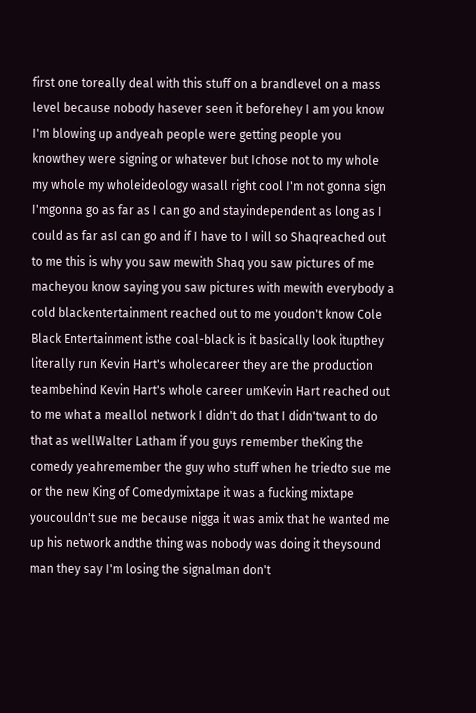first one toreally deal with this stuff on a brandlevel on a mass level because nobody hasever seen it beforehey I am you know I'm blowing up andyeah people were getting people you knowthey were signing or whatever but Ichose not to my whole my whole my wholeideology wasall right cool I'm not gonna sign I'mgonna go as far as I can go and stayindependent as long as I could as far asI can go and if I have to I will so Shaqreached out to me this is why you saw mewith Shaq you saw pictures of me macheyou know saying you saw pictures with mewith everybody a cold blackentertainment reached out to me youdon't know Cole Black Entertainment isthe coal-black is it basically look itupthey literally run Kevin Hart's wholecareer they are the production teambehind Kevin Hart's whole career umKevin Hart reached out to me what a meallol network I didn't do that I didn'twant to do that as wellWalter Latham if you guys remember theKing the comedy yeahremember the guy who stuff when he triedto sue me or the new King of Comedymixtape it was a fucking mixtape youcouldn't sue me because nigga it was amix that he wanted me up his network andthe thing was nobody was doing it theysound man they say I'm losing the signalman don't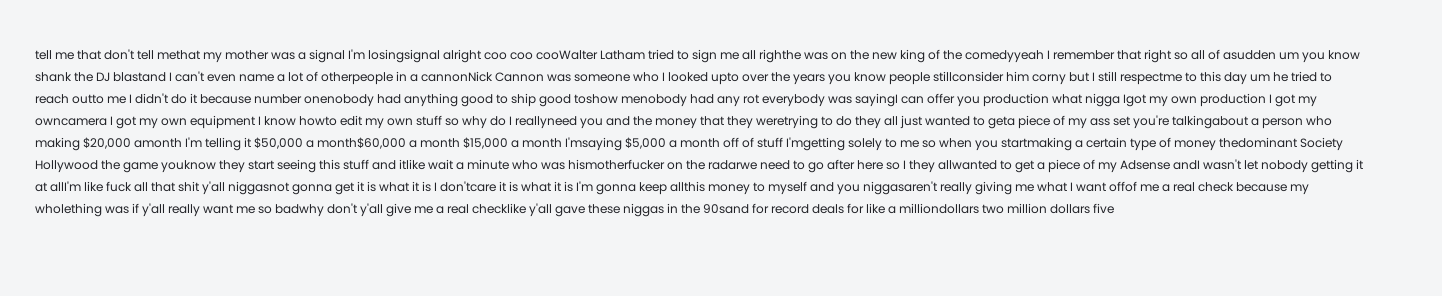tell me that don't tell methat my mother was a signal I'm losingsignal alright coo coo cooWalter Latham tried to sign me all righthe was on the new king of the comedyyeah I remember that right so all of asudden um you know shank the DJ blastand I can't even name a lot of otherpeople in a cannonNick Cannon was someone who I looked upto over the years you know people stillconsider him corny but I still respectme to this day um he tried to reach outto me I didn't do it because number onenobody had anything good to ship good toshow menobody had any rot everybody was sayingI can offer you production what nigga Igot my own production I got my owncamera I got my own equipment I know howto edit my own stuff so why do I reallyneed you and the money that they weretrying to do they all just wanted to geta piece of my ass set you're talkingabout a person who making $20,000 amonth I'm telling it $50,000 a month$60,000 a month $15,000 a month I'msaying $5,000 a month off of stuff I'mgetting solely to me so when you startmaking a certain type of money thedominant Society Hollywood the game youknow they start seeing this stuff and itlike wait a minute who was hismotherfucker on the radarwe need to go after here so I they allwanted to get a piece of my Adsense andI wasn't let nobody getting it at allI'm like fuck all that shit y'all niggasnot gonna get it is what it is I don'tcare it is what it is I'm gonna keep allthis money to myself and you niggasaren't really giving me what I want offof me a real check because my wholething was if y'all really want me so badwhy don't y'all give me a real checklike y'all gave these niggas in the 90sand for record deals for like a milliondollars two million dollars five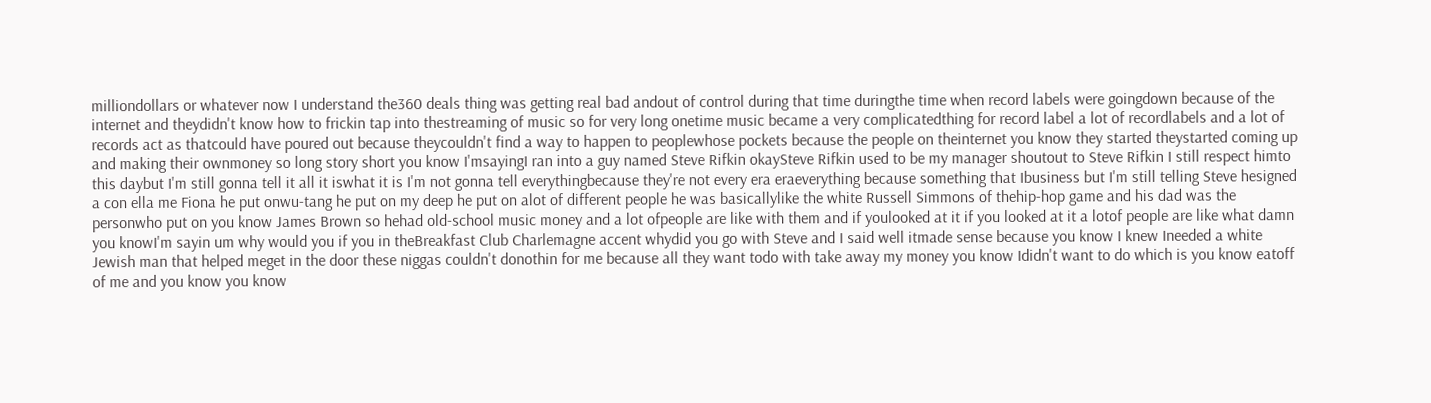milliondollars or whatever now I understand the360 deals thing was getting real bad andout of control during that time duringthe time when record labels were goingdown because of the internet and theydidn't know how to frickin tap into thestreaming of music so for very long onetime music became a very complicatedthing for record label a lot of recordlabels and a lot of records act as thatcould have poured out because theycouldn't find a way to happen to peoplewhose pockets because the people on theinternet you know they started theystarted coming up and making their ownmoney so long story short you know I'msayingI ran into a guy named Steve Rifkin okaySteve Rifkin used to be my manager shoutout to Steve Rifkin I still respect himto this daybut I'm still gonna tell it all it iswhat it is I'm not gonna tell everythingbecause they're not every era eraeverything because something that Ibusiness but I'm still telling Steve hesigned a con ella me Fiona he put onwu-tang he put on my deep he put on alot of different people he was basicallylike the white Russell Simmons of thehip-hop game and his dad was the personwho put on you know James Brown so hehad old-school music money and a lot ofpeople are like with them and if youlooked at it if you looked at it a lotof people are like what damn you knowI'm sayin um why would you if you in theBreakfast Club Charlemagne accent whydid you go with Steve and I said well itmade sense because you know I knew Ineeded a white Jewish man that helped meget in the door these niggas couldn't donothin for me because all they want todo with take away my money you know Ididn't want to do which is you know eatoff of me and you know you know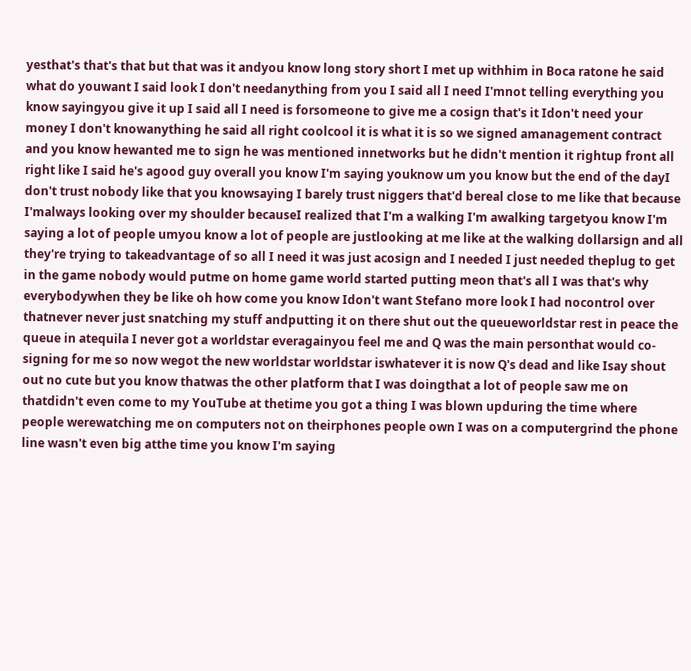yesthat's that's that but that was it andyou know long story short I met up withhim in Boca ratone he said what do youwant I said look I don't needanything from you I said all I need I'mnot telling everything you know sayingyou give it up I said all I need is forsomeone to give me a cosign that's it Idon't need your money I don't knowanything he said all right coolcool it is what it is so we signed amanagement contract and you know hewanted me to sign he was mentioned innetworks but he didn't mention it rightup front all right like I said he's agood guy overall you know I'm saying youknow um you know but the end of the dayI don't trust nobody like that you knowsaying I barely trust niggers that'd bereal close to me like that because I'malways looking over my shoulder becauseI realized that I'm a walking I'm awalking targetyou know I'm saying a lot of people umyou know a lot of people are justlooking at me like at the walking dollarsign and all they're trying to takeadvantage of so all I need it was just acosign and I needed I just needed theplug to get in the game nobody would putme on home game world started putting meon that's all I was that's why everybodywhen they be like oh how come you know Idon't want Stefano more look I had nocontrol over thatnever never just snatching my stuff andputting it on there shut out the queueworldstar rest in peace the queue in atequila I never got a worldstar everagainyou feel me and Q was the main personthat would co-signing for me so now wegot the new worldstar worldstar iswhatever it is now Q's dead and like Isay shout out no cute but you know thatwas the other platform that I was doingthat a lot of people saw me on thatdidn't even come to my YouTube at thetime you got a thing I was blown upduring the time where people werewatching me on computers not on theirphones people own I was on a computergrind the phone line wasn't even big atthe time you know I'm saying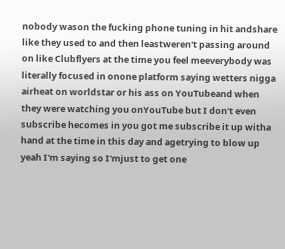nobody wason the fucking phone tuning in hit andshare like they used to and then leastweren't passing around on like Clubflyers at the time you feel meeverybody was literally focused in onone platform saying wetters nigga airheat on worldstar or his ass on YouTubeand when they were watching you onYouTube but I don't even subscribe hecomes in you got me subscribe it up witha hand at the time in this day and agetrying to blow up yeah I'm saying so I'mjust to get one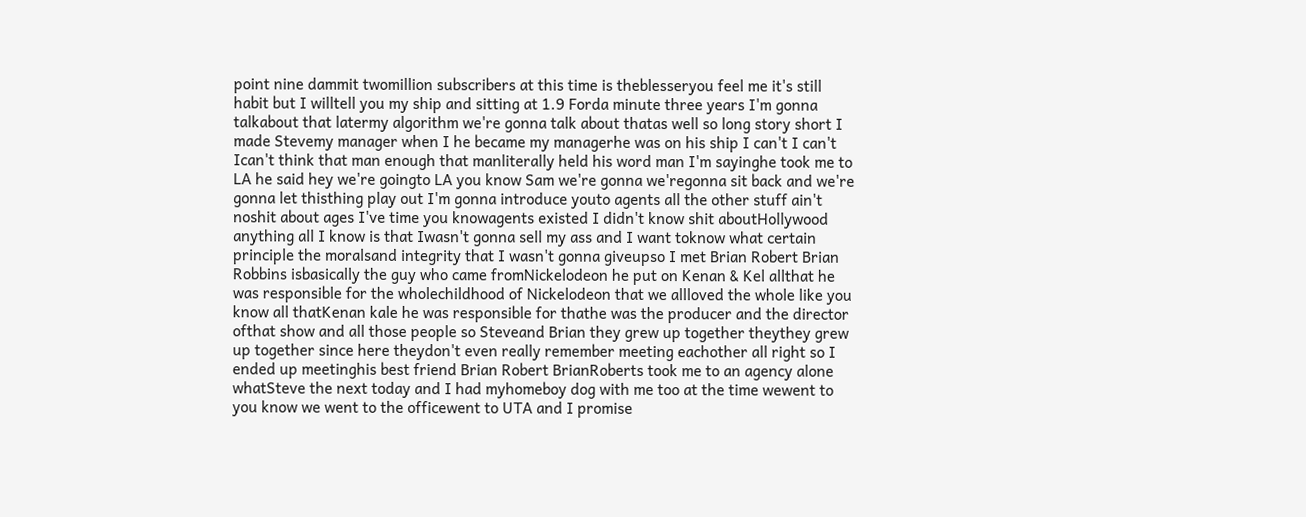point nine dammit twomillion subscribers at this time is theblesseryou feel me it's still habit but I willtell you my ship and sitting at 1.9 Forda minute three years I'm gonna talkabout that latermy algorithm we're gonna talk about thatas well so long story short I made Stevemy manager when I he became my managerhe was on his ship I can't I can't Ican't think that man enough that manliterally held his word man I'm sayinghe took me to LA he said hey we're goingto LA you know Sam we're gonna we'regonna sit back and we're gonna let thisthing play out I'm gonna introduce youto agents all the other stuff ain't noshit about ages I've time you knowagents existed I didn't know shit aboutHollywood anything all I know is that Iwasn't gonna sell my ass and I want toknow what certain principle the moralsand integrity that I wasn't gonna giveupso I met Brian Robert Brian Robbins isbasically the guy who came fromNickelodeon he put on Kenan & Kel allthat he was responsible for the wholechildhood of Nickelodeon that we allloved the whole like you know all thatKenan kale he was responsible for thathe was the producer and the director ofthat show and all those people so Steveand Brian they grew up together theythey grew up together since here theydon't even really remember meeting eachother all right so I ended up meetinghis best friend Brian Robert BrianRoberts took me to an agency alone whatSteve the next today and I had myhomeboy dog with me too at the time wewent to you know we went to the officewent to UTA and I promise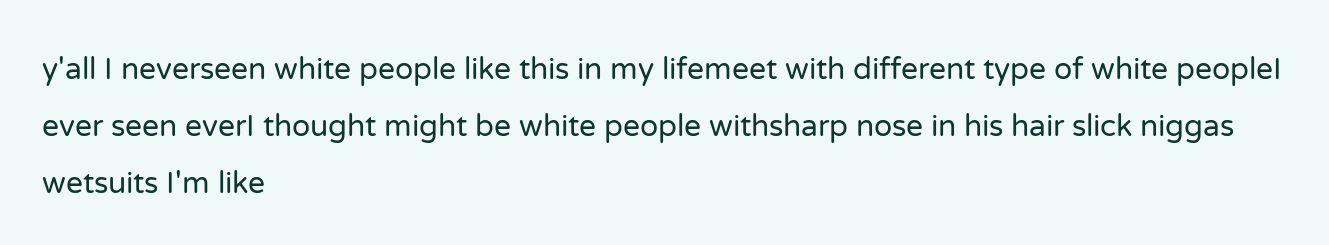y'all I neverseen white people like this in my lifemeet with different type of white peopleI ever seen everI thought might be white people withsharp nose in his hair slick niggas wetsuits I'm like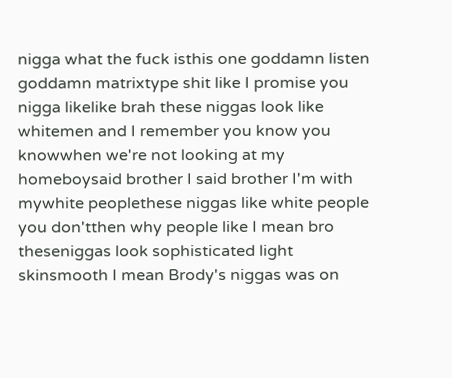nigga what the fuck isthis one goddamn listen goddamn matrixtype shit like I promise you nigga likelike brah these niggas look like whitemen and I remember you know you knowwhen we're not looking at my homeboysaid brother I said brother I'm with mywhite peoplethese niggas like white people you don'tthen why people like I mean bro theseniggas look sophisticated light skinsmooth I mean Brody's niggas was on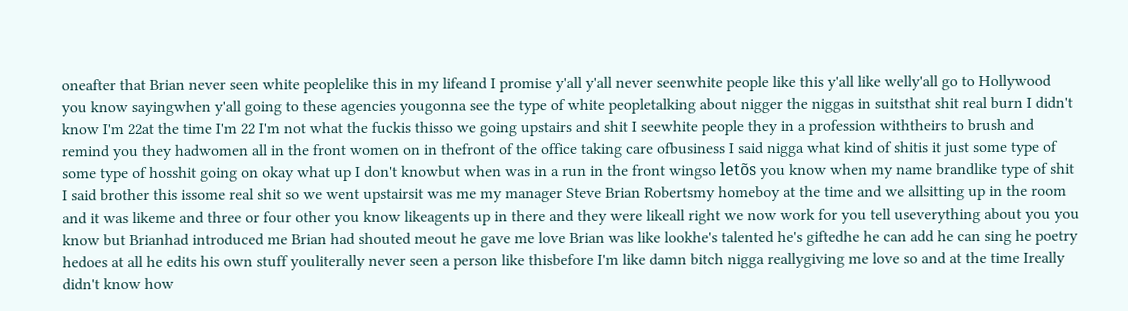oneafter that Brian never seen white peoplelike this in my lifeand I promise y'all y'all never seenwhite people like this y'all like welly'all go to Hollywood you know sayingwhen y'all going to these agencies yougonna see the type of white peopletalking about nigger the niggas in suitsthat shit real burn I didn't know I'm 22at the time I'm 22 I'm not what the fuckis thisso we going upstairs and shit I seewhite people they in a profession withtheirs to brush and remind you they hadwomen all in the front women on in thefront of the office taking care ofbusiness I said nigga what kind of shitis it just some type of some type of hosshit going on okay what up I don't knowbut when was in a run in the front wingso letõs you know when my name brandlike type of shit I said brother this issome real shit so we went upstairsit was me my manager Steve Brian Robertsmy homeboy at the time and we allsitting up in the room and it was likeme and three or four other you know likeagents up in there and they were likeall right we now work for you tell useverything about you you know but Brianhad introduced me Brian had shouted meout he gave me love Brian was like lookhe's talented he's giftedhe he can add he can sing he poetry hedoes at all he edits his own stuff youliterally never seen a person like thisbefore I'm like damn bitch nigga reallygiving me love so and at the time Ireally didn't know how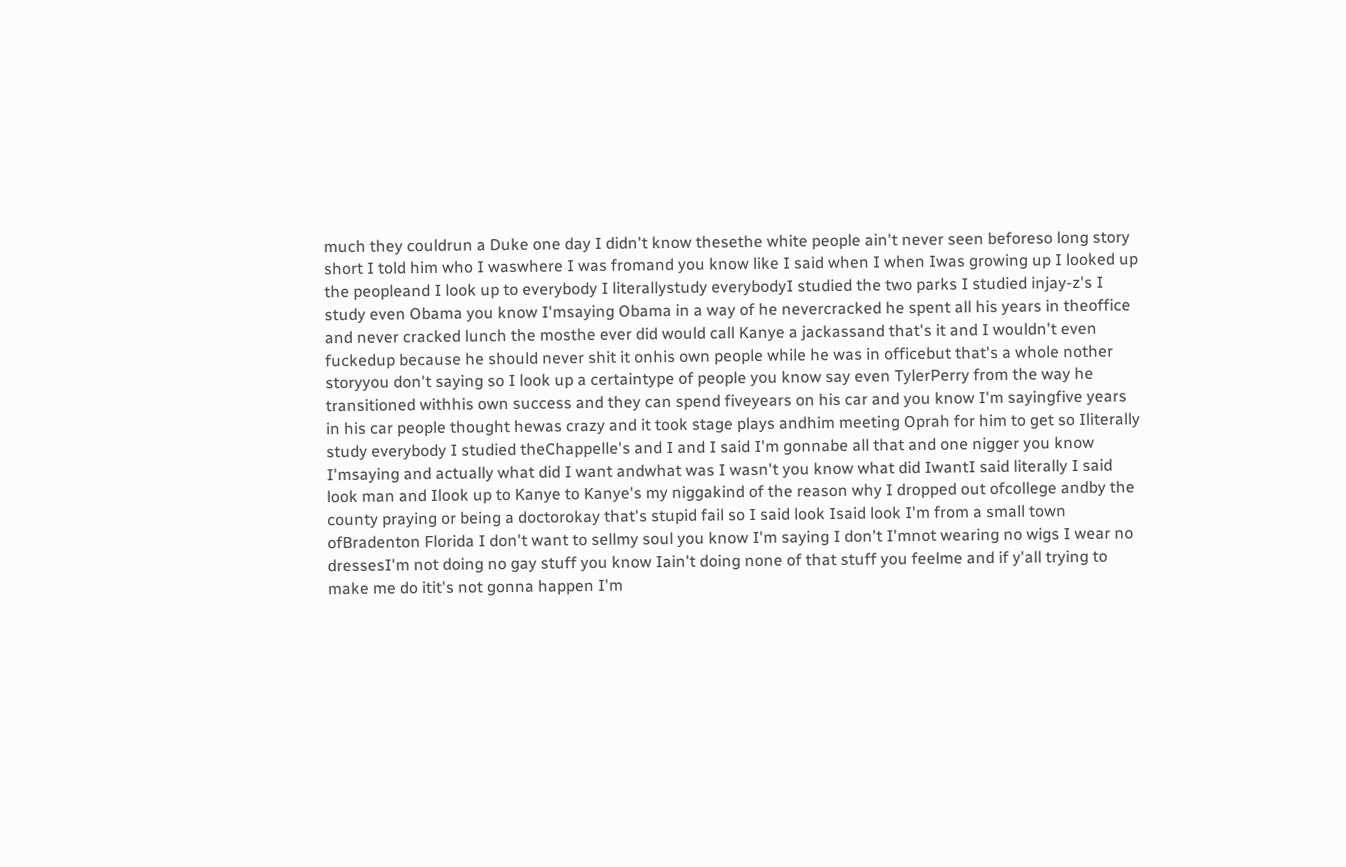much they couldrun a Duke one day I didn't know thesethe white people ain't never seen beforeso long story short I told him who I waswhere I was fromand you know like I said when I when Iwas growing up I looked up the peopleand I look up to everybody I literallystudy everybodyI studied the two parks I studied injay-z's I study even Obama you know I'msaying Obama in a way of he nevercracked he spent all his years in theoffice and never cracked lunch the mosthe ever did would call Kanye a jackassand that's it and I wouldn't even fuckedup because he should never shit it onhis own people while he was in officebut that's a whole nother storyyou don't saying so I look up a certaintype of people you know say even TylerPerry from the way he transitioned withhis own success and they can spend fiveyears on his car and you know I'm sayingfive years in his car people thought hewas crazy and it took stage plays andhim meeting Oprah for him to get so Iliterally study everybody I studied theChappelle's and I and I said I'm gonnabe all that and one nigger you know I'msaying and actually what did I want andwhat was I wasn't you know what did IwantI said literally I said look man and Ilook up to Kanye to Kanye's my niggakind of the reason why I dropped out ofcollege andby the county praying or being a doctorokay that's stupid fail so I said look Isaid look I'm from a small town ofBradenton Florida I don't want to sellmy soul you know I'm saying I don't I'mnot wearing no wigs I wear no dressesI'm not doing no gay stuff you know Iain't doing none of that stuff you feelme and if y'all trying to make me do itit's not gonna happen I'm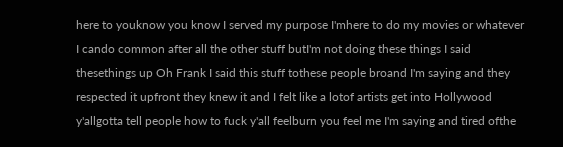here to youknow you know I served my purpose I'mhere to do my movies or whatever I cando common after all the other stuff butI'm not doing these things I said thesethings up Oh Frank I said this stuff tothese people broand I'm saying and they respected it upfront they knew it and I felt like a lotof artists get into Hollywood y'allgotta tell people how to fuck y'all feelburn you feel me I'm saying and tired ofthe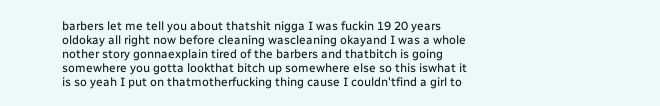barbers let me tell you about thatshit nigga I was fuckin 19 20 years oldokay all right now before cleaning wascleaning okayand I was a whole nother story gonnaexplain tired of the barbers and thatbitch is going somewhere you gotta lookthat bitch up somewhere else so this iswhat it is so yeah I put on thatmotherfucking thing cause I couldn'tfind a girl to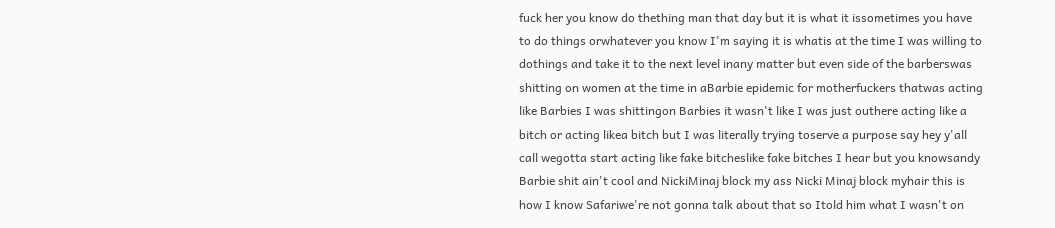fuck her you know do thething man that day but it is what it issometimes you have to do things orwhatever you know I'm saying it is whatis at the time I was willing to dothings and take it to the next level inany matter but even side of the barberswas shitting on women at the time in aBarbie epidemic for motherfuckers thatwas acting like Barbies I was shittingon Barbies it wasn't like I was just outhere acting like a bitch or acting likea bitch but I was literally trying toserve a purpose say hey y'all call wegotta start acting like fake bitcheslike fake bitches I hear but you knowsandy Barbie shit ain't cool and NickiMinaj block my ass Nicki Minaj block myhair this is how I know Safariwe're not gonna talk about that so Itold him what I wasn't on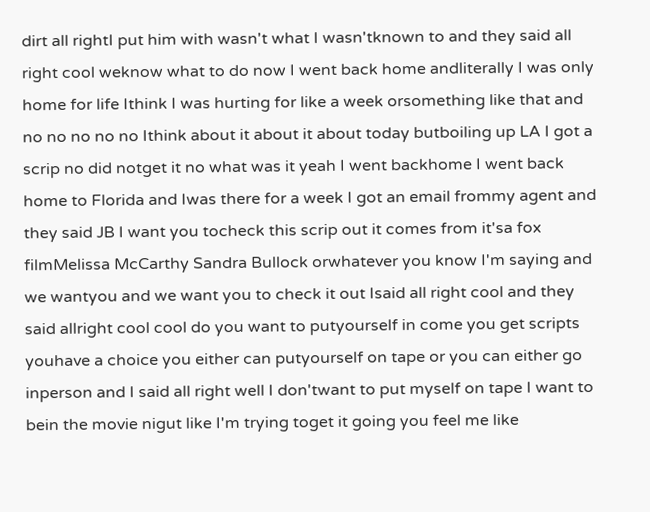dirt all rightI put him with wasn't what I wasn'tknown to and they said all right cool weknow what to do now I went back home andliterally I was only home for life Ithink I was hurting for like a week orsomething like that and no no no no no Ithink about it about it about today butboiling up LA I got a scrip no did notget it no what was it yeah I went backhome I went back home to Florida and Iwas there for a week I got an email frommy agent and they said JB I want you tocheck this scrip out it comes from it'sa fox filmMelissa McCarthy Sandra Bullock orwhatever you know I'm saying and we wantyou and we want you to check it out Isaid all right cool and they said allright cool cool do you want to putyourself in come you get scripts youhave a choice you either can putyourself on tape or you can either go inperson and I said all right well I don'twant to put myself on tape I want to bein the movie nigut like I'm trying toget it going you feel me like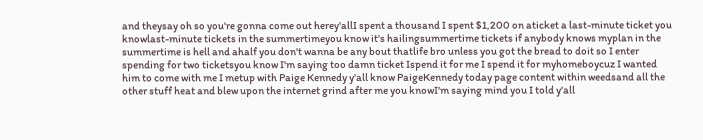and theysay oh so you're gonna come out herey'allI spent a thousand I spent $1,200 on aticket a last-minute ticket you knowlast-minute tickets in the summertimeyou know it's hailingsummertime tickets if anybody knows myplan in the summertime is hell and ahalf you don't wanna be any bout thatlife bro unless you got the bread to doit so I enter spending for two ticketsyou know I'm saying too damn ticket Ispend it for me I spend it for myhomeboycuz I wanted him to come with me I metup with Paige Kennedy y'all know PaigeKennedy today page content within weedsand all the other stuff heat and blew upon the internet grind after me you knowI'm saying mind you I told y'all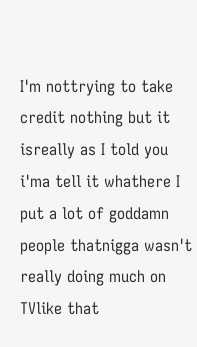I'm nottrying to take credit nothing but it isreally as I told you i'ma tell it whathere I put a lot of goddamn people thatnigga wasn't really doing much on TVlike that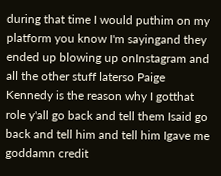during that time I would puthim on my platform you know I'm sayingand they ended up blowing up onInstagram and all the other stuff laterso Paige Kennedy is the reason why I gotthat role y'all go back and tell them Isaid go back and tell him and tell him Igave me goddamn credit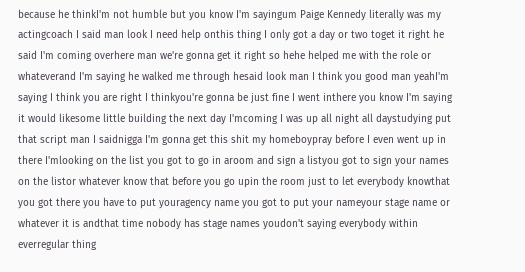because he thinkI'm not humble but you know I'm sayingum Paige Kennedy literally was my actingcoach I said man look I need help onthis thing I only got a day or two toget it right he said I'm coming overhere man we're gonna get it right so hehe helped me with the role or whateverand I'm saying he walked me through hesaid look man I think you good man yeahI'm saying I think you are right I thinkyou're gonna be just fine I went inthere you know I'm saying it would likesome little building the next day I'mcoming I was up all night all daystudying put that script man I saidnigga I'm gonna get this shit my homeboypray before I even went up in there I'mlooking on the list you got to go in aroom and sign a listyou got to sign your names on the listor whatever know that before you go upin the room just to let everybody knowthat you got there you have to put youragency name you got to put your nameyour stage name or whatever it is andthat time nobody has stage names youdon't saying everybody within everregular thing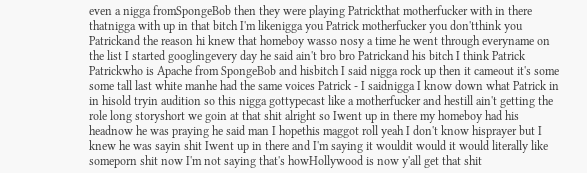even a nigga fromSpongeBob then they were playing Patrickthat motherfucker with in there thatnigga with up in that bitch I'm likenigga you Patrick motherfucker you don'tthink you Patrickand the reason hi knew that homeboy wasso nosy a time he went through everyname on the list I started googlingevery day he said ain't bro bro Patrickand his bitch I think Patrick Patrickwho is Apache from SpongeBob and hisbitch I said nigga rock up then it cameout it's some some tall last white manhe had the same voices Patrick - I saidnigga I know down what Patrick in in hisold tryin audition so this nigga gottypecast like a motherfucker and hestill ain't getting the role long storyshort we goin at that shit alright so Iwent up in there my homeboy had his headnow he was praying he said man I hopethis maggot roll yeah I don't know hisprayer but I knew he was sayin shit Iwent up in there and I'm saying it wouldit would it would literally like someporn shit now I'm not saying that's howHollywood is now y'all get that shit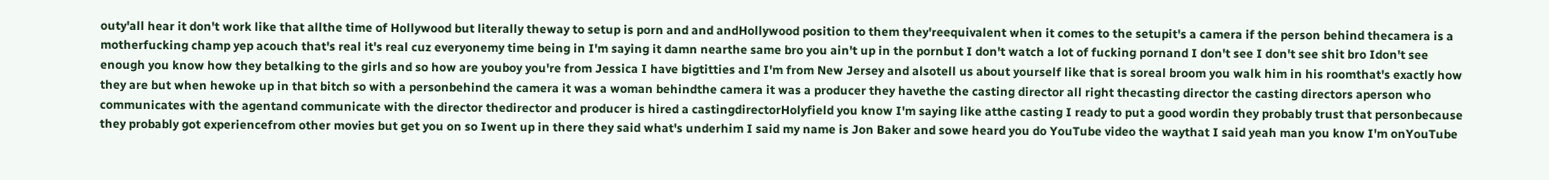outy'all hear it don't work like that allthe time of Hollywood but literally theway to setup is porn and and andHollywood position to them they'reequivalent when it comes to the setupit's a camera if the person behind thecamera is a motherfucking champ yep acouch that's real it's real cuz everyonemy time being in I'm saying it damn nearthe same bro you ain't up in the pornbut I don't watch a lot of fucking pornand I don't see I don't see shit bro Idon't see enough you know how they betalking to the girls and so how are youboy you're from Jessica I have bigtitties and I'm from New Jersey and alsotell us about yourself like that is soreal broom you walk him in his roomthat's exactly how they are but when hewoke up in that bitch so with a personbehind the camera it was a woman behindthe camera it was a producer they havethe the casting director all right thecasting director the casting directors aperson who communicates with the agentand communicate with the director thedirector and producer is hired a castingdirectorHolyfield you know I'm saying like atthe casting I ready to put a good wordin they probably trust that personbecause they probably got experiencefrom other movies but get you on so Iwent up in there they said what's underhim I said my name is Jon Baker and sowe heard you do YouTube video the waythat I said yeah man you know I'm onYouTube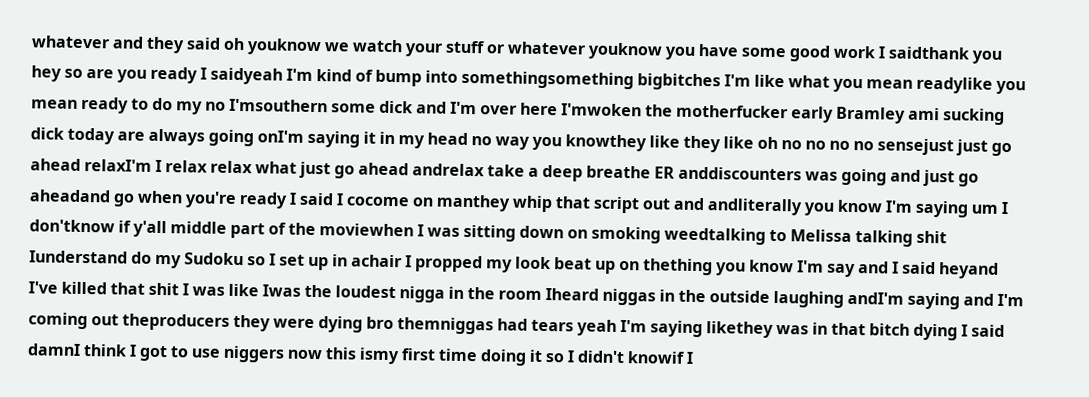whatever and they said oh youknow we watch your stuff or whatever youknow you have some good work I saidthank you hey so are you ready I saidyeah I'm kind of bump into somethingsomething bigbitches I'm like what you mean readylike you mean ready to do my no I'msouthern some dick and I'm over here I'mwoken the motherfucker early Bramley ami sucking dick today are always going onI'm saying it in my head no way you knowthey like they like oh no no no no sensejust just go ahead relaxI'm I relax relax what just go ahead andrelax take a deep breathe ER anddiscounters was going and just go aheadand go when you're ready I said I cocome on manthey whip that script out and andliterally you know I'm saying um I don'tknow if y'all middle part of the moviewhen I was sitting down on smoking weedtalking to Melissa talking shit Iunderstand do my Sudoku so I set up in achair I propped my look beat up on thething you know I'm say and I said heyand I've killed that shit I was like Iwas the loudest nigga in the room Iheard niggas in the outside laughing andI'm saying and I'm coming out theproducers they were dying bro themniggas had tears yeah I'm saying likethey was in that bitch dying I said damnI think I got to use niggers now this ismy first time doing it so I didn't knowif I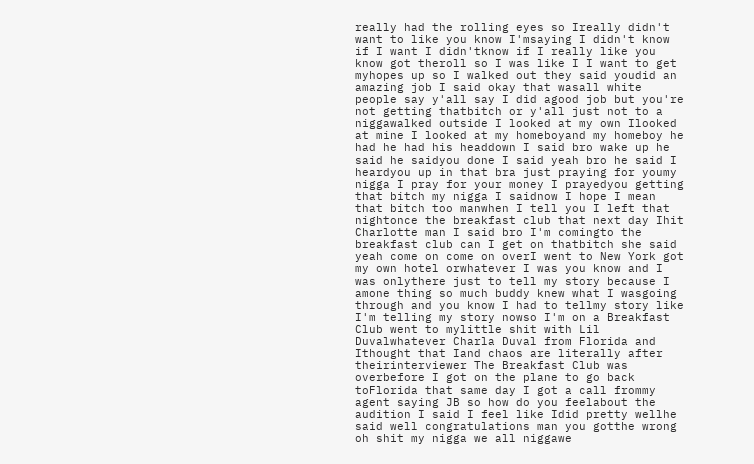really had the rolling eyes so Ireally didn't want to like you know I'msaying I didn't know if I want I didn'tknow if I really like you know got theroll so I was like I I want to get myhopes up so I walked out they said youdid an amazing job I said okay that wasall white people say y'all say I did agood job but you're not getting thatbitch or y'all just not to a niggawalked outside I looked at my own Ilooked at mine I looked at my homeboyand my homeboy he had he had his headdown I said bro wake up he said he saidyou done I said yeah bro he said I heardyou up in that bra just praying for youmy nigga I pray for your money I prayedyou getting that bitch my nigga I saidnow I hope I mean that bitch too manwhen I tell you I left that nightonce the breakfast club that next day Ihit Charlotte man I said bro I'm comingto the breakfast club can I get on thatbitch she said yeah come on come on overI went to New York got my own hotel orwhatever I was you know and I was onlythere just to tell my story because I amone thing so much buddy knew what I wasgoing through and you know I had to tellmy story like I'm telling my story nowso I'm on a Breakfast Club went to mylittle shit with Lil Duvalwhatever Charla Duval from Florida and Ithought that Iand chaos are literally after theirinterviewer The Breakfast Club was overbefore I got on the plane to go back toFlorida that same day I got a call frommy agent saying JB so how do you feelabout the audition I said I feel like Idid pretty wellhe said well congratulations man you gotthe wrong oh shit my nigga we all niggawe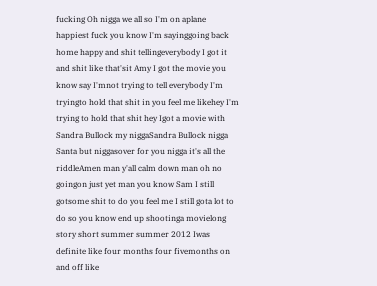fucking Oh nigga we all so I'm on aplane happiest fuck you know I'm sayinggoing back home happy and shit tellingeverybody I got it and shit like that'sit Amy I got the movie you know say I'mnot trying to tell everybody I'm tryingto hold that shit in you feel me likehey I'm trying to hold that shit hey Igot a movie with Sandra Bullock my niggaSandra Bullock nigga Santa but niggasover for you nigga it's all the riddleAmen man y'all calm down man oh no goingon just yet man you know Sam I still gotsome shit to do you feel me I still gota lot to do so you know end up shootinga movielong story short summer summer 2012 Iwas definite like four months four fivemonths on and off like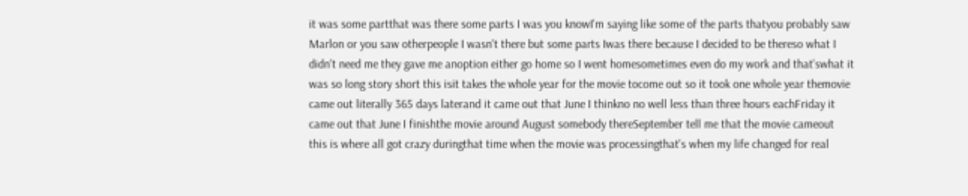it was some partthat was there some parts I was you knowI'm saying like some of the parts thatyou probably saw Marlon or you saw otherpeople I wasn't there but some parts Iwas there because I decided to be thereso what I didn't need me they gave me anoption either go home so I went homesometimes even do my work and that'swhat it was so long story short this isit takes the whole year for the movie tocome out so it took one whole year themovie came out literally 365 days laterand it came out that June I thinkno no well less than three hours eachFriday it came out that June I finishthe movie around August somebody thereSeptember tell me that the movie cameout this is where all got crazy duringthat time when the movie was processingthat's when my life changed for real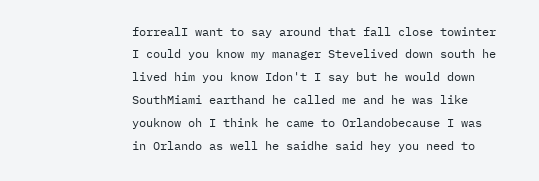forrealI want to say around that fall close towinter I could you know my manager Stevelived down south he lived him you know Idon't I say but he would down SouthMiami earthand he called me and he was like youknow oh I think he came to Orlandobecause I was in Orlando as well he saidhe said hey you need to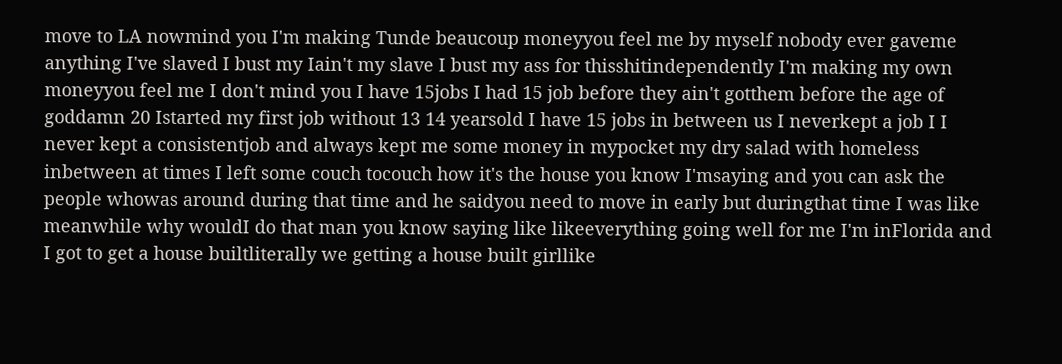move to LA nowmind you I'm making Tunde beaucoup moneyyou feel me by myself nobody ever gaveme anything I've slaved I bust my Iain't my slave I bust my ass for thisshitindependently I'm making my own moneyyou feel me I don't mind you I have 15jobs I had 15 job before they ain't gotthem before the age of goddamn 20 Istarted my first job without 13 14 yearsold I have 15 jobs in between us I neverkept a job I I never kept a consistentjob and always kept me some money in mypocket my dry salad with homeless inbetween at times I left some couch tocouch how it's the house you know I'msaying and you can ask the people whowas around during that time and he saidyou need to move in early but duringthat time I was like meanwhile why wouldI do that man you know saying like likeeverything going well for me I'm inFlorida and I got to get a house builtliterally we getting a house built girllike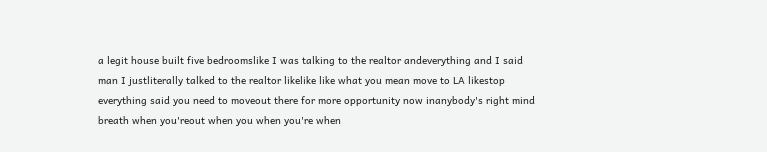a legit house built five bedroomslike I was talking to the realtor andeverything and I said man I justliterally talked to the realtor likelike like what you mean move to LA likestop everything said you need to moveout there for more opportunity now inanybody's right mind breath when you'reout when you when you're when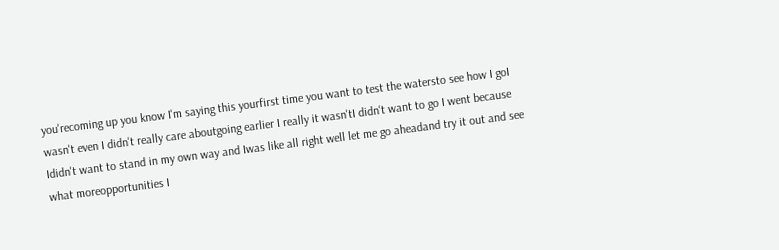you'recoming up you know I'm saying this yourfirst time you want to test the watersto see how I goI wasn't even I didn't really care aboutgoing earlier I really it wasn'tI didn't want to go I went because Ididn't want to stand in my own way and Iwas like all right well let me go aheadand try it out and see what moreopportunities I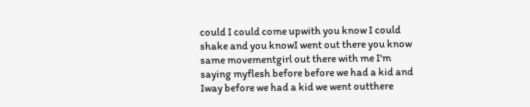could I could come upwith you know I could shake and you knowI went out there you know same movementgirl out there with me I'm saying myflesh before before we had a kid and Iway before we had a kid we went outthere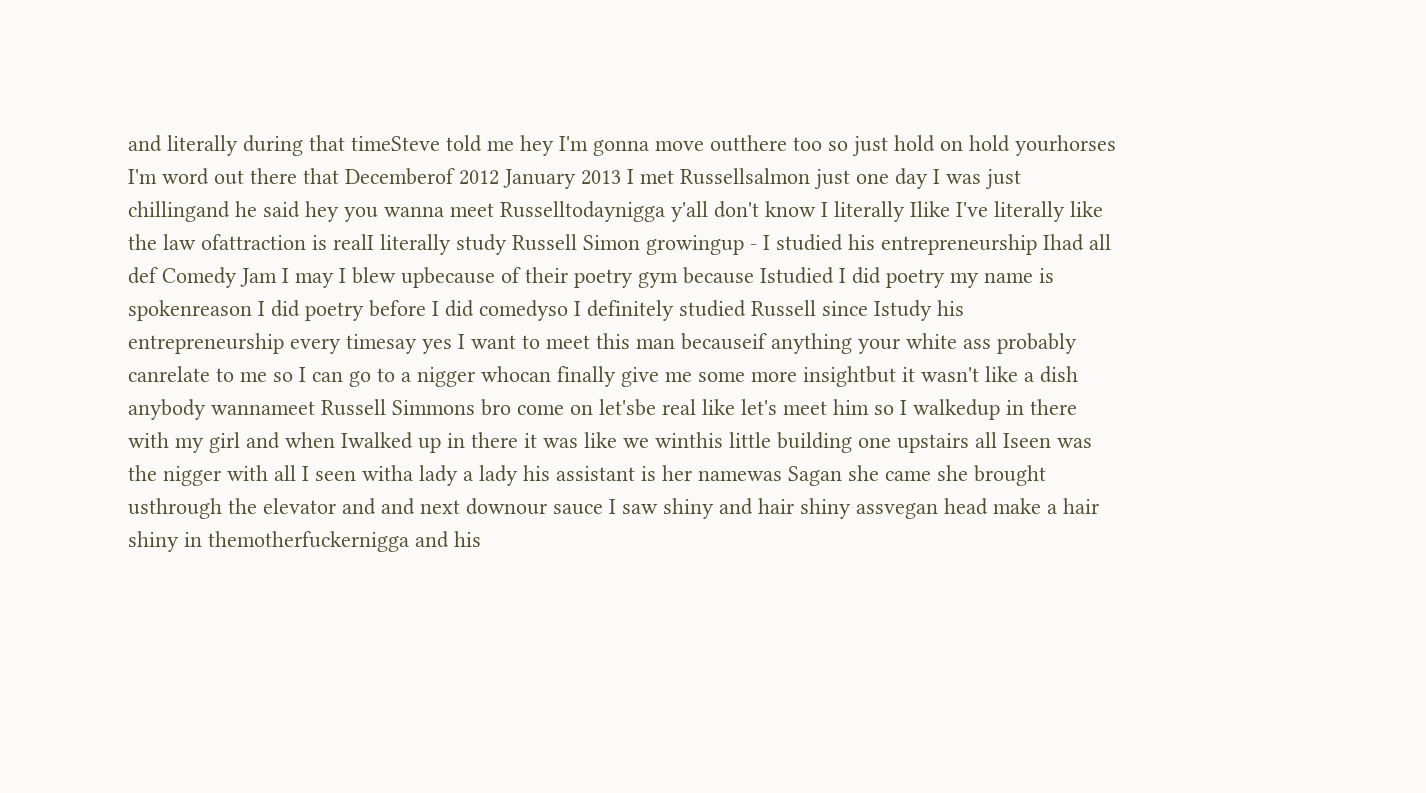and literally during that timeSteve told me hey I'm gonna move outthere too so just hold on hold yourhorses I'm word out there that Decemberof 2012 January 2013 I met Russellsalmon just one day I was just chillingand he said hey you wanna meet Russelltodaynigga y'all don't know I literally Ilike I've literally like the law ofattraction is realI literally study Russell Simon growingup - I studied his entrepreneurship Ihad all def Comedy Jam I may I blew upbecause of their poetry gym because Istudied I did poetry my name is spokenreason I did poetry before I did comedyso I definitely studied Russell since Istudy his entrepreneurship every timesay yes I want to meet this man becauseif anything your white ass probably canrelate to me so I can go to a nigger whocan finally give me some more insightbut it wasn't like a dish anybody wannameet Russell Simmons bro come on let'sbe real like let's meet him so I walkedup in there with my girl and when Iwalked up in there it was like we winthis little building one upstairs all Iseen was the nigger with all I seen witha lady a lady his assistant is her namewas Sagan she came she brought usthrough the elevator and and next downour sauce I saw shiny and hair shiny assvegan head make a hair shiny in themotherfuckernigga and his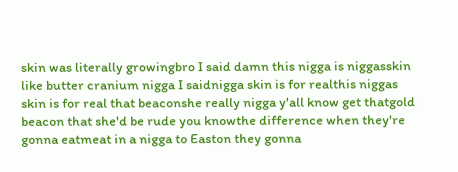skin was literally growingbro I said damn this nigga is niggasskin like butter cranium nigga I saidnigga skin is for realthis niggas skin is for real that beaconshe really nigga y'all know get thatgold beacon that she'd be rude you knowthe difference when they're gonna eatmeat in a nigga to Easton they gonna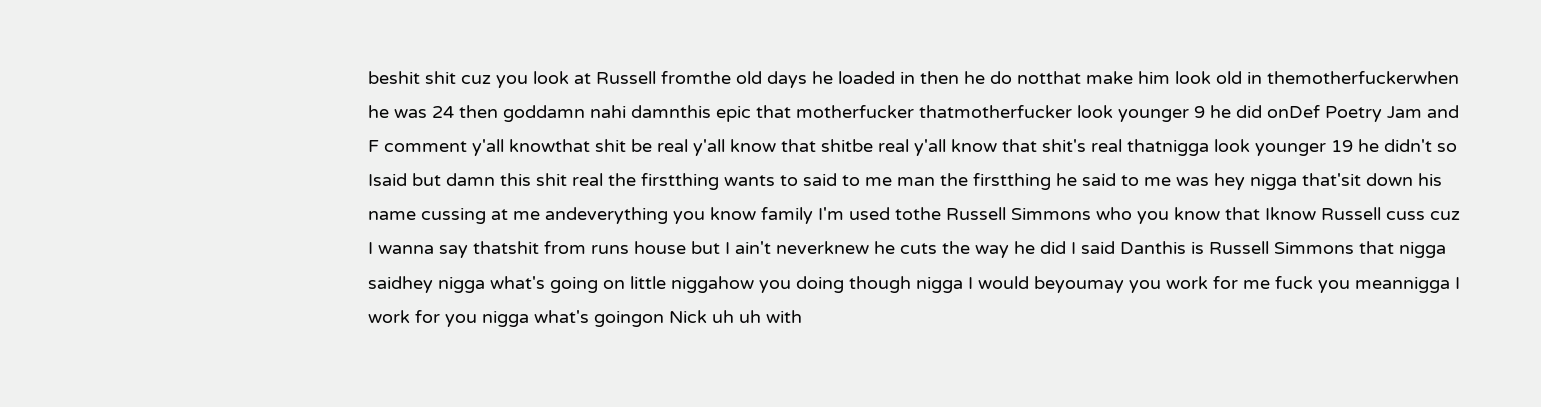beshit shit cuz you look at Russell fromthe old days he loaded in then he do notthat make him look old in themotherfuckerwhen he was 24 then goddamn nahi damnthis epic that motherfucker thatmotherfucker look younger 9 he did onDef Poetry Jam and F comment y'all knowthat shit be real y'all know that shitbe real y'all know that shit's real thatnigga look younger 19 he didn't so Isaid but damn this shit real the firstthing wants to said to me man the firstthing he said to me was hey nigga that'sit down his name cussing at me andeverything you know family I'm used tothe Russell Simmons who you know that Iknow Russell cuss cuz I wanna say thatshit from runs house but I ain't neverknew he cuts the way he did I said Danthis is Russell Simmons that nigga saidhey nigga what's going on little niggahow you doing though nigga I would beyoumay you work for me fuck you meannigga I work for you nigga what's goingon Nick uh uh with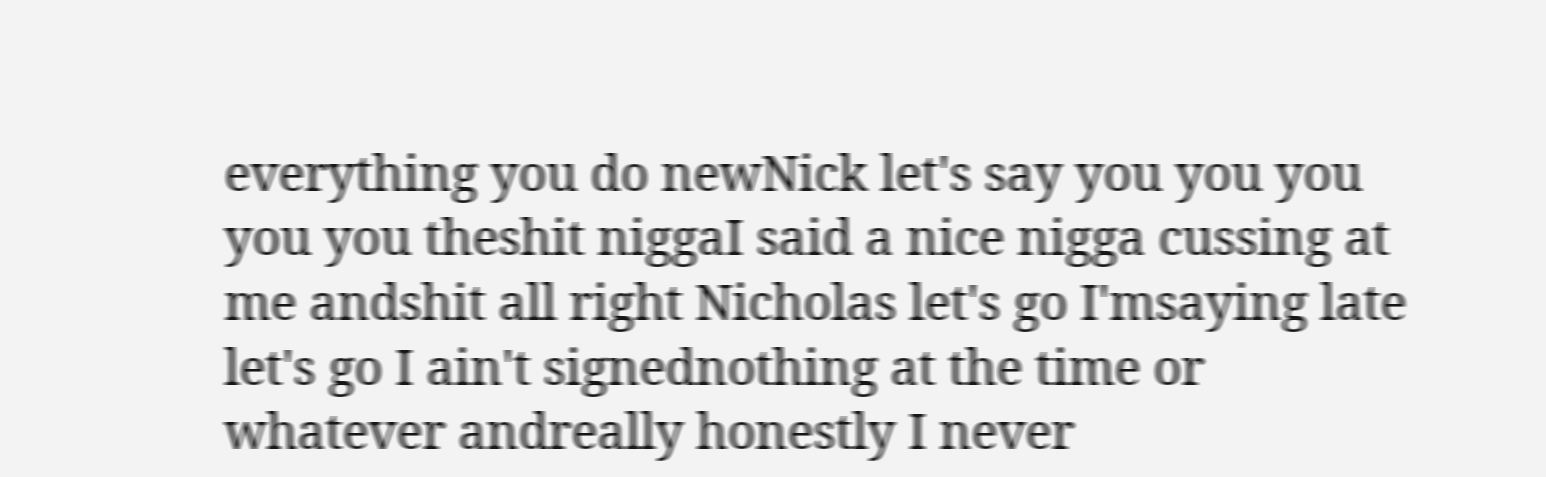everything you do newNick let's say you you you you you theshit niggaI said a nice nigga cussing at me andshit all right Nicholas let's go I'msaying late let's go I ain't signednothing at the time or whatever andreally honestly I never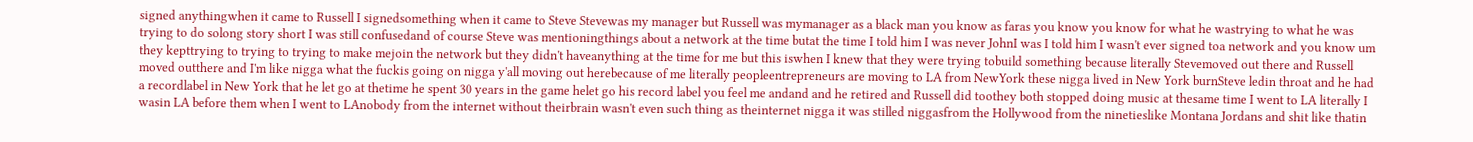signed anythingwhen it came to Russell I signedsomething when it came to Steve Stevewas my manager but Russell was mymanager as a black man you know as faras you know you know for what he wastrying to what he was trying to do solong story short I was still confusedand of course Steve was mentioningthings about a network at the time butat the time I told him I was never JohnI was I told him I wasn't ever signed toa network and you know um they kepttrying to trying to trying to make mejoin the network but they didn't haveanything at the time for me but this iswhen I knew that they were trying tobuild something because literally Stevemoved out there and Russell moved outthere and I'm like nigga what the fuckis going on nigga y'all moving out herebecause of me literally peopleentrepreneurs are moving to LA from NewYork these nigga lived in New York burnSteve ledin throat and he had a recordlabel in New York that he let go at thetime he spent 30 years in the game helet go his record label you feel me andand and he retired and Russell did toothey both stopped doing music at thesame time I went to LA literally I wasin LA before them when I went to LAnobody from the internet without theirbrain wasn't even such thing as theinternet nigga it was stilled niggasfrom the Hollywood from the ninetieslike Montana Jordans and shit like thatin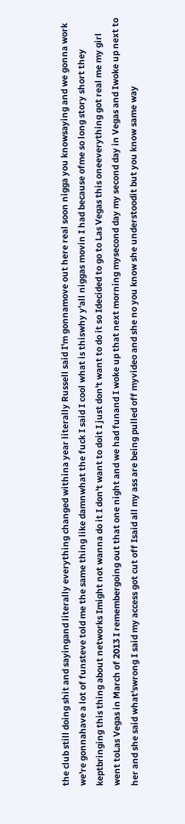the club still doing shit and sayingand literally everything changed withina year literally Russell said I'm gonnamove out here real soon nigga you knowsaying and we gonna work we're gonnahave a lot of funsteve told me the same thing like damnwhat the fuck I said I cool what is thiswhy y'all niggas movin I had because ofme so long story short they keptbringing this thing about networks Imight not wanna do it I don't want to doit I just don't want to do it so Idecided to go to Las Vegas this oneeverything got real me my girl went toLas Vegas in March of 2013 I remembergoing out that one night and we had funand I woke up that next morning mysecond day my second day in Vegas and Iwoke up next to her and she said what'swrong I said my access got cut off Isaid all my ass are being pulled off myvideo and she no you know she understoodit but you know same way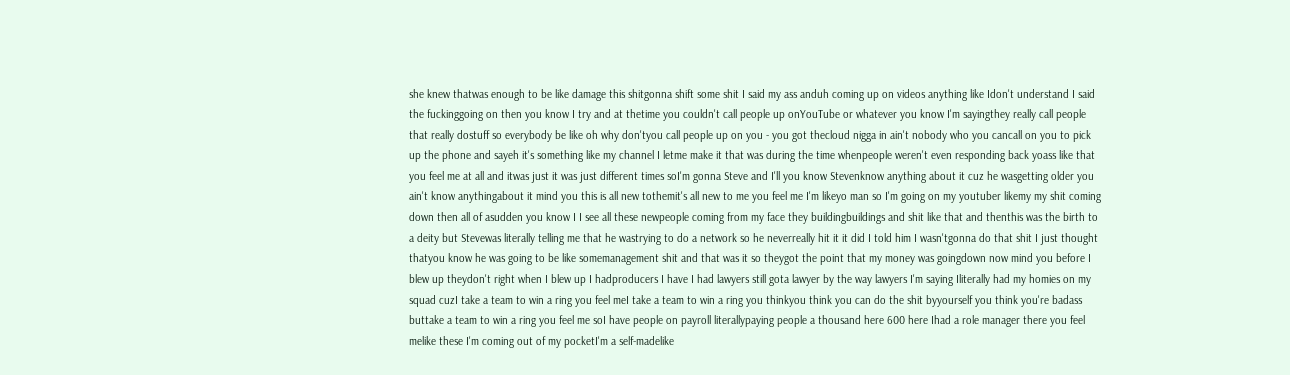she knew thatwas enough to be like damage this shitgonna shift some shit I said my ass anduh coming up on videos anything like Idon't understand I said the fuckinggoing on then you know I try and at thetime you couldn't call people up onYouTube or whatever you know I'm sayingthey really call people that really dostuff so everybody be like oh why don'tyou call people up on you - you got thecloud nigga in ain't nobody who you cancall on you to pick up the phone and sayeh it's something like my channel I letme make it that was during the time whenpeople weren't even responding back yoass like that you feel me at all and itwas just it was just different times soI'm gonna Steve and I'll you know Stevenknow anything about it cuz he wasgetting older you ain't know anythingabout it mind you this is all new tothemit's all new to me you feel me I'm likeyo man so I'm going on my youtuber likemy my shit coming down then all of asudden you know I I see all these newpeople coming from my face they buildingbuildings and shit like that and thenthis was the birth to a deity but Stevewas literally telling me that he wastrying to do a network so he neverreally hit it it did I told him I wasn'tgonna do that shit I just thought thatyou know he was going to be like somemanagement shit and that was it so theygot the point that my money was goingdown now mind you before I blew up theydon't right when I blew up I hadproducers I have I had lawyers still gota lawyer by the way lawyers I'm saying Iliterally had my homies on my squad cuzI take a team to win a ring you feel meI take a team to win a ring you thinkyou think you can do the shit byyourself you think you're badass buttake a team to win a ring you feel me soI have people on payroll literallypaying people a thousand here 600 here Ihad a role manager there you feel melike these I'm coming out of my pocketI'm a self-madelike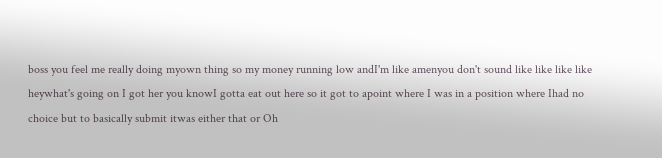boss you feel me really doing myown thing so my money running low andI'm like amenyou don't sound like like like like heywhat's going on I got her you knowI gotta eat out here so it got to apoint where I was in a position where Ihad no choice but to basically submit itwas either that or Oh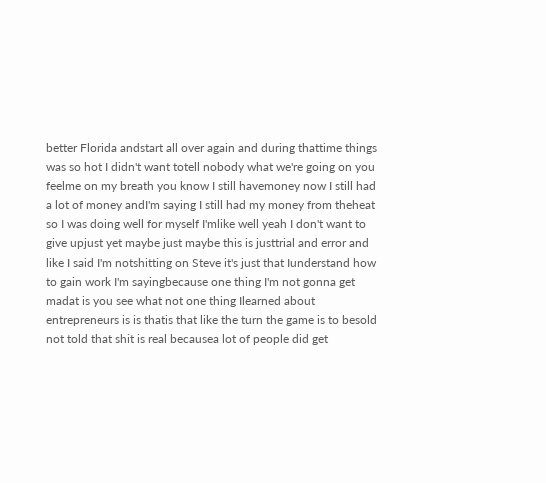better Florida andstart all over again and during thattime things was so hot I didn't want totell nobody what we're going on you feelme on my breath you know I still havemoney now I still had a lot of money andI'm saying I still had my money from theheat so I was doing well for myself I'mlike well yeah I don't want to give upjust yet maybe just maybe this is justtrial and error and like I said I'm notshitting on Steve it's just that Iunderstand how to gain work I'm sayingbecause one thing I'm not gonna get madat is you see what not one thing Ilearned about entrepreneurs is is thatis that like the turn the game is to besold not told that shit is real becausea lot of people did get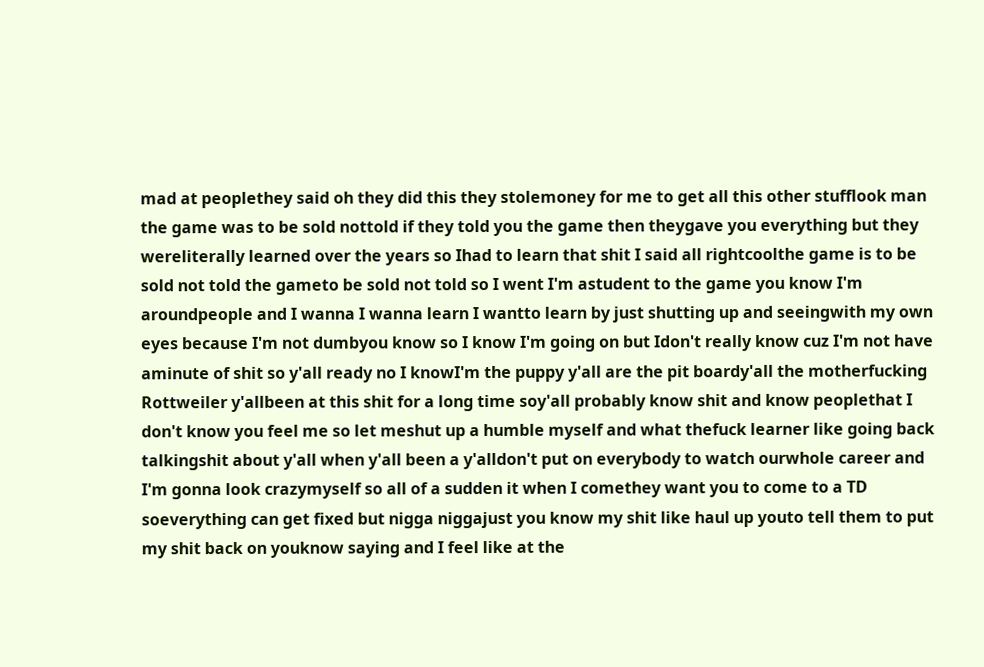mad at peoplethey said oh they did this they stolemoney for me to get all this other stufflook man the game was to be sold nottold if they told you the game then theygave you everything but they wereliterally learned over the years so Ihad to learn that shit I said all rightcoolthe game is to be sold not told the gameto be sold not told so I went I'm astudent to the game you know I'm aroundpeople and I wanna I wanna learn I wantto learn by just shutting up and seeingwith my own eyes because I'm not dumbyou know so I know I'm going on but Idon't really know cuz I'm not have aminute of shit so y'all ready no I knowI'm the puppy y'all are the pit boardy'all the motherfucking Rottweiler y'allbeen at this shit for a long time soy'all probably know shit and know peoplethat I don't know you feel me so let meshut up a humble myself and what thefuck learner like going back talkingshit about y'all when y'all been a y'alldon't put on everybody to watch ourwhole career and I'm gonna look crazymyself so all of a sudden it when I comethey want you to come to a TD soeverything can get fixed but nigga niggajust you know my shit like haul up youto tell them to put my shit back on youknow saying and I feel like at the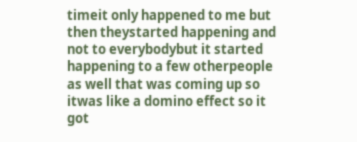timeit only happened to me but then theystarted happening and not to everybodybut it started happening to a few otherpeople as well that was coming up so itwas like a domino effect so it got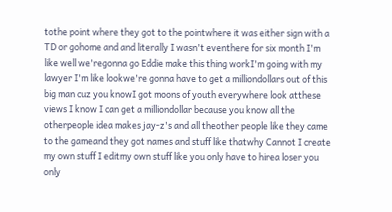tothe point where they got to the pointwhere it was either sign with a TD or gohome and and literally I wasn't eventhere for six month I'm like well we'regonna go Eddie make this thing workI'm going with my lawyer I'm like lookwe're gonna have to get a milliondollars out of this big man cuz you knowI got moons of youth everywhere look atthese views I know I can get a milliondollar because you know all the otherpeople idea makes jay-z's and all theother people like they came to the gameand they got names and stuff like thatwhy Cannot I create my own stuff I editmy own stuff like you only have to hirea loser you only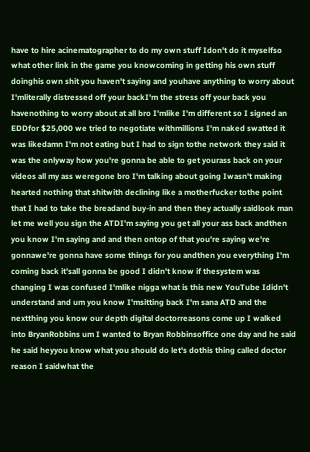have to hire acinematographer to do my own stuff Idon't do it myselfso what other link in the game you knowcoming in getting his own stuff doinghis own shit you haven't saying and youhave anything to worry about I'mliterally distressed off your backI'm the stress off your back you havenothing to worry about at all bro I'mlike I'm different so I signed an EDDfor $25,000 we tried to negotiate withmillions I'm naked swatted it was likedamn I'm not eating but I had to sign tothe network they said it was the onlyway how you're gonna be able to get yourass back on your videos all my ass weregone bro I'm talking about going Iwasn't making hearted nothing that shitwith declining like a motherfucker tothe point that I had to take the breadand buy-in and then they actually saidlook man let me well you sign the ATDI'm saying you get all your ass back andthen you know I'm saying and and then ontop of that you're saying we're gonnawe're gonna have some things for you andthen you everything I'm coming back it'sall gonna be good I didn't know if thesystem was changing I was confused I'mlike nigga what is this new YouTube Ididn't understand and um you know I'msitting back I'm sana ATD and the nextthing you know our depth digital doctorreasons come up I walked into BryanRobbins um I wanted to Bryan Robbinsoffice one day and he said he said heyyou know what you should do let's dothis thing called doctor reason I saidwhat the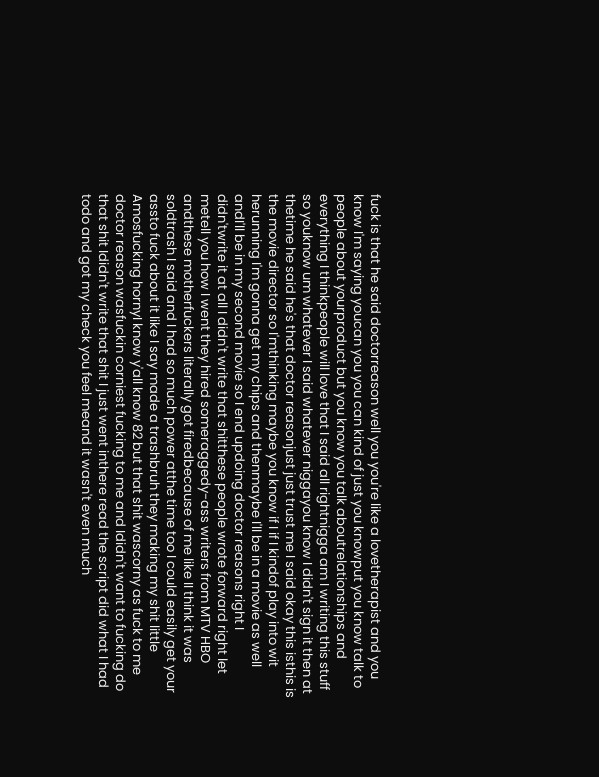fuck is that he said doctorreason well you you're like a lovetherapist and you know I'm saying youcan you you can kind of just you knowput you know talk to people about yourproduct but you know you talk aboutrelationships and everything I thinkpeople will love that I said all rightnigga am I writing this stuff so youknow um whatever I said whatever niggayou know I didn't sign it then at thetime he said he's that doctor reasonjust just trust me I said okay this isthis is the movie director so I'mthinking maybe you know if I if I kindof play into wit herunning I'm gonna get my chips and thenmaybe I'll be in a movie as well andI'll be in my second movie so I end updoing doctor reasons right I didn'twrite it at all I didn't write that shitthese people wrote forward right let metell you how I went they hired someraggedy-ass writers from MTV HBO andthese motherfuckers literally got firedbecause of me like II think it was soldtrash I said and I had so much power atthe time too I could easily get your assto fuck about it like I say made a trashbruh they making my shit little Amosfucking hornyI know y'all know 82 but that shit wascorny as fuck to me doctor reason wasfuckin corniest fucking to me and Ididn't want to fucking do that shit Ididn't write that shit I just went inthere read the script did what I had todo and got my check you feel meand it wasn't even much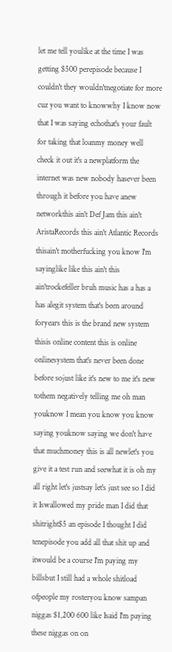let me tell youlike at the time I was getting $500 perepisode because I couldn't they wouldn'tnegotiate for more cuz you want to knowwhy I know now that I was saying echothat's your fault for taking that loanmy money well check it out it's a newplatform the internet was new nobody hasever been through it before you have anew networkthis ain't Def Jam this ain't AristaRecords this ain't Atlantic Records thisain't motherfucking you know I'm sayinglike like this ain't this ain'trockefeller bruh music has a has a has alegit system that's been around foryears this is the brand new system thisis online content this is online onlinesystem that's never been done before sojust like it's new to me it's new tothem negatively telling me oh man youknow I mean you know you know saying youknow saying we don't have that muchmoney this is all newlet's you give it a test run and seewhat it is oh my all right let's justsay let's just see so I did it Iswallowed my pride man I did that shitright$5 an episode I thought I did tenepisode you add all that shit up and itwould be a course I'm paying my billsbut I still had a whole shitload ofpeople my rosteryou know sampan niggas $1,200 600 like Isaid I'm paying these niggas on on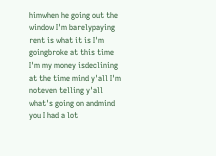himwhen he going out the window I'm barelypaying rent is what it is I'm goingbroke at this time I'm my money isdeclining at the time mind y'all I'm noteven telling y'all what's going on andmind you I had a lot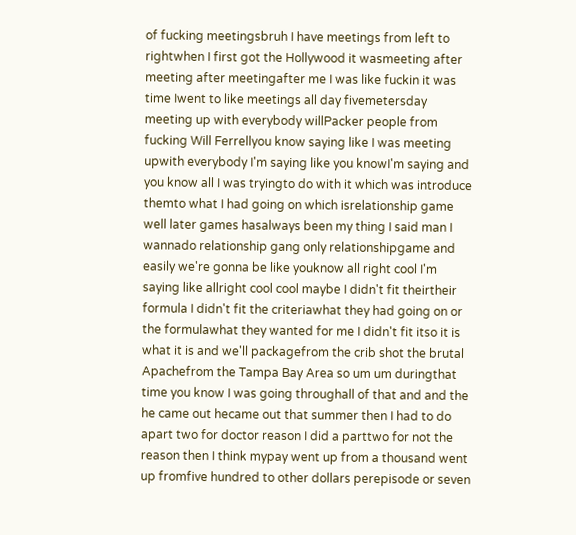of fucking meetingsbruh I have meetings from left to rightwhen I first got the Hollywood it wasmeeting after meeting after meetingafter me I was like fuckin it was time Iwent to like meetings all day fivemetersday meeting up with everybody willPacker people from fucking Will Ferrellyou know saying like I was meeting upwith everybody I'm saying like you knowI'm saying and you know all I was tryingto do with it which was introduce themto what I had going on which isrelationship game well later games hasalways been my thing I said man I wannado relationship gang only relationshipgame and easily we're gonna be like youknow all right cool I'm saying like allright cool cool maybe I didn't fit theirtheir formula I didn't fit the criteriawhat they had going on or the formulawhat they wanted for me I didn't fit itso it is what it is and we'll packagefrom the crib shot the brutal Apachefrom the Tampa Bay Area so um um duringthat time you know I was going throughall of that and and the he came out hecame out that summer then I had to do apart two for doctor reason I did a parttwo for not the reason then I think mypay went up from a thousand went up fromfive hundred to other dollars perepisode or seven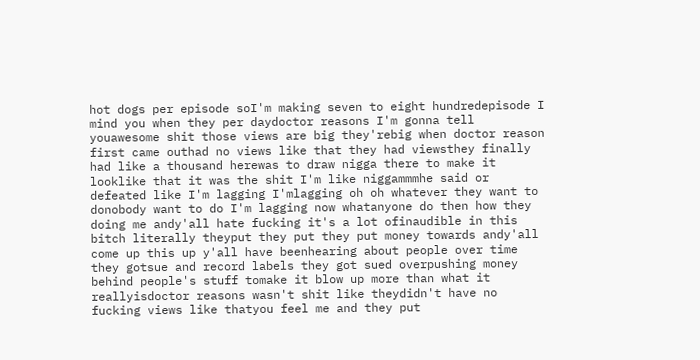hot dogs per episode soI'm making seven to eight hundredepisode I mind you when they per daydoctor reasons I'm gonna tell youawesome shit those views are big they'rebig when doctor reason first came outhad no views like that they had viewsthey finally had like a thousand herewas to draw nigga there to make it looklike that it was the shit I'm like niggammmhe said or defeated like I'm lagging I'mlagging oh oh whatever they want to donobody want to do I'm lagging now whatanyone do then how they doing me andy'all hate fucking it's a lot ofinaudible in this bitch literally theyput they put they put money towards andy'all come up this up y'all have beenhearing about people over time they gotsue and record labels they got sued overpushing money behind people's stuff tomake it blow up more than what it reallyisdoctor reasons wasn't shit like theydidn't have no fucking views like thatyou feel me and they put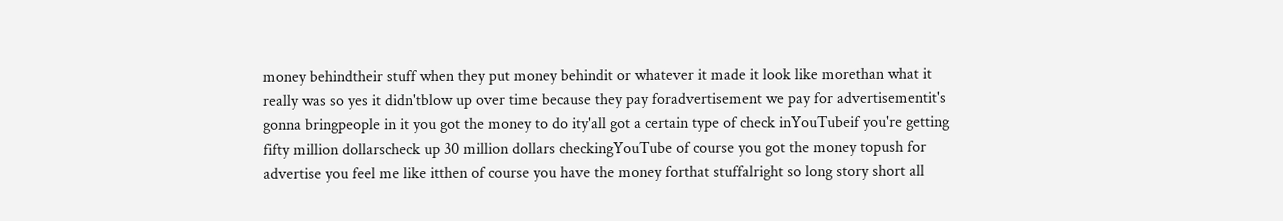money behindtheir stuff when they put money behindit or whatever it made it look like morethan what it really was so yes it didn'tblow up over time because they pay foradvertisement we pay for advertisementit's gonna bringpeople in it you got the money to do ity'all got a certain type of check inYouTubeif you're getting fifty million dollarscheck up 30 million dollars checkingYouTube of course you got the money topush for advertise you feel me like itthen of course you have the money forthat stuffalright so long story short all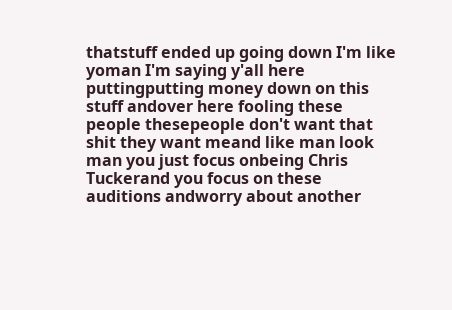thatstuff ended up going down I'm like yoman I'm saying y'all here puttingputting money down on this stuff andover here fooling these people thesepeople don't want that shit they want meand like man look man you just focus onbeing Chris Tuckerand you focus on these auditions andworry about another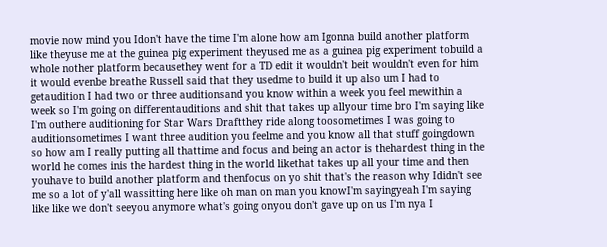movie now mind you Idon't have the time I'm alone how am Igonna build another platform like theyuse me at the guinea pig experiment theyused me as a guinea pig experiment tobuild a whole nother platform becausethey went for a TD edit it wouldn't beit wouldn't even for him it would evenbe breathe Russell said that they usedme to build it up also um I had to getaudition I had two or three auditionsand you know within a week you feel mewithin a week so I'm going on differentauditions and shit that takes up allyour time bro I'm saying like I'm outhere auditioning for Star Wars Draftthey ride along toosometimes I was going to auditionsometimes I want three audition you feelme and you know all that stuff goingdown so how am I really putting all thattime and focus and being an actor is thehardest thing in the world he comes inis the hardest thing in the world likethat takes up all your time and then youhave to build another platform and thenfocus on yo shit that's the reason why Ididn't see me so a lot of y'all wassitting here like oh man on man you knowI'm sayingyeah I'm saying like like we don't seeyou anymore what's going onyou don't gave up on us I'm nya I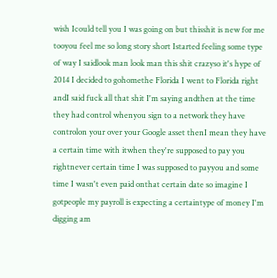wish Icould tell you I was going on but thisshit is new for me tooyou feel me so long story short Istarted feeling some type of way I saidlook man look man this shit crazyso it's hype of 2014 I decided to gohomethe Florida I went to Florida right andI said fuck all that shit I'm saying andthen at the time they had control whenyou sign to a network they have controlon your over your Google asset thenI mean they have a certain time with itwhen they're supposed to pay you rightnever certain time I was supposed to payyou and some time I wasn't even paid onthat certain date so imagine I gotpeople my payroll is expecting a certaintype of money I'm digging am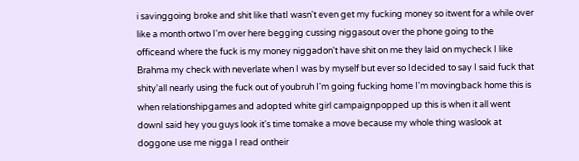i savinggoing broke and shit like thatI wasn't even get my fucking money so itwent for a while over like a month ortwo I'm over here begging cussing niggasout over the phone going to the officeand where the fuck is my money niggadon't have shit on me they laid on mycheck I like Brahma my check with neverlate when I was by myself but ever so Idecided to say I said fuck that shity'all nearly using the fuck out of youbruh I'm going fucking home I'm movingback home this is when relationshipgames and adopted white girl campaignpopped up this is when it all went downI said hey you guys look it's time tomake a move because my whole thing waslook at doggone use me nigga I read ontheir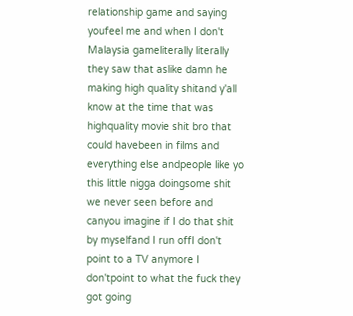relationship game and saying youfeel me and when I don't Malaysia gameliterally literally they saw that aslike damn he making high quality shitand y'all know at the time that was highquality movie shit bro that could havebeen in films and everything else andpeople like yo this little nigga doingsome shit we never seen before and canyou imagine if I do that shit by myselfand I run offI don't point to a TV anymore I don'tpoint to what the fuck they got going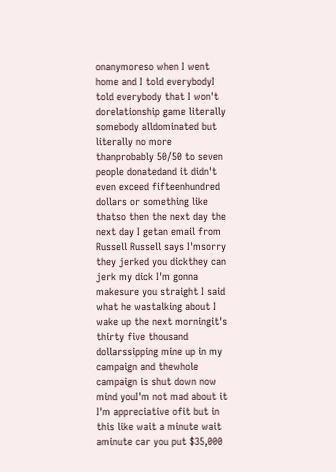onanymoreso when I went home and I told everybodyI told everybody that I won't dorelationship game literally somebody alldominated but literally no more thanprobably 50/50 to seven people donatedand it didn't even exceed fifteenhundred dollars or something like thatso then the next day the next day I getan email from Russell Russell says I'msorry they jerked you dickthey can jerk my dick I'm gonna makesure you straight I said what he wastalking about I wake up the next morningit's thirty five thousand dollarssipping mine up in my campaign and thewhole campaign is shut down now mind youI'm not mad about it I'm appreciative ofit but in this like wait a minute wait aminute car you put $35,000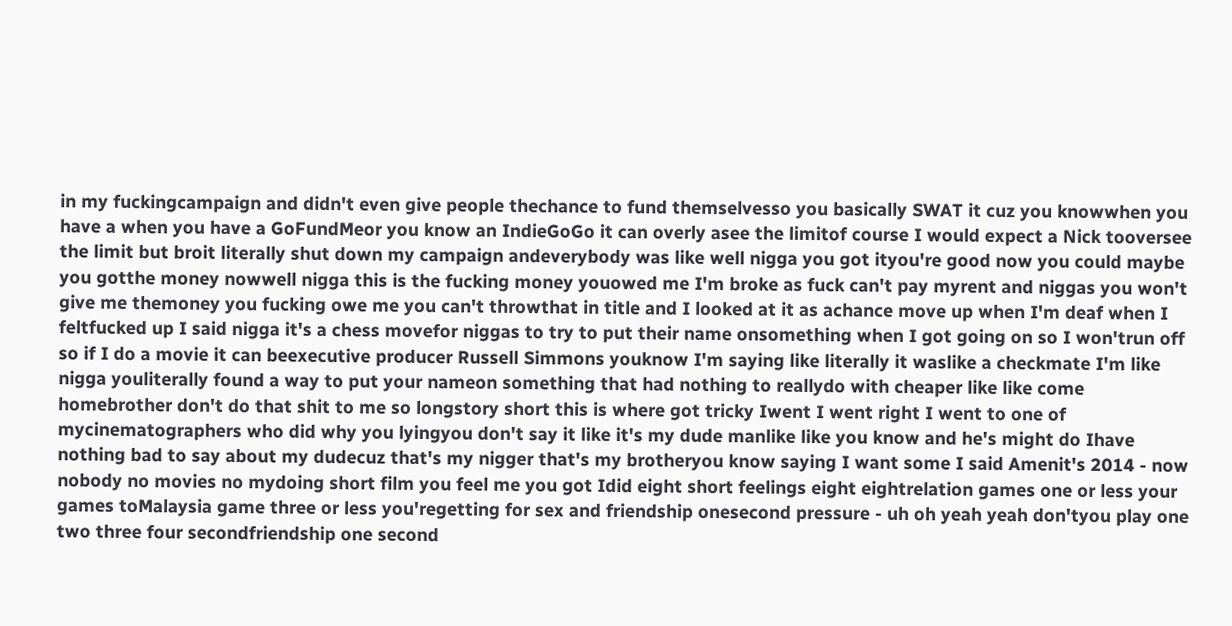in my fuckingcampaign and didn't even give people thechance to fund themselvesso you basically SWAT it cuz you knowwhen you have a when you have a GoFundMeor you know an IndieGoGo it can overly asee the limitof course I would expect a Nick tooversee the limit but broit literally shut down my campaign andeverybody was like well nigga you got ityou're good now you could maybe you gotthe money nowwell nigga this is the fucking money youowed me I'm broke as fuck can't pay myrent and niggas you won't give me themoney you fucking owe me you can't throwthat in title and I looked at it as achance move up when I'm deaf when I feltfucked up I said nigga it's a chess movefor niggas to try to put their name onsomething when I got going on so I won'trun off so if I do a movie it can beexecutive producer Russell Simmons youknow I'm saying like literally it waslike a checkmate I'm like nigga youliterally found a way to put your nameon something that had nothing to reallydo with cheaper like like come homebrother don't do that shit to me so longstory short this is where got tricky Iwent I went right I went to one of mycinematographers who did why you lyingyou don't say it like it's my dude manlike like you know and he's might do Ihave nothing bad to say about my dudecuz that's my nigger that's my brotheryou know saying I want some I said Amenit's 2014 - now nobody no movies no mydoing short film you feel me you got Idid eight short feelings eight eightrelation games one or less your games toMalaysia game three or less you'regetting for sex and friendship onesecond pressure - uh oh yeah yeah don'tyou play one two three four secondfriendship one second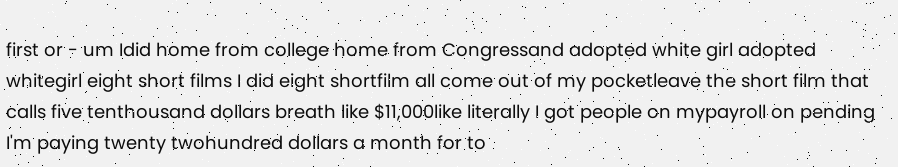first or - um Idid home from college home from Congressand adopted white girl adopted whitegirl eight short films I did eight shortfilm all come out of my pocketleave the short film that calls five tenthousand dollars breath like $11,000like literally I got people on mypayroll on pending I'm paying twenty twohundred dollars a month for to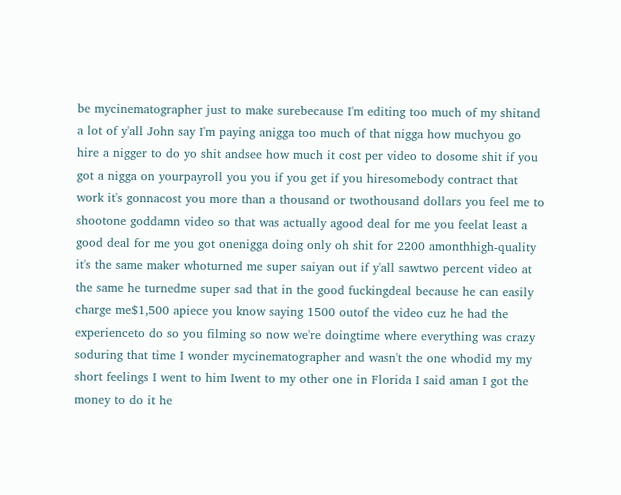be mycinematographer just to make surebecause I'm editing too much of my shitand a lot of y'all John say I'm paying anigga too much of that nigga how muchyou go hire a nigger to do yo shit andsee how much it cost per video to dosome shit if you got a nigga on yourpayroll you you if you get if you hiresomebody contract that work it's gonnacost you more than a thousand or twothousand dollars you feel me to shootone goddamn video so that was actually agood deal for me you feelat least a good deal for me you got onenigga doing only oh shit for 2200 amonthhigh-quality it's the same maker whoturned me super saiyan out if y'all sawtwo percent video at the same he turnedme super sad that in the good fuckingdeal because he can easily charge me$1,500 apiece you know saying 1500 outof the video cuz he had the experienceto do so you filming so now we're doingtime where everything was crazy soduring that time I wonder mycinematographer and wasn't the one whodid my my short feelings I went to him Iwent to my other one in Florida I said aman I got the money to do it he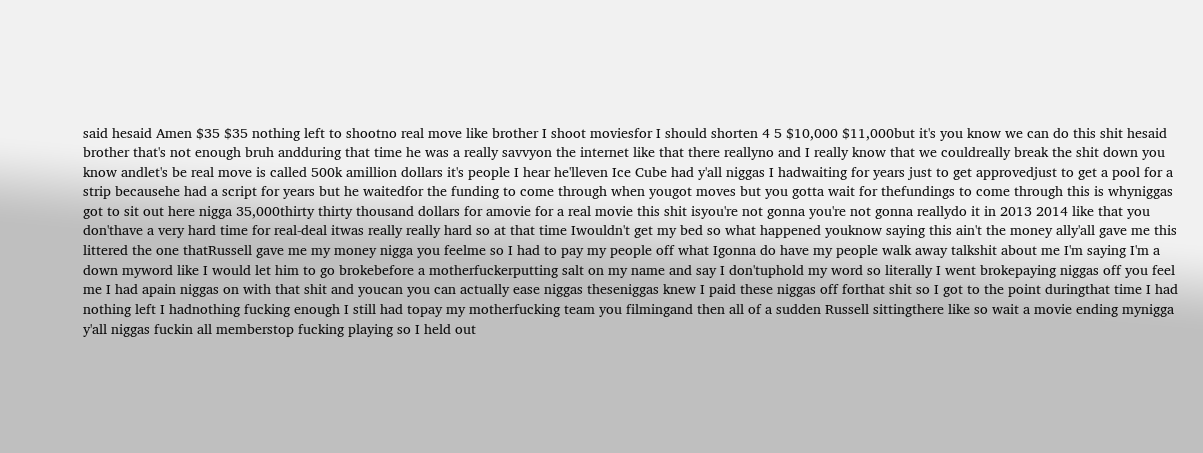said hesaid Amen $35 $35 nothing left to shootno real move like brother I shoot moviesfor I should shorten 4 5 $10,000 $11,000but it's you know we can do this shit hesaid brother that's not enough bruh andduring that time he was a really savvyon the internet like that there reallyno and I really know that we couldreally break the shit down you know andlet's be real move is called 500k amillion dollars it's people I hear he'lleven Ice Cube had y'all niggas I hadwaiting for years just to get approvedjust to get a pool for a strip becausehe had a script for years but he waitedfor the funding to come through when yougot moves but you gotta wait for thefundings to come through this is whyniggas got to sit out here nigga 35,000thirty thirty thousand dollars for amovie for a real movie this shit isyou're not gonna you're not gonna reallydo it in 2013 2014 like that you don'thave a very hard time for real-deal itwas really really hard so at that time Iwouldn't get my bed so what happened youknow saying this ain't the money ally'all gave me this littered the one thatRussell gave me my money nigga you feelme so I had to pay my people off what Igonna do have my people walk away talkshit about me I'm saying I'm a down myword like I would let him to go brokebefore a motherfuckerputting salt on my name and say I don'tuphold my word so literally I went brokepaying niggas off you feel me I had apain niggas on with that shit and youcan you can actually ease niggas theseniggas knew I paid these niggas off forthat shit so I got to the point duringthat time I had nothing left I hadnothing fucking enough I still had topay my motherfucking team you filmingand then all of a sudden Russell sittingthere like so wait a movie ending mynigga y'all niggas fuckin all memberstop fucking playing so I held out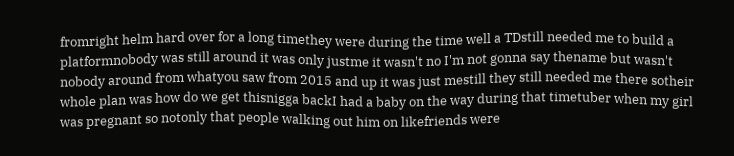fromright helm hard over for a long timethey were during the time well a TDstill needed me to build a platformnobody was still around it was only justme it wasn't no I'm not gonna say thename but wasn't nobody around from whatyou saw from 2015 and up it was just mestill they still needed me there sotheir whole plan was how do we get thisnigga backI had a baby on the way during that timetuber when my girl was pregnant so notonly that people walking out him on likefriends were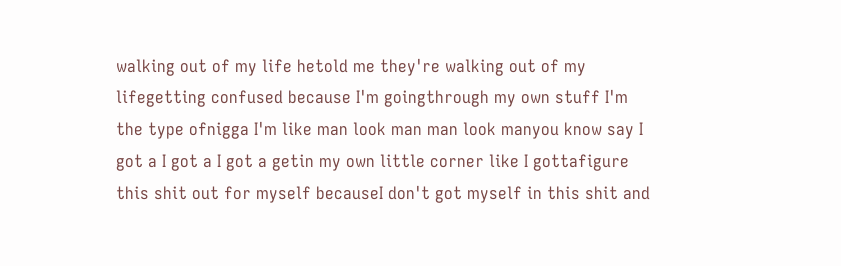walking out of my life hetold me they're walking out of my lifegetting confused because I'm goingthrough my own stuff I'm the type ofnigga I'm like man look man man look manyou know say I got a I got a I got a getin my own little corner like I gottafigure this shit out for myself becauseI don't got myself in this shit and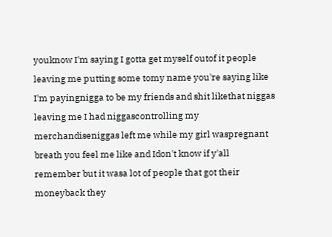youknow I'm saying I gotta get myself outof it people leaving me putting some tomy name you're saying like I'm payingnigga to be my friends and shit likethat niggas leaving me I had niggascontrolling my merchandiseniggas left me while my girl waspregnant breath you feel me like and Idon't know if y'all remember but it wasa lot of people that got their moneyback they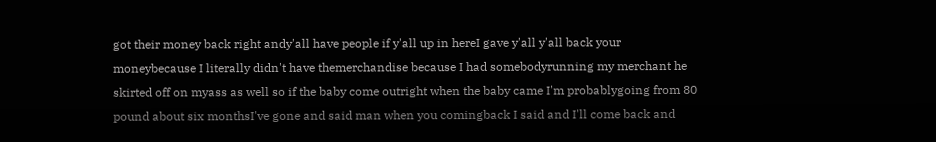got their money back right andy'all have people if y'all up in hereI gave y'all y'all back your moneybecause I literally didn't have themerchandise because I had somebodyrunning my merchant he skirted off on myass as well so if the baby come outright when the baby came I'm probablygoing from 80 pound about six monthsI've gone and said man when you comingback I said and I'll come back and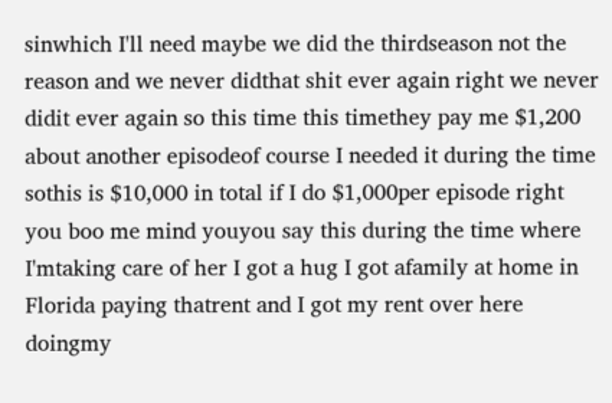sinwhich I'll need maybe we did the thirdseason not the reason and we never didthat shit ever again right we never didit ever again so this time this timethey pay me $1,200 about another episodeof course I needed it during the time sothis is $10,000 in total if I do $1,000per episode right you boo me mind youyou say this during the time where I'mtaking care of her I got a hug I got afamily at home in Florida paying thatrent and I got my rent over here doingmy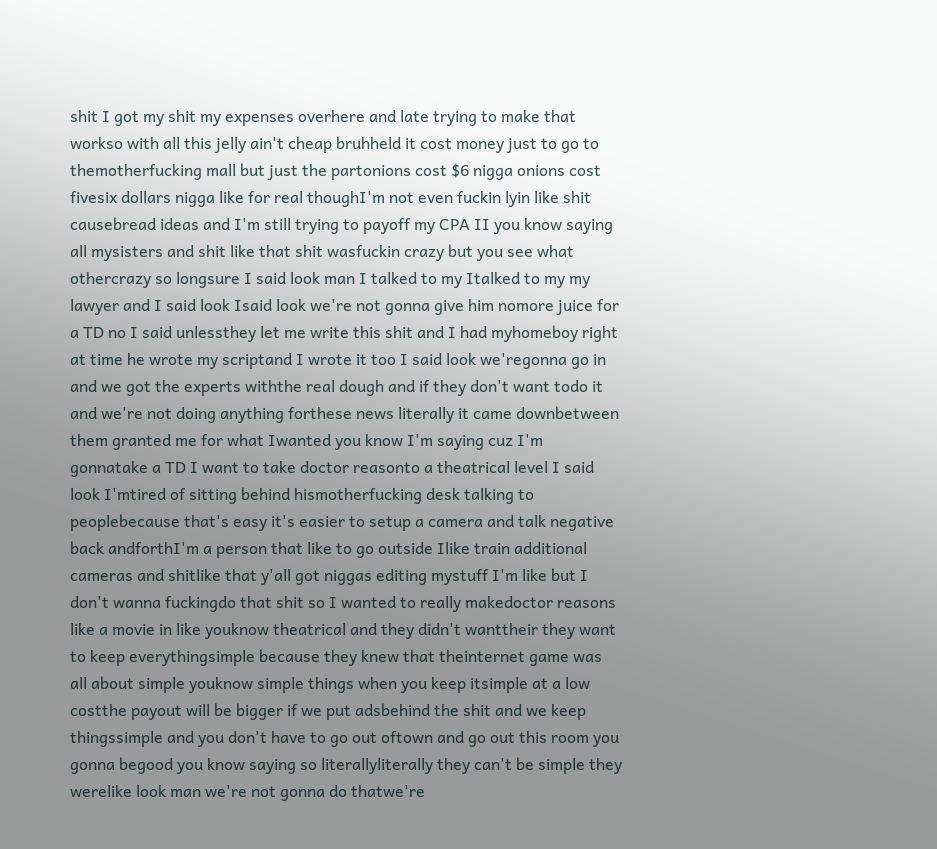shit I got my shit my expenses overhere and late trying to make that workso with all this jelly ain't cheap bruhheld it cost money just to go to themotherfucking mall but just the partonions cost $6 nigga onions cost fivesix dollars nigga like for real thoughI'm not even fuckin lyin like shit causebread ideas and I'm still trying to payoff my CPA II you know saying all mysisters and shit like that shit wasfuckin crazy but you see what othercrazy so longsure I said look man I talked to my Italked to my my lawyer and I said look Isaid look we're not gonna give him nomore juice for a TD no I said unlessthey let me write this shit and I had myhomeboy right at time he wrote my scriptand I wrote it too I said look we'regonna go in and we got the experts withthe real dough and if they don't want todo it and we're not doing anything forthese news literally it came downbetween them granted me for what Iwanted you know I'm saying cuz I'm gonnatake a TD I want to take doctor reasonto a theatrical level I said look I'mtired of sitting behind hismotherfucking desk talking to peoplebecause that's easy it's easier to setup a camera and talk negative back andforthI'm a person that like to go outside Ilike train additional cameras and shitlike that y'all got niggas editing mystuff I'm like but I don't wanna fuckingdo that shit so I wanted to really makedoctor reasons like a movie in like youknow theatrical and they didn't wanttheir they want to keep everythingsimple because they knew that theinternet game was all about simple youknow simple things when you keep itsimple at a low costthe payout will be bigger if we put adsbehind the shit and we keep thingssimple and you don't have to go out oftown and go out this room you gonna begood you know saying so literallyliterally they can't be simple they werelike look man we're not gonna do thatwe're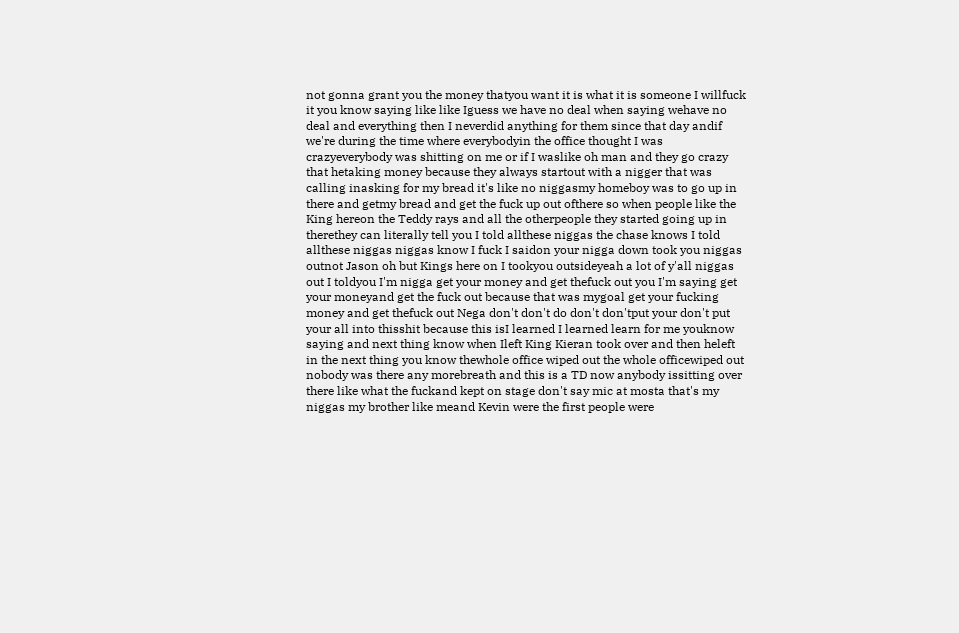not gonna grant you the money thatyou want it is what it is someone I willfuck it you know saying like like Iguess we have no deal when saying wehave no deal and everything then I neverdid anything for them since that day andif we're during the time where everybodyin the office thought I was crazyeverybody was shitting on me or if I waslike oh man and they go crazy that hetaking money because they always startout with a nigger that was calling inasking for my bread it's like no niggasmy homeboy was to go up in there and getmy bread and get the fuck up out ofthere so when people like the King hereon the Teddy rays and all the otherpeople they started going up in therethey can literally tell you I told allthese niggas the chase knows I told allthese niggas niggas know I fuck I saidon your nigga down took you niggas outnot Jason oh but Kings here on I tookyou outsideyeah a lot of y'all niggas out I toldyou I'm nigga get your money and get thefuck out you I'm saying get your moneyand get the fuck out because that was mygoal get your fucking money and get thefuck out Nega don't don't do don't don'tput your don't put your all into thisshit because this isI learned I learned learn for me youknow saying and next thing know when Ileft King Kieran took over and then heleft in the next thing you know thewhole office wiped out the whole officewiped out nobody was there any morebreath and this is a TD now anybody issitting over there like what the fuckand kept on stage don't say mic at mosta that's my niggas my brother like meand Kevin were the first people were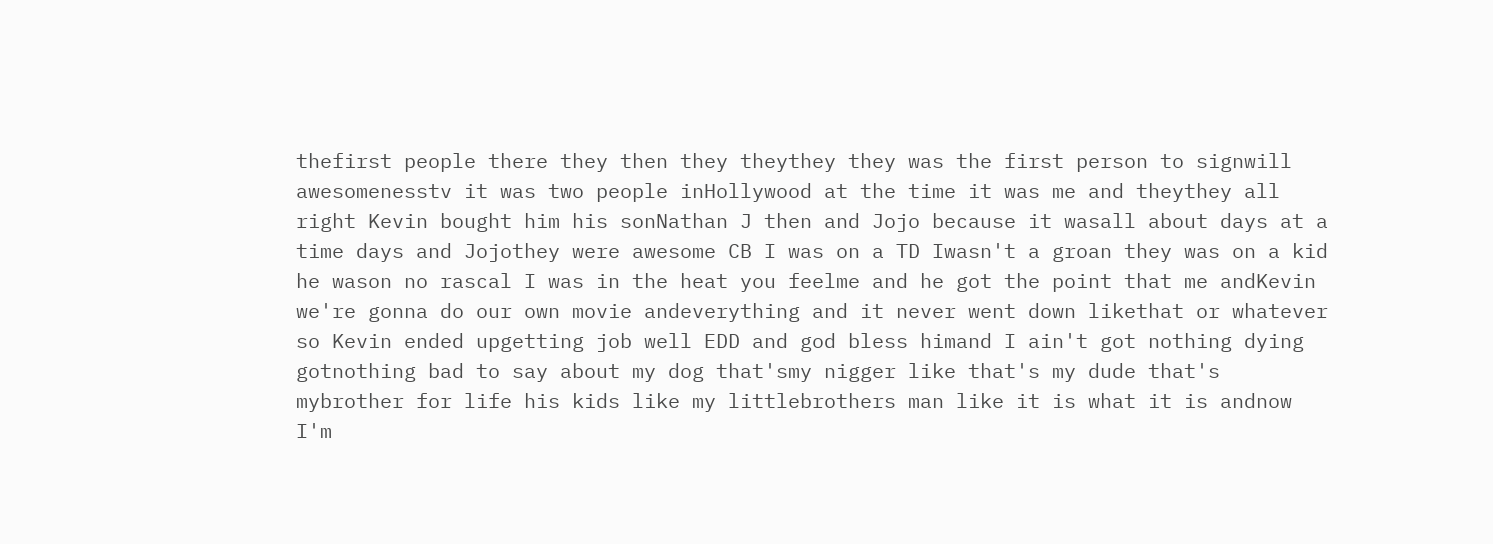thefirst people there they then they theythey they was the first person to signwill awesomenesstv it was two people inHollywood at the time it was me and theythey all right Kevin bought him his sonNathan J then and Jojo because it wasall about days at a time days and Jojothey were awesome CB I was on a TD Iwasn't a groan they was on a kid he wason no rascal I was in the heat you feelme and he got the point that me andKevin we're gonna do our own movie andeverything and it never went down likethat or whatever so Kevin ended upgetting job well EDD and god bless himand I ain't got nothing dying gotnothing bad to say about my dog that'smy nigger like that's my dude that's mybrother for life his kids like my littlebrothers man like it is what it is andnow I'm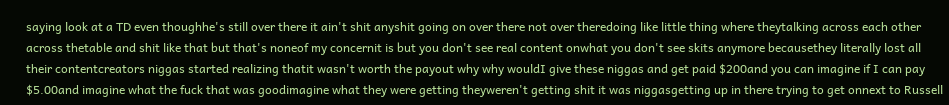saying look at a TD even thoughhe's still over there it ain't shit anyshit going on over there not over theredoing like little thing where theytalking across each other across thetable and shit like that but that's noneof my concernit is but you don't see real content onwhat you don't see skits anymore becausethey literally lost all their contentcreators niggas started realizing thatit wasn't worth the payout why why wouldI give these niggas and get paid $200and you can imagine if I can pay $5.00and imagine what the fuck that was goodimagine what they were getting theyweren't getting shit it was niggasgetting up in there trying to get onnext to Russell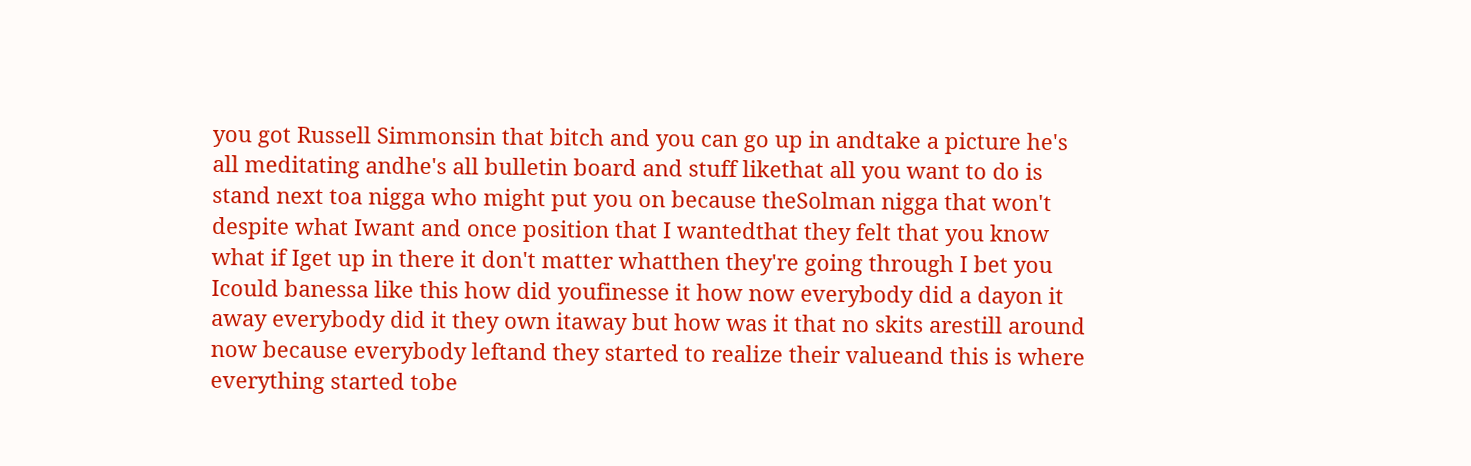you got Russell Simmonsin that bitch and you can go up in andtake a picture he's all meditating andhe's all bulletin board and stuff likethat all you want to do is stand next toa nigga who might put you on because theSolman nigga that won't despite what Iwant and once position that I wantedthat they felt that you know what if Iget up in there it don't matter whatthen they're going through I bet you Icould banessa like this how did youfinesse it how now everybody did a dayon it away everybody did it they own itaway but how was it that no skits arestill around now because everybody leftand they started to realize their valueand this is where everything started tobe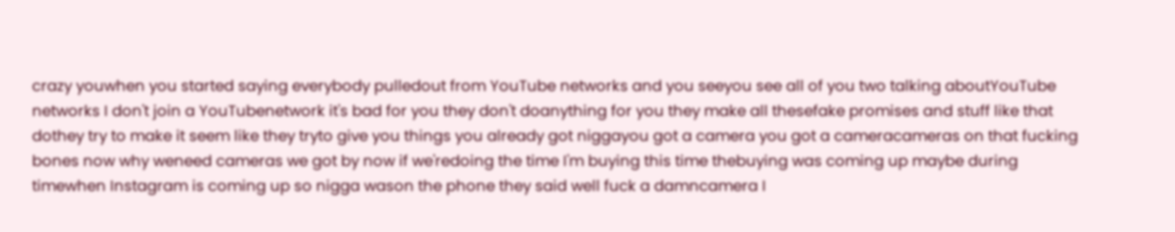crazy youwhen you started saying everybody pulledout from YouTube networks and you seeyou see all of you two talking aboutYouTube networks I don't join a YouTubenetwork it's bad for you they don't doanything for you they make all thesefake promises and stuff like that dothey try to make it seem like they tryto give you things you already got niggayou got a camera you got a cameracameras on that fucking bones now why weneed cameras we got by now if we'redoing the time I'm buying this time thebuying was coming up maybe during timewhen Instagram is coming up so nigga wason the phone they said well fuck a damncamera I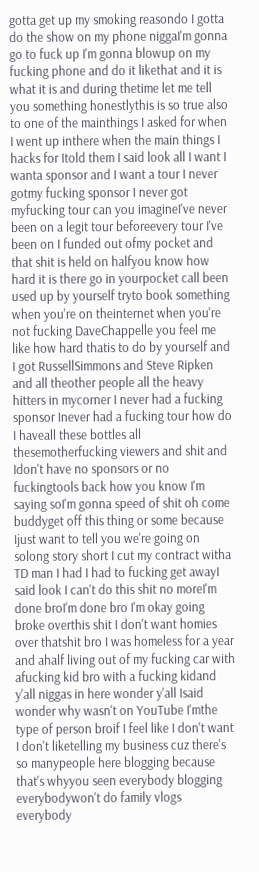gotta get up my smoking reasondo I gotta do the show on my phone niggaI'm gonna go to fuck up I'm gonna blowup on my fucking phone and do it likethat and it is what it is and during thetime let me tell you something honestlythis is so true also to one of the mainthings I asked for when I went up inthere when the main things I hacks for Itold them I said look all I want I wanta sponsor and I want a tour I never gotmy fucking sponsor I never got myfucking tour can you imagineI've never been on a legit tour beforeevery tour I've been on I funded out ofmy pocket and that shit is held on halfyou know how hard it is there go in yourpocket call been used up by yourself tryto book something when you're on theinternet when you're not fucking DaveChappelle you feel me like how hard thatis to do by yourself and I got RussellSimmons and Steve Ripken and all theother people all the heavy hitters in mycorner I never had a fucking sponsor Inever had a fucking tour how do I haveall these bottles all thesemotherfucking viewers and shit and Idon't have no sponsors or no fuckingtools back how you know I'm saying soI'm gonna speed of shit oh come buddyget off this thing or some because Ijust want to tell you we're going on solong story short I cut my contract witha TD man I had I had to fucking get awayI said look I can't do this shit no moreI'm done broI'm done bro I'm okay going broke overthis shit I don't want homies over thatshit bro I was homeless for a year and ahalf living out of my fucking car with afucking kid bro with a fucking kidand y'all niggas in here wonder y'all Isaid wonder why wasn't on YouTube I'mthe type of person broif I feel like I don't want I don't liketelling my business cuz there's so manypeople here blogging because that's whyyou seen everybody blogging everybodywon't do family vlogs everybody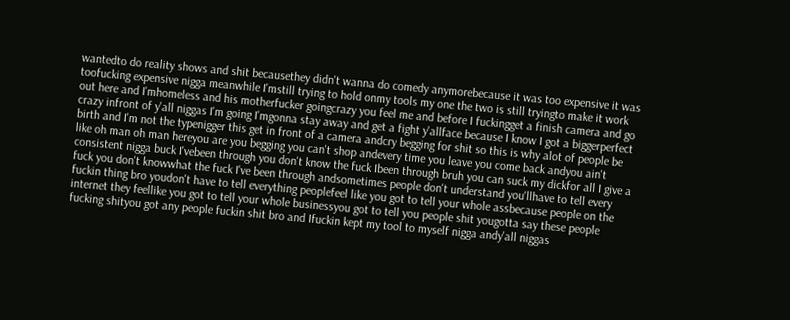wantedto do reality shows and shit becausethey didn't wanna do comedy anymorebecause it was too expensive it was toofucking expensive nigga meanwhile I'mstill trying to hold onmy tools my one the two is still tryingto make it work out here and I'mhomeless and his motherfucker goingcrazy you feel me and before I fuckingget a finish camera and go crazy infront of y'all niggas I'm going I'mgonna stay away and get a fight y'allface because I know I got a biggerperfect birth and I'm not the typenigger this get in front of a camera andcry begging for shit so this is why alot of people be like oh man oh man hereyou are you begging you can't shop andevery time you leave you come back andyou ain't consistent nigga buck I'vebeen through you don't know the fuck Ibeen through bruh you can suck my dickfor all I give a fuck you don't knowwhat the fuck I've been through andsometimes people don't understand you'llhave to tell every fuckin thing bro youdon't have to tell everything peoplefeel like you got to tell your whole assbecause people on the internet they feellike you got to tell your whole businessyou got to tell you people shit yougotta say these people fucking shityou got any people fuckin shit bro and Ifuckin kept my tool to myself nigga andy'all niggas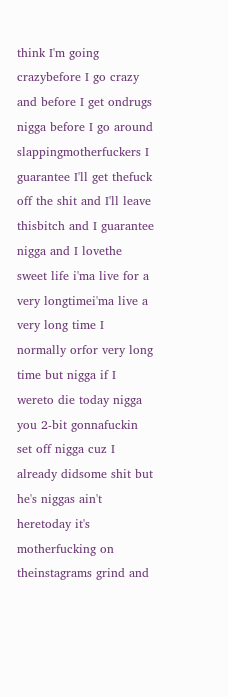think I'm going crazybefore I go crazy and before I get ondrugs nigga before I go around slappingmotherfuckers I guarantee I'll get thefuck off the shit and I'll leave thisbitch and I guarantee nigga and I lovethe sweet life i'ma live for a very longtimei'ma live a very long time I normally orfor very long time but nigga if I wereto die today nigga you 2-bit gonnafuckin set off nigga cuz I already didsome shit but he's niggas ain't heretoday it's motherfucking on theinstagrams grind and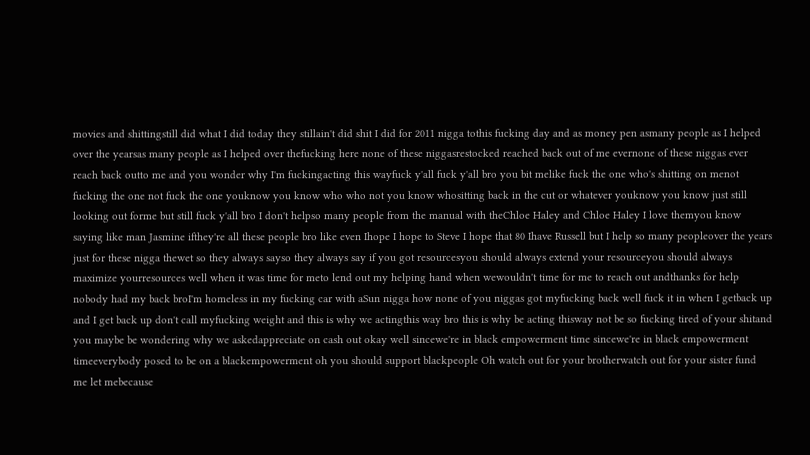movies and shittingstill did what I did today they stillain't did shit I did for 2011 nigga tothis fucking day and as money pen asmany people as I helped over the yearsas many people as I helped over thefucking here none of these niggasrestocked reached back out of me evernone of these niggas ever reach back outto me and you wonder why I'm fuckingacting this wayfuck y'all fuck y'all bro you bit melike fuck the one who's shitting on menot fucking the one not fuck the one youknow you know who who not you know whositting back in the cut or whatever youknow you know just still looking out forme but still fuck y'all bro I don't helpso many people from the manual with theChloe Haley and Chloe Haley I love themyou know saying like man Jasmine ifthey're all these people bro like even Ihope I hope to Steve I hope that 80 Ihave Russell but I help so many peopleover the years just for these nigga thewet so they always sayso they always say if you got resourcesyou should always extend your resourceyou should always maximize yourresources well when it was time for meto lend out my helping hand when wewouldn't time for me to reach out andthanks for help nobody had my back broI'm homeless in my fucking car with aSun nigga how none of you niggas got myfucking back well fuck it in when I getback up and I get back up don't call myfucking weight and this is why we actingthis way bro this is why be acting thisway not be so fucking tired of your shitand you maybe be wondering why we askedappreciate on cash out okay well sincewe're in black empowerment time sincewe're in black empowerment timeeverybody posed to be on a blackempowerment oh you should support blackpeople Oh watch out for your brotherwatch out for your sister fund me let mebecause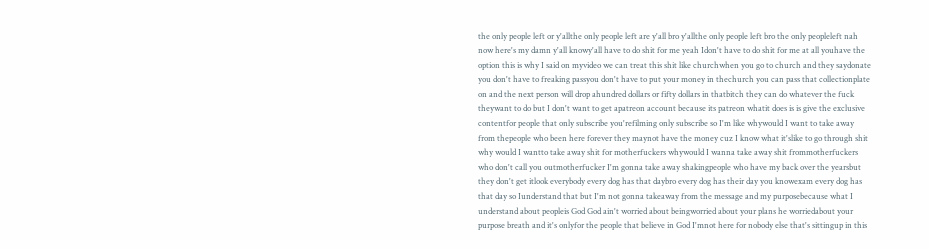the only people left or y'allthe only people left are y'all bro y'allthe only people left bro the only peopleleft nah now here's my damn y'all knowy'all have to do shit for me yeah Idon't have to do shit for me at all youhave the option this is why I said on myvideo we can treat this shit like churchwhen you go to church and they saydonate you don't have to freaking passyou don't have to put your money in thechurch you can pass that collectionplate on and the next person will drop ahundred dollars or fifty dollars in thatbitch they can do whatever the fuck theywant to do but I don't want to get apatreon account because its patreon whatit does is is give the exclusive contentfor people that only subscribe you'refilming only subscribe so I'm like whywould I want to take away from thepeople who been here forever they maynot have the money cuz I know what it'slike to go through shit why would I wantto take away shit for motherfuckers whywould I wanna take away shit frommotherfuckers who don't call you outmotherfucker I'm gonna take away shakingpeople who have my back over the yearsbut they don't get itlook everybody every dog has that daybro every dog has their day you knowexam every dog has that day so Iunderstand that but I'm not gonna takeaway from the message and my purposebecause what I understand about peopleis God God ain't worried about beingworried about your plans he worriedabout your purpose breath and it's onlyfor the people that believe in God I'mnot here for nobody else that's sittingup in this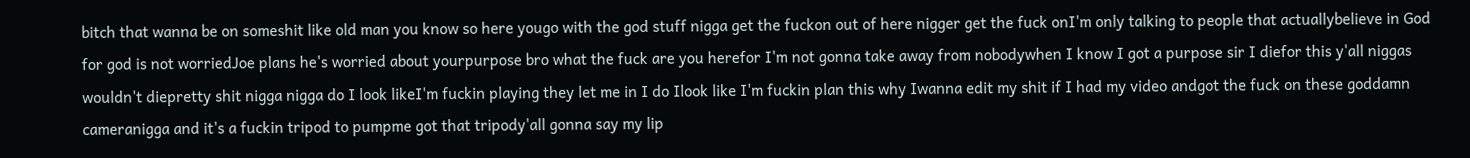bitch that wanna be on someshit like old man you know so here yougo with the god stuff nigga get the fuckon out of here nigger get the fuck onI'm only talking to people that actuallybelieve in God for god is not worriedJoe plans he's worried about yourpurpose bro what the fuck are you herefor I'm not gonna take away from nobodywhen I know I got a purpose sir I diefor this y'all niggas wouldn't diepretty shit nigga nigga do I look likeI'm fuckin playing they let me in I do Ilook like I'm fuckin plan this why Iwanna edit my shit if I had my video andgot the fuck on these goddamn cameranigga and it's a fuckin tripod to pumpme got that tripody'all gonna say my lip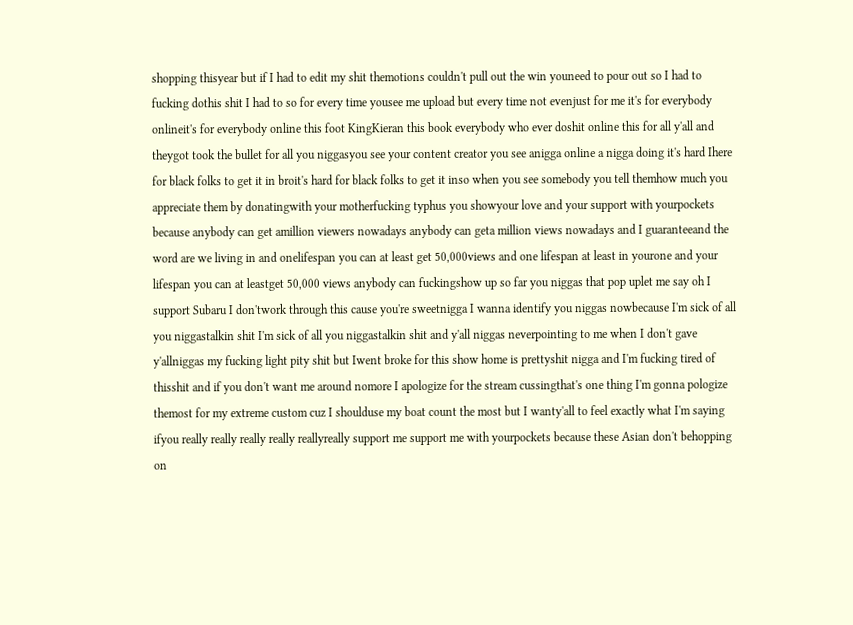shopping thisyear but if I had to edit my shit themotions couldn't pull out the win youneed to pour out so I had to fucking dothis shit I had to so for every time yousee me upload but every time not evenjust for me it's for everybody onlineit's for everybody online this foot KingKieran this book everybody who ever doshit online this for all y'all and theygot took the bullet for all you niggasyou see your content creator you see anigga online a nigga doing it's hard Ihere for black folks to get it in broit's hard for black folks to get it inso when you see somebody you tell themhow much you appreciate them by donatingwith your motherfucking typhus you showyour love and your support with yourpockets because anybody can get amillion viewers nowadays anybody can geta million views nowadays and I guaranteeand the word are we living in and onelifespan you can at least get 50,000views and one lifespan at least in yourone and your lifespan you can at leastget 50,000 views anybody can fuckingshow up so far you niggas that pop uplet me say oh I support Subaru I don'twork through this cause you're sweetnigga I wanna identify you niggas nowbecause I'm sick of all you niggastalkin shit I'm sick of all you niggastalkin shit and y'all niggas neverpointing to me when I don't gave y'allniggas my fucking light pity shit but Iwent broke for this show home is prettyshit nigga and I'm fucking tired of thisshit and if you don't want me around nomore I apologize for the stream cussingthat's one thing I'm gonna pologize themost for my extreme custom cuz I shoulduse my boat count the most but I wanty'all to feel exactly what I'm saying ifyou really really really really reallyreally support me support me with yourpockets because these Asian don't behopping on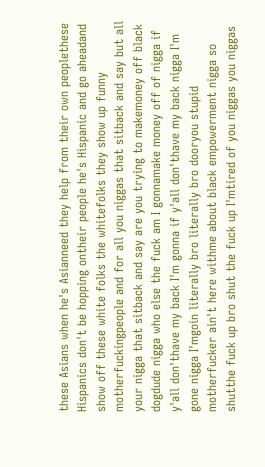these Asians when he's Asianneed they help from their own peoplethese Hispanics don't be hopping ontheir people he's Hispanic and go aheadand show off these white folks the whitefolks they show up funny motherfuckingpeople and for all you niggas that sitback and say but all your nigga that sitback and say are you trying to makemoney off black dogdude nigga who else the fuck am I gonnamake money off of nigga if y'all don'thave my back I'm gonna if y'all don'thave my back nigga I'm gone nigga I'mgoin literally bro literally bro dooryou stupid motherfucker ain't here withme about black empowerment nigga so shutthe fuck up bro shut the fuck up I'mtired of you niggas you niggas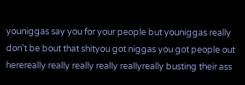youniggas say you for your people but youniggas really don't be bout that shityou got niggas you got people out herereally really really really reallyreally busting their ass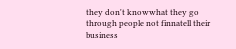they don't knowwhat they go through people not finnatell their business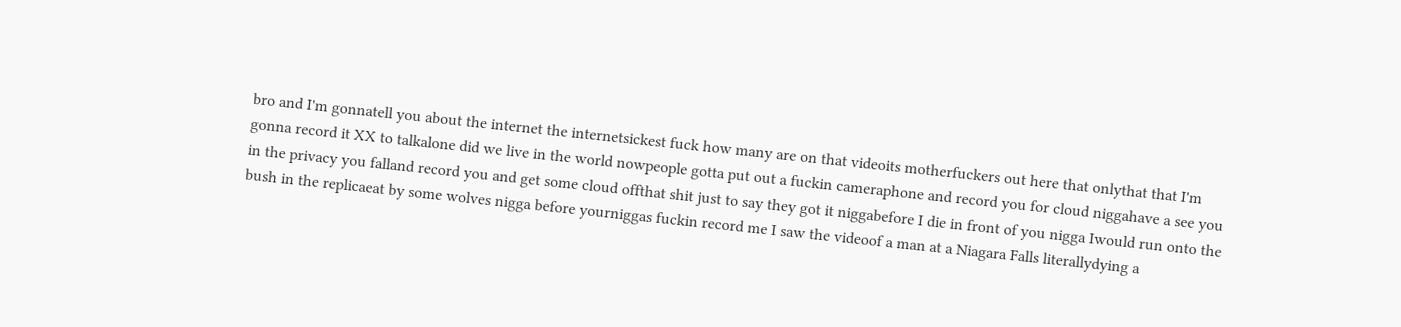bro and I'm gonnatell you about the internet the internetsickest fuck how many are on that videoits motherfuckers out here that onlythat that I'm gonna record it XX to talkalone did we live in the world nowpeople gotta put out a fuckin cameraphone and record you for cloud niggahave a see you in the privacy you falland record you and get some cloud offthat shit just to say they got it niggabefore I die in front of you nigga Iwould run onto the bush in the replicaeat by some wolves nigga before yourniggas fuckin record me I saw the videoof a man at a Niagara Falls literallydying a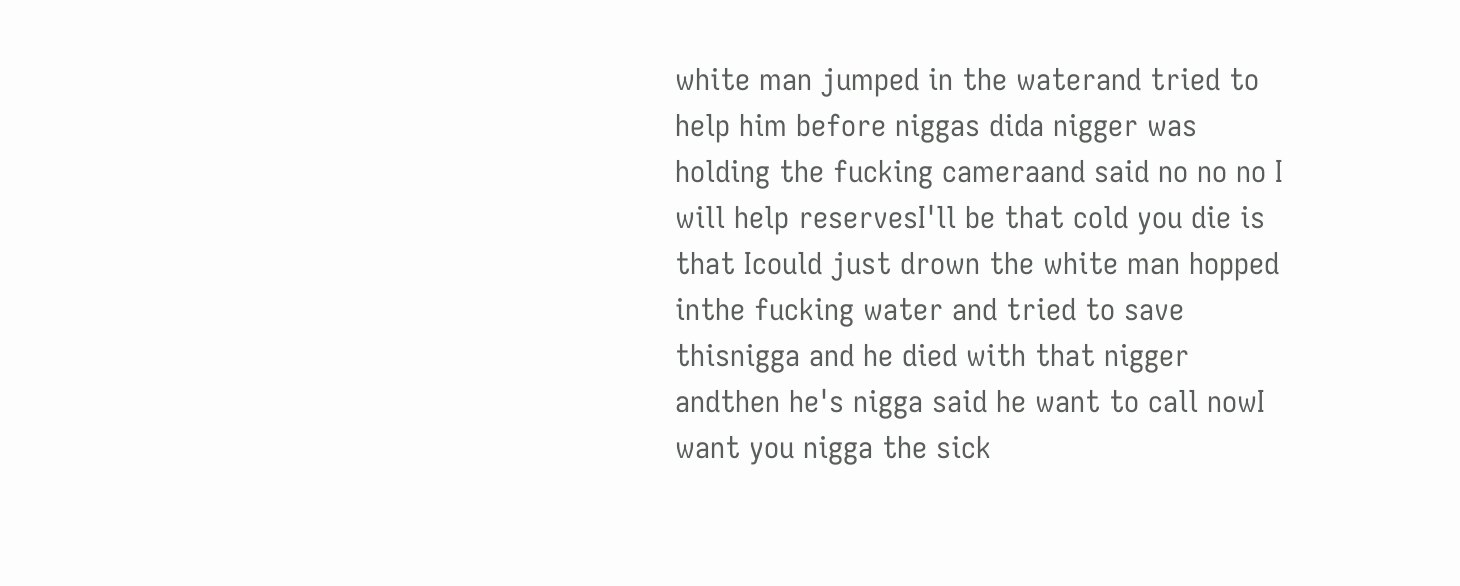white man jumped in the waterand tried to help him before niggas dida nigger was holding the fucking cameraand said no no no I will help reservesI'll be that cold you die is that Icould just drown the white man hopped inthe fucking water and tried to save thisnigga and he died with that nigger andthen he's nigga said he want to call nowI want you nigga the sick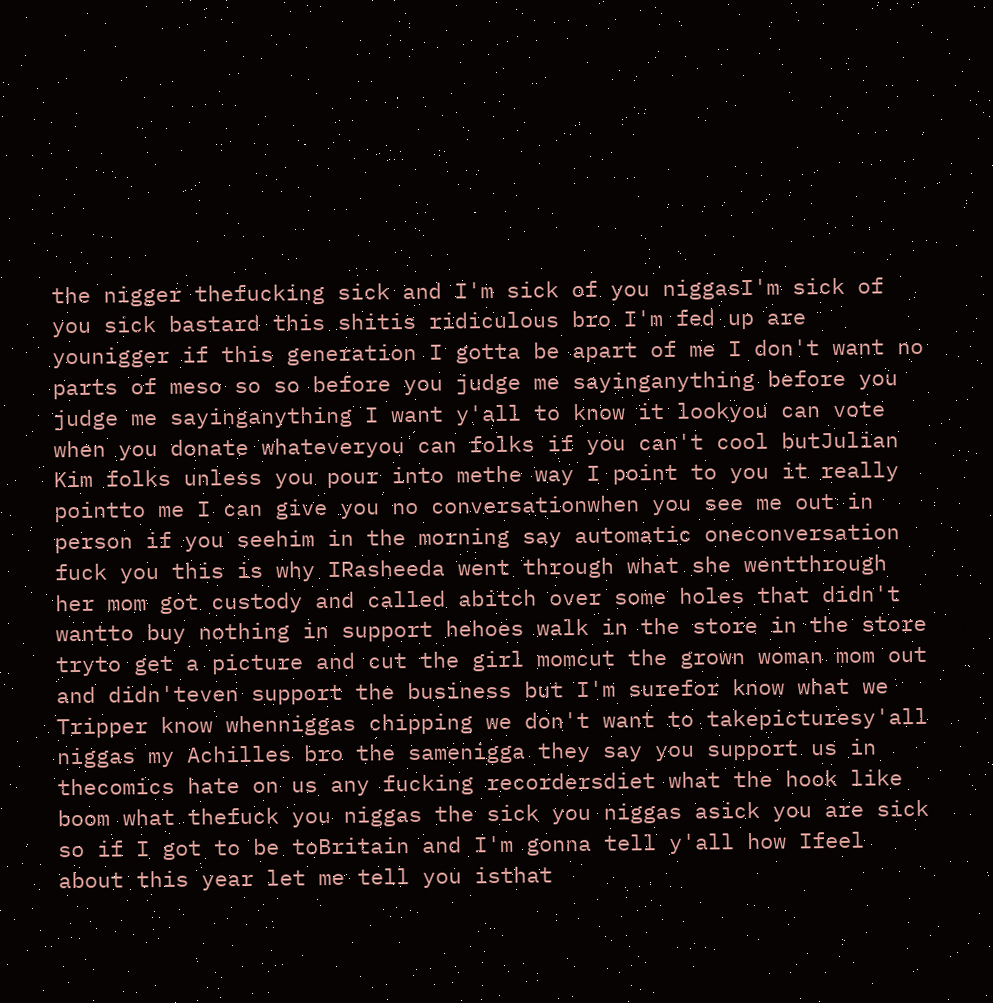the nigger thefucking sick and I'm sick of you niggasI'm sick of you sick bastard this shitis ridiculous bro I'm fed up are younigger if this generation I gotta be apart of me I don't want no parts of meso so so before you judge me sayinganything before you judge me sayinganything I want y'all to know it lookyou can vote when you donate whateveryou can folks if you can't cool butJulian Kim folks unless you pour into methe way I point to you it really pointto me I can give you no conversationwhen you see me out in person if you seehim in the morning say automatic oneconversation fuck you this is why IRasheeda went through what she wentthrough her mom got custody and called abitch over some holes that didn't wantto buy nothing in support hehoes walk in the store in the store tryto get a picture and cut the girl momcut the grown woman mom out and didn'teven support the business but I'm surefor know what we Tripper know whenniggas chipping we don't want to takepicturesy'all niggas my Achilles bro the samenigga they say you support us in thecomics hate on us any fucking recordersdiet what the hook like boom what thefuck you niggas the sick you niggas asick you are sick so if I got to be toBritain and I'm gonna tell y'all how Ifeel about this year let me tell you isthat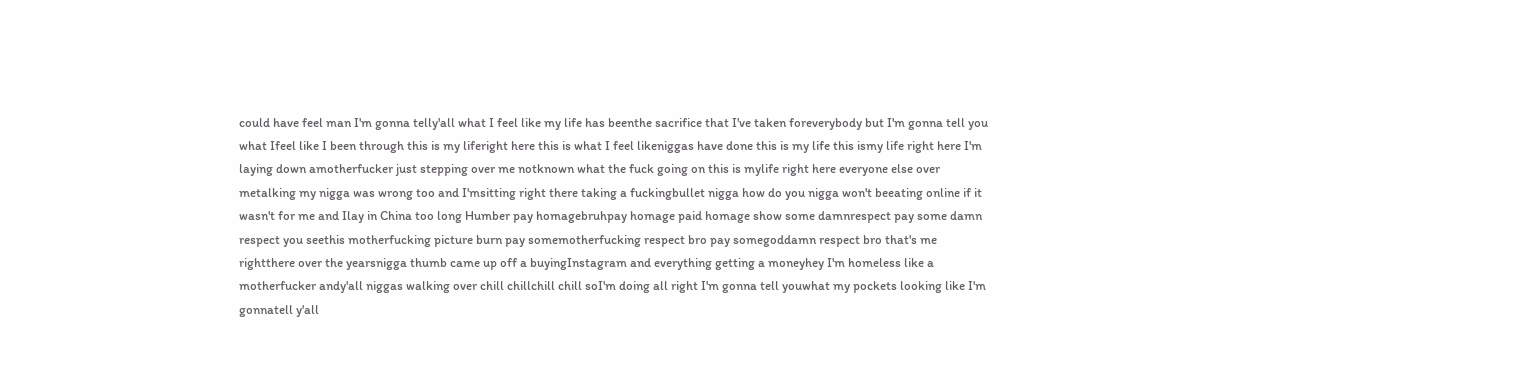could have feel man I'm gonna telly'all what I feel like my life has beenthe sacrifice that I've taken foreverybody but I'm gonna tell you what Ifeel like I been through this is my liferight here this is what I feel likeniggas have done this is my life this ismy life right here I'm laying down amotherfucker just stepping over me notknown what the fuck going on this is mylife right here everyone else over metalking my nigga was wrong too and I'msitting right there taking a fuckingbullet nigga how do you nigga won't beeating online if it wasn't for me and Ilay in China too long Humber pay homagebruhpay homage paid homage show some damnrespect pay some damn respect you seethis motherfucking picture burn pay somemotherfucking respect bro pay somegoddamn respect bro that's me rightthere over the yearsnigga thumb came up off a buyingInstagram and everything getting a moneyhey I'm homeless like a motherfucker andy'all niggas walking over chill chillchill chill soI'm doing all right I'm gonna tell youwhat my pockets looking like I'm gonnatell y'all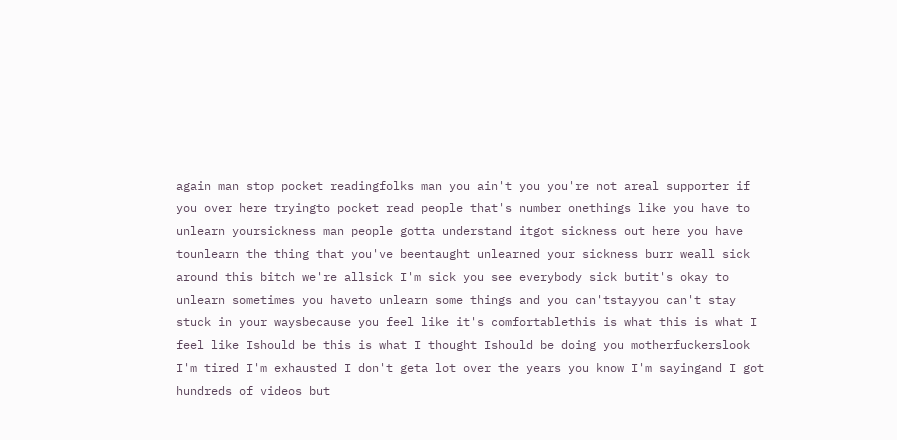again man stop pocket readingfolks man you ain't you you're not areal supporter if you over here tryingto pocket read people that's number onethings like you have to unlearn yoursickness man people gotta understand itgot sickness out here you have tounlearn the thing that you've beentaught unlearned your sickness burr weall sick around this bitch we're allsick I'm sick you see everybody sick butit's okay to unlearn sometimes you haveto unlearn some things and you can'tstayyou can't stay stuck in your waysbecause you feel like it's comfortablethis is what this is what I feel like Ishould be this is what I thought Ishould be doing you motherfuckerslook I'm tired I'm exhausted I don't geta lot over the years you know I'm sayingand I got hundreds of videos but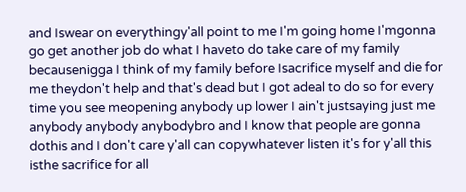and Iswear on everythingy'all point to me I'm going home I'mgonna go get another job do what I haveto do take care of my family becausenigga I think of my family before Isacrifice myself and die for me theydon't help and that's dead but I got adeal to do so for every time you see meopening anybody up lower I ain't justsaying just me anybody anybody anybodybro and I know that people are gonna dothis and I don't care y'all can copywhatever listen it's for y'all this isthe sacrifice for all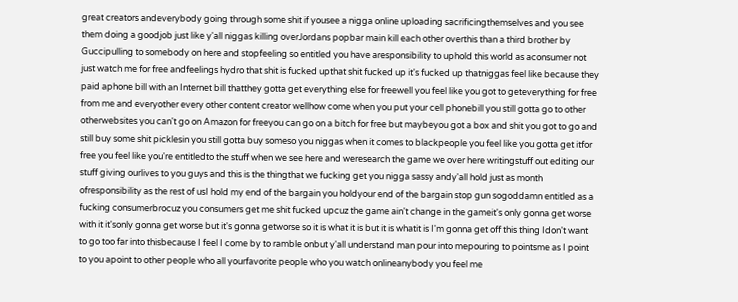great creators andeverybody going through some shit if yousee a nigga online uploading sacrificingthemselves and you see them doing a goodjob just like y'all niggas killing overJordans popbar main kill each other overthis than a third brother by Guccipulling to somebody on here and stopfeeling so entitled you have aresponsibility to uphold this world as aconsumer not just watch me for free andfeelings hydro that shit is fucked upthat shit fucked up it's fucked up thatniggas feel like because they paid aphone bill with an Internet bill thatthey gotta get everything else for freewell you feel like you got to geteverything for free from me and everyother every other content creator wellhow come when you put your cell phonebill you still gotta go to other otherwebsites you can't go on Amazon for freeyou can go on a bitch for free but maybeyou got a box and shit you got to go and still buy some shit picklesin you still gotta buy someso you niggas when it comes to blackpeople you feel like you gotta get itfor free you feel like you're entitledto the stuff when we see here and weresearch the game we over here writingstuff out editing our stuff giving ourlives to you guys and this is the thingthat we fucking get you nigga sassy andy'all hold just as month ofresponsibility as the rest of usI hold my end of the bargain you holdyour end of the bargain stop gun sogoddamn entitled as a fucking consumerbrocuz you consumers get me shit fucked upcuz the game ain't change in the gameit's only gonna get worse with it it'sonly gonna get worse but it's gonna getworse so it is what it is but it is whatit is I'm gonna get off this thing Idon't want to go too far into thisbecause I feel I come by to ramble onbut y'all understand man pour into mepouring to pointsme as I point to you apoint to other people who all yourfavorite people who you watch onlineanybody you feel me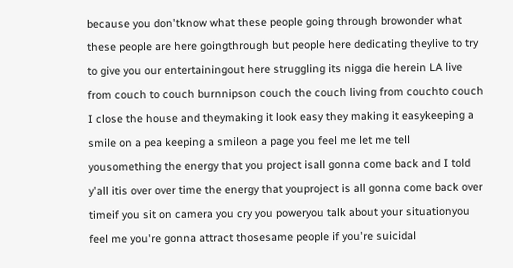because you don'tknow what these people going through browonder what these people are here goingthrough but people here dedicating theylive to try to give you our entertainingout here struggling its nigga die herein LA live from couch to couch burnnipson couch the couch living from couchto couch I close the house and theymaking it look easy they making it easykeeping a smile on a pea keeping a smileon a page you feel me let me tell yousomething the energy that you project isall gonna come back and I told y'all itis over over time the energy that youproject is all gonna come back over timeif you sit on camera you cry you poweryou talk about your situationyou feel me you're gonna attract thosesame people if you're suicidal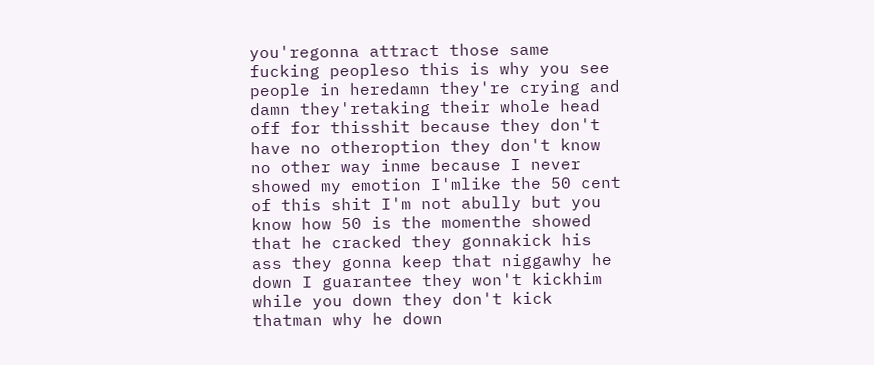you'regonna attract those same fucking peopleso this is why you see people in heredamn they're crying and damn they'retaking their whole head off for thisshit because they don't have no otheroption they don't know no other way inme because I never showed my emotion I'mlike the 50 cent of this shit I'm not abully but you know how 50 is the momenthe showed that he cracked they gonnakick his ass they gonna keep that niggawhy he down I guarantee they won't kickhim while you down they don't kick thatman why he down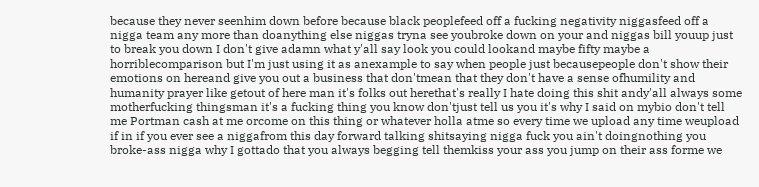because they never seenhim down before because black peoplefeed off a fucking negativity niggasfeed off a nigga team any more than doanything else niggas tryna see youbroke down on your and niggas bill youup just to break you down I don't give adamn what y'all say look you could lookand maybe fifty maybe a horriblecomparison but I'm just using it as anexample to say when people just becausepeople don't show their emotions on hereand give you out a business that don'tmean that they don't have a sense ofhumility and humanity prayer like getout of here man it's folks out herethat's really I hate doing this shit andy'all always some motherfucking thingsman it's a fucking thing you know don'tjust tell us you it's why I said on mybio don't tell me Portman cash at me orcome on this thing or whatever holla atme so every time we upload any time weupload if in if you ever see a niggafrom this day forward talking shitsaying nigga fuck you ain't doingnothing you broke-ass nigga why I gottado that you always begging tell themkiss your ass you jump on their ass forme we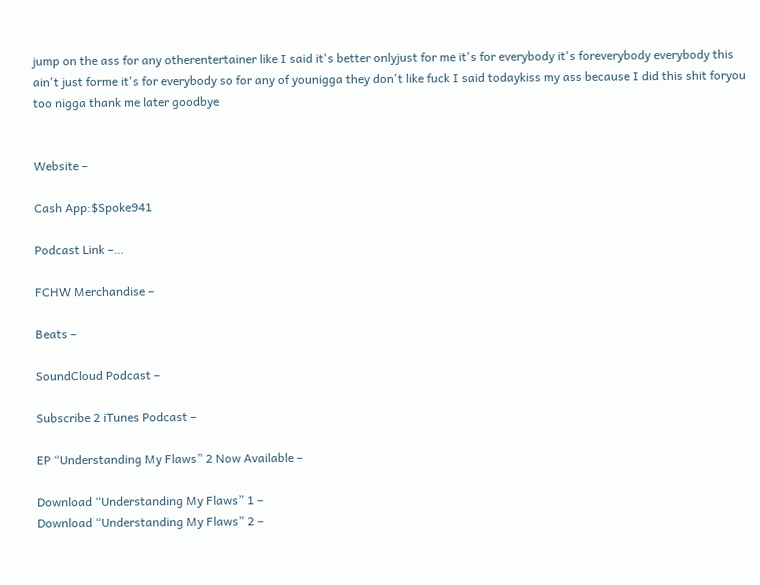jump on the ass for any otherentertainer like I said it's better onlyjust for me it's for everybody it's foreverybody everybody this ain't just forme it's for everybody so for any of younigga they don't like fuck I said todaykiss my ass because I did this shit foryou too nigga thank me later goodbye


Website –

Cash App:$Spoke941

Podcast Link –…

FCHW Merchandise –

Beats –

SoundCloud Podcast –

Subscribe 2 iTunes Podcast –

EP “Understanding My Flaws” 2 Now Available –

Download “Understanding My Flaws” 1 –
Download “Understanding My Flaws” 2 –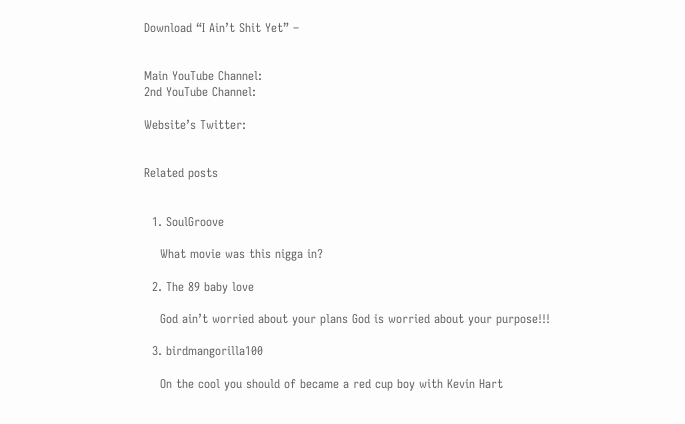Download “I Ain’t Shit Yet” –


Main YouTube Channel:
2nd YouTube Channel:

Website’s Twitter:


Related posts


  1. SoulGroove

    What movie was this nigga in?

  2. The 89 baby love

    God ain’t worried about your plans God is worried about your purpose!!!

  3. birdmangorilla100

    On the cool you should of became a red cup boy with Kevin Hart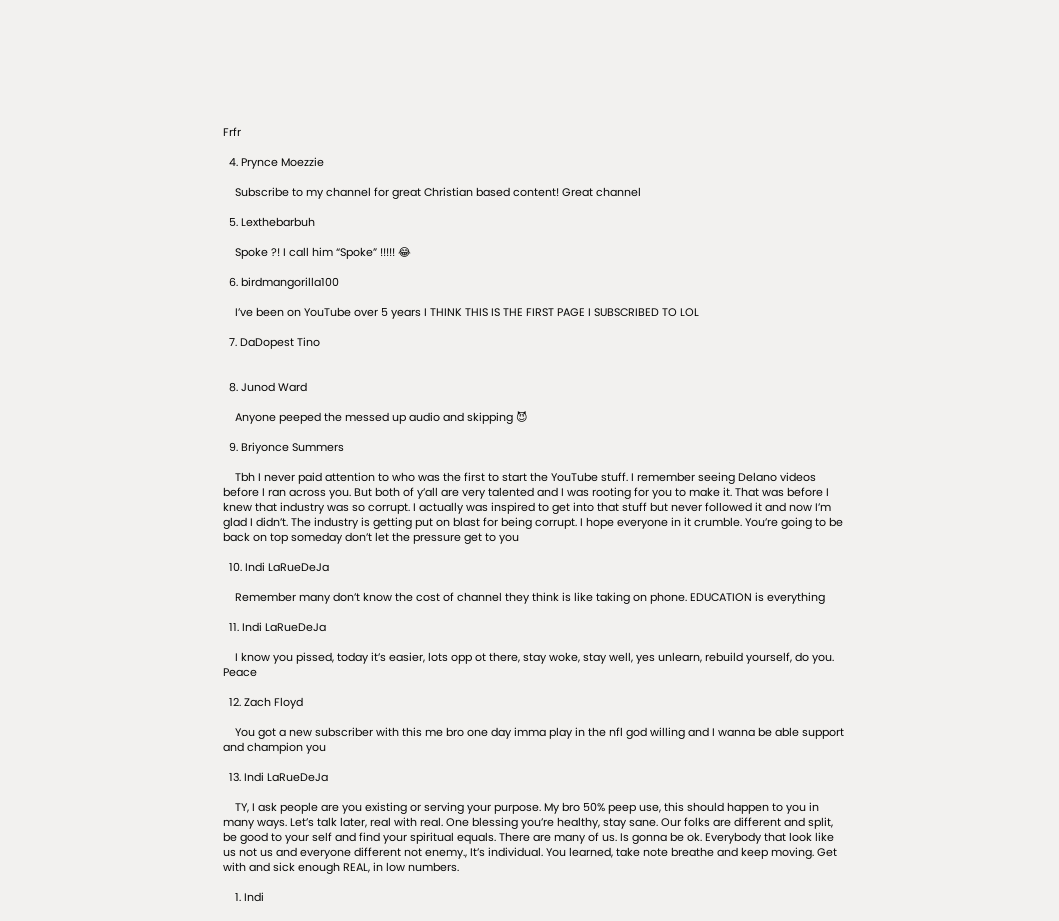Frfr

  4. Prynce Moezzie

    Subscribe to my channel for great Christian based content! Great channel

  5. Lexthebarbuh

    Spoke ?! I call him “Spoke” !!!!! 😂

  6. birdmangorilla100

    I’ve been on YouTube over 5 years I THINK THIS IS THE FIRST PAGE I SUBSCRIBED TO LOL

  7. DaDopest Tino


  8. Junod Ward

    Anyone peeped the messed up audio and skipping 😈

  9. Briyonce Summers

    Tbh I never paid attention to who was the first to start the YouTube stuff. I remember seeing Delano videos before I ran across you. But both of y’all are very talented and I was rooting for you to make it. That was before I knew that industry was so corrupt. I actually was inspired to get into that stuff but never followed it and now I’m glad I didn’t. The industry is getting put on blast for being corrupt. I hope everyone in it crumble. You’re going to be back on top someday don’t let the pressure get to you

  10. Indi LaRueDeJa

    Remember many don’t know the cost of channel they think is like taking on phone. EDUCATION is everything

  11. Indi LaRueDeJa

    I know you pissed, today it’s easier, lots opp ot there, stay woke, stay well, yes unlearn, rebuild yourself, do you. Peace

  12. Zach Floyd

    You got a new subscriber with this me bro one day imma play in the nfl god willing and I wanna be able support and champion you

  13. Indi LaRueDeJa

    TY, I ask people are you existing or serving your purpose. My bro 50% peep use, this should happen to you in many ways. Let’s talk later, real with real. One blessing you’re healthy, stay sane. Our folks are different and split, be good to your self and find your spiritual equals. There are many of us. Is gonna be ok. Everybody that look like us not us and everyone different not enemy., It’s individual. You learned, take note breathe and keep moving. Get with and sick enough REAL, in low numbers.

    1. Indi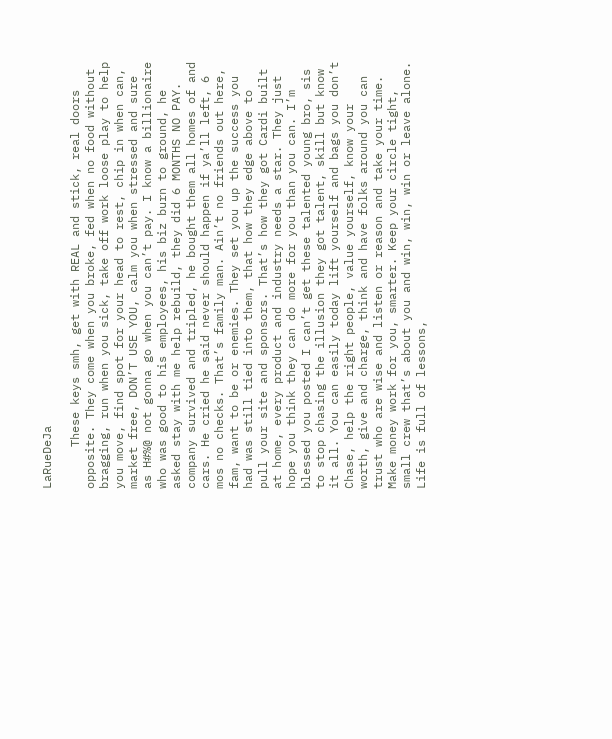LaRueDeJa

      These keys smh, get with REAL and stick, real doors opposite. They come when you broke, fed when no food without bragging, run when you sick, take off work loose play to help you move, find spot for your head to rest, chip in when can, market free, DON’T USE YOU, calm you when stressed and sure as H#%@ not gonna go when you can’t pay. I know a billionaire who was good to his employees, his biz burn to ground, he asked stay with me help rebuild, they did 6 MONTHS NO PAY. company survived and tripled, he bought them all homes of and cars. He cried he said never should happen if ya’ll left, 6 mos no checks. That’s family man. Ain’t no friends out here, fam, want to be or enemies. They set you up the success you had was still tied into them, that how they edge above to pull your site and sponsors. That’s how they got Cardi built at home, every product and industry needs a star. They just hope you think they can do more for you than you can. I’m blessed you posted I can’t get these talented young bro, sis to stop chasing the illusion they got talent, skill but know it all. You can easily today lift yourself and bags you don’t Chase, help the right people, value yourself, know your worth, give and charge, think and have folks around you can trust who are wise and listen or reason and take your time. Make money work for you, smarter. Keep your circle tight, small crew that’s about you and win, win, win or leave alone. Life is full of lessons,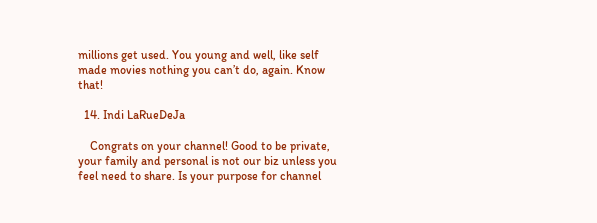millions get used. You young and well, like self made movies nothing you can’t do, again. Know that!

  14. Indi LaRueDeJa

    Congrats on your channel! Good to be private, your family and personal is not our biz unless you feel need to share. Is your purpose for channel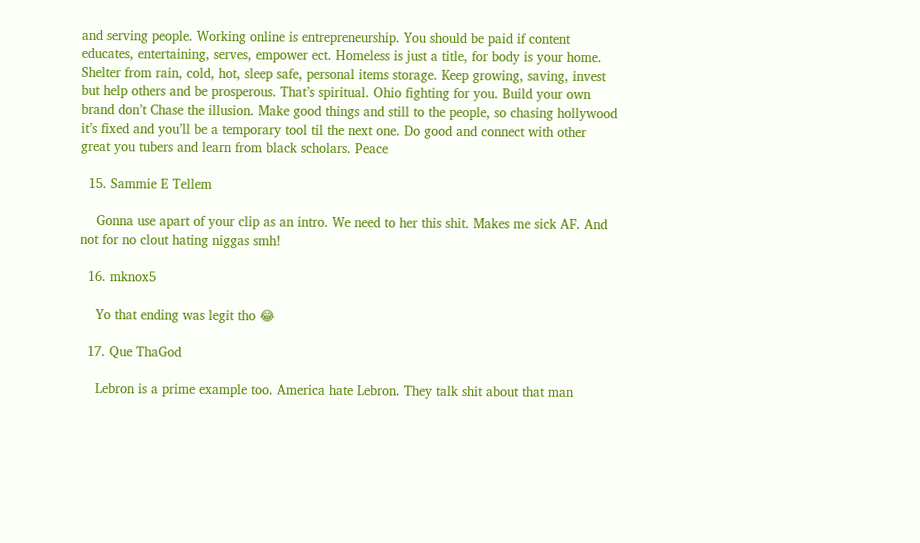and serving people. Working online is entrepreneurship. You should be paid if content educates, entertaining, serves, empower ect. Homeless is just a title, for body is your home. Shelter from rain, cold, hot, sleep safe, personal items storage. Keep growing, saving, invest but help others and be prosperous. That’s spiritual. Ohio fighting for you. Build your own brand don’t Chase the illusion. Make good things and still to the people, so chasing hollywood it’s fixed and you’ll be a temporary tool til the next one. Do good and connect with other great you tubers and learn from black scholars. Peace

  15. Sammie E Tellem

    Gonna use apart of your clip as an intro. We need to her this shit. Makes me sick AF. And not for no clout hating niggas smh!

  16. mknox5

    Yo that ending was legit tho 😂

  17. Que ThaGod

    Lebron is a prime example too. America hate Lebron. They talk shit about that man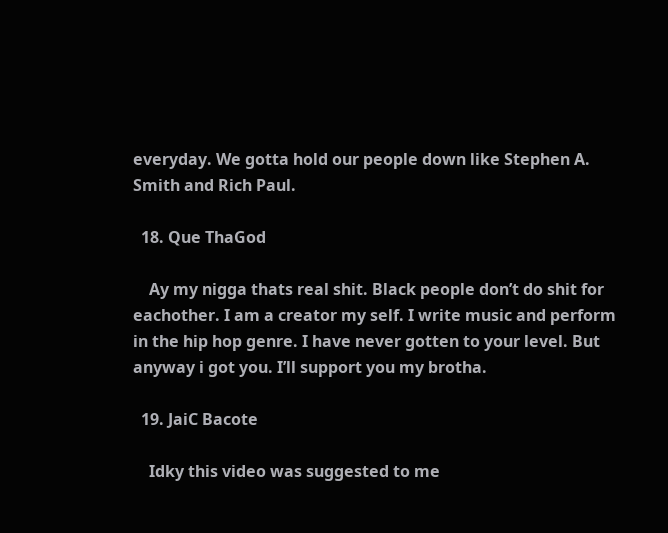everyday. We gotta hold our people down like Stephen A. Smith and Rich Paul.

  18. Que ThaGod

    Ay my nigga thats real shit. Black people don’t do shit for eachother. I am a creator my self. I write music and perform in the hip hop genre. I have never gotten to your level. But anyway i got you. I’ll support you my brotha.

  19. JaiC Bacote

    Idky this video was suggested to me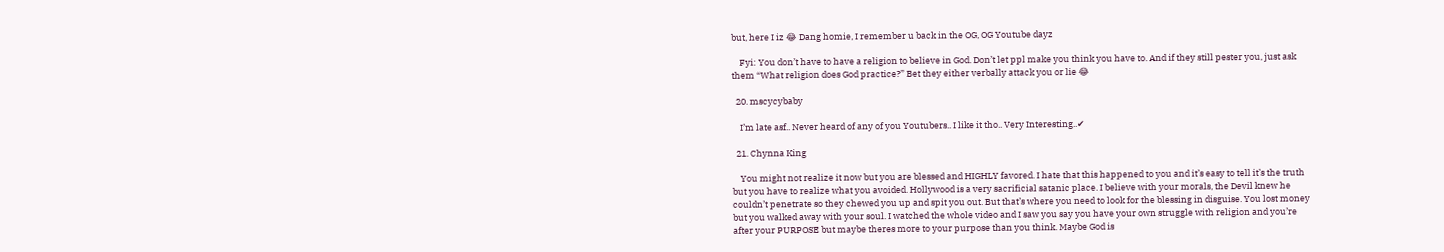but, here I iz 😂 Dang homie, I remember u back in the OG, OG Youtube dayz

    Fyi: You don’t have to have a religion to believe in God. Don’t let ppl make you think you have to. And if they still pester you, just ask them “What religion does God practice?” Bet they either verbally attack you or lie 😂

  20. mscycybaby

    I’m late asf.. Never heard of any of you Youtubers.. I like it tho.. Very Interesting..✔

  21. Chynna King

    You might not realize it now but you are blessed and HIGHLY favored. I hate that this happened to you and it’s easy to tell it’s the truth but you have to realize what you avoided. Hollywood is a very sacrificial satanic place. I believe with your morals, the Devil knew he couldn’t penetrate so they chewed you up and spit you out. But that’s where you need to look for the blessing in disguise. You lost money but you walked away with your soul. I watched the whole video and I saw you say you have your own struggle with religion and you’re after your PURPOSE but maybe theres more to your purpose than you think. Maybe God is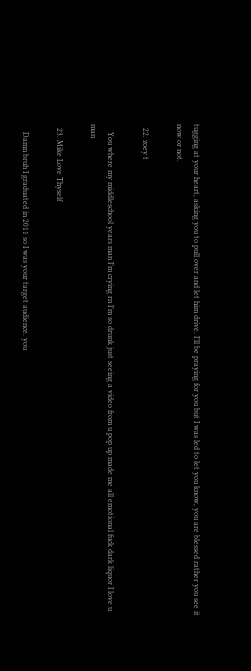tugging at your heart, asking you to pull over and let him drive. I’ll be praying for you but I was led to let you know, you are blessed rather you see it now or not.

  22. zoey t

    You where my middleschool years man I’m crying rn I’m so drunk just seeing a video from u pop up made me all emotional fuck dark liquor I love u man

  23. Mike Love Thyself

    Damn bruh I graduated in 2011 so I was your target audience. you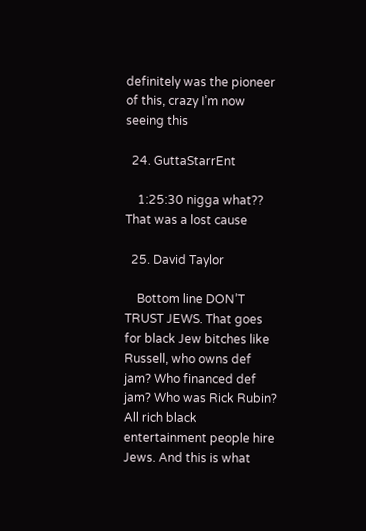definitely was the pioneer of this, crazy I’m now seeing this

  24. GuttaStarrEnt

    1:25:30 nigga what?? That was a lost cause

  25. David Taylor

    Bottom line DON’T TRUST JEWS. That goes for black Jew bitches like Russell, who owns def jam? Who financed def jam? Who was Rick Rubin? All rich black entertainment people hire Jews. And this is what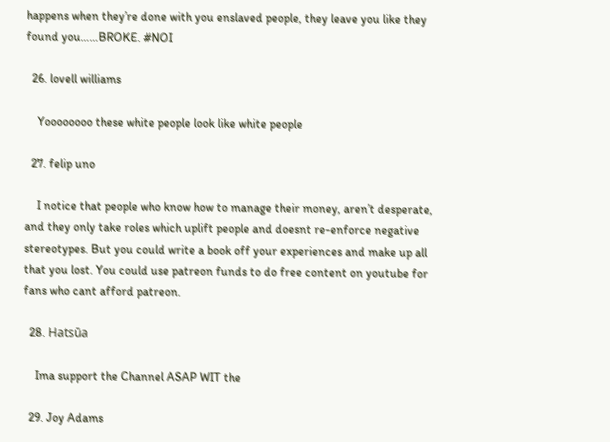happens when they’re done with you enslaved people, they leave you like they found you……BROKE. #NOI

  26. lovell williams

    Yoooooooo these white people look like white people

  27. felip uno

    I notice that people who know how to manage their money, aren’t desperate, and they only take roles which uplift people and doesnt re-enforce negative stereotypes. But you could write a book off your experiences and make up all that you lost. You could use patreon funds to do free content on youtube for fans who cant afford patreon.

  28. Hatsūa

    Ima support the Channel ASAP WIT the

  29. Joy Adams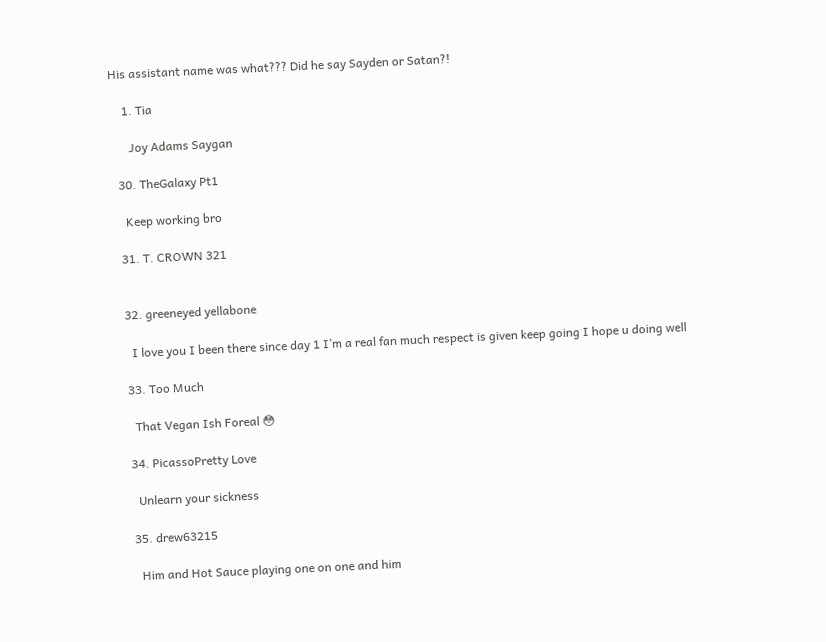His assistant name was what??? Did he say Sayden or Satan?!

    1. Tia

      Joy Adams Saygan

  30. TheGalaxy Pt1

    Keep working bro

  31. T. CROWN 321


  32. greeneyed yellabone

    I love you I been there since day 1 I’m a real fan much respect is given keep going I hope u doing well

  33. Too Much

    That Vegan Ish Foreal 😳

  34. PicassoPretty Love

    Unlearn your sickness

  35. drew63215

    Him and Hot Sauce playing one on one and him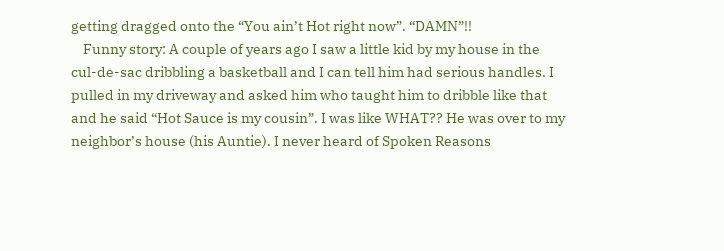getting dragged onto the “You ain’t Hot right now”. “DAMN”!!
    Funny story: A couple of years ago I saw a little kid by my house in the cul-de-sac dribbling a basketball and I can tell him had serious handles. I pulled in my driveway and asked him who taught him to dribble like that and he said “Hot Sauce is my cousin”. I was like WHAT?? He was over to my neighbor’s house (his Auntie). I never heard of Spoken Reasons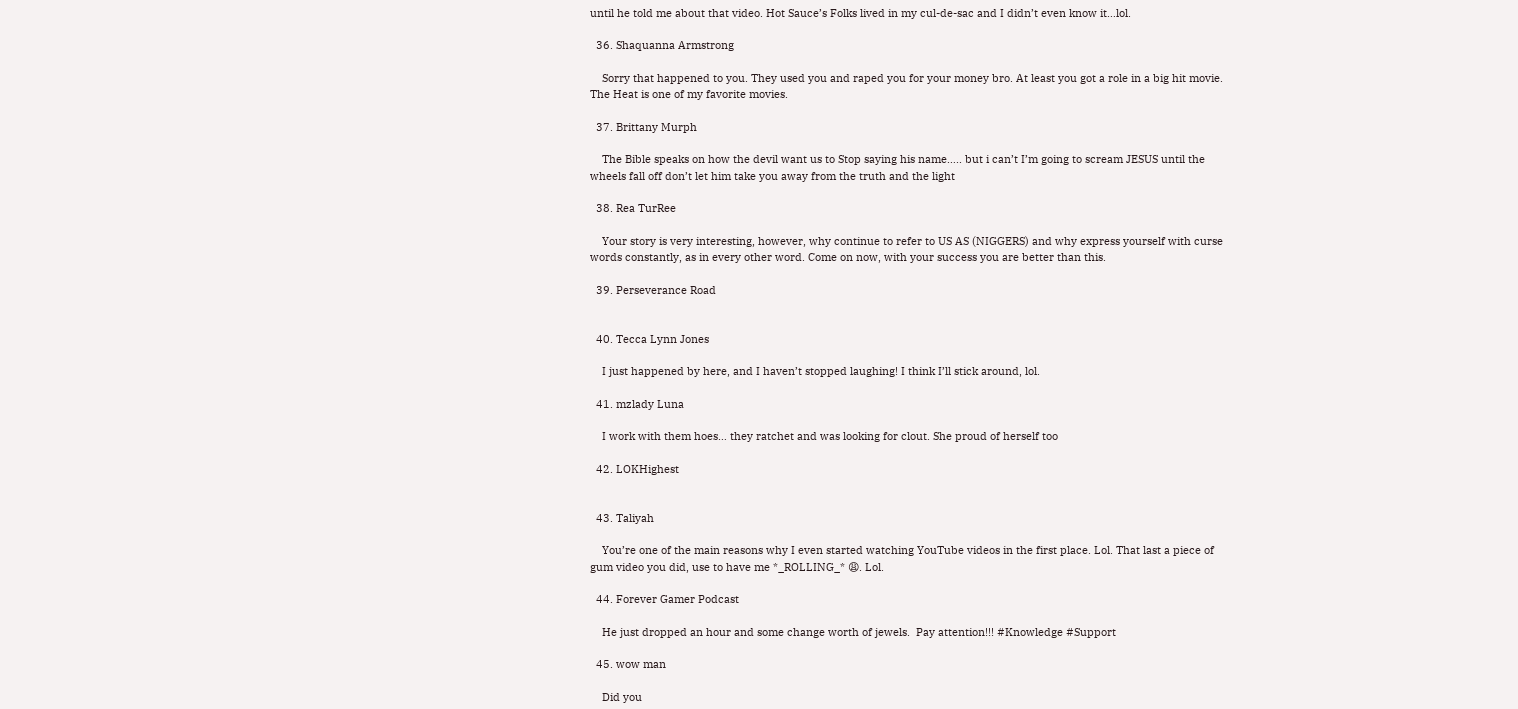until he told me about that video. Hot Sauce’s Folks lived in my cul-de-sac and I didn’t even know it…lol.

  36. Shaquanna Armstrong

    Sorry that happened to you. They used you and raped you for your money bro. At least you got a role in a big hit movie. The Heat is one of my favorite movies.

  37. Brittany Murph

    The Bible speaks on how the devil want us to Stop saying his name….. but i can’t I’m going to scream JESUS until the wheels fall off don’t let him take you away from the truth and the light

  38. Rea TurRee

    Your story is very interesting, however, why continue to refer to US AS (NIGGERS) and why express yourself with curse words constantly, as in every other word. Come on now, with your success you are better than this.

  39. Perseverance Road


  40. Tecca Lynn Jones

    I just happened by here, and I haven’t stopped laughing! I think I’ll stick around, lol.

  41. mzlady Luna

    I work with them hoes… they ratchet and was looking for clout. She proud of herself too

  42. LOKHighest


  43. Taliyah

    You’re one of the main reasons why I even started watching YouTube videos in the first place. Lol. That last a piece of gum video you did, use to have me *_ROLLING_* 😩. Lol.

  44. Forever Gamer Podcast

    He just dropped an hour and some change worth of jewels.  Pay attention!!! #Knowledge #Support

  45. wow man

    Did you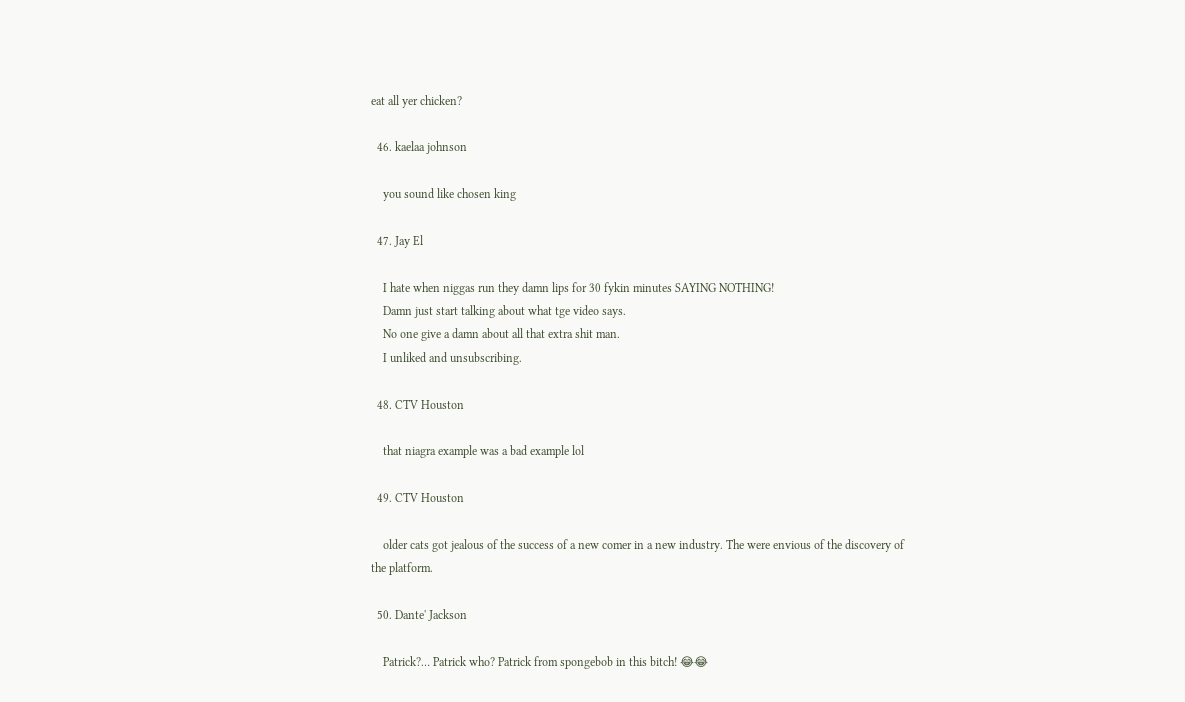eat all yer chicken?

  46. kaelaa johnson

    you sound like chosen king

  47. Jay El

    I hate when niggas run they damn lips for 30 fykin minutes SAYING NOTHING!
    Damn just start talking about what tge video says.
    No one give a damn about all that extra shit man.
    I unliked and unsubscribing.

  48. CTV Houston

    that niagra example was a bad example lol

  49. CTV Houston

    older cats got jealous of the success of a new comer in a new industry. The were envious of the discovery of the platform.

  50. Dante' Jackson

    Patrick?… Patrick who? Patrick from spongebob in this bitch! 😂😂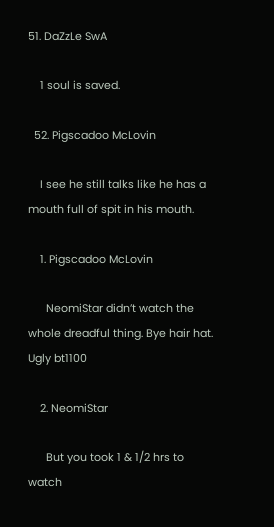51. DaZzLe SwA

    1 soul is saved.

  52. Pigscadoo McLovin

    I see he still talks like he has a mouth full of spit in his mouth.

    1. Pigscadoo McLovin

      NeomiStar didn’t watch the whole dreadful thing. Bye hair hat. Ugly bt1100

    2. NeomiStar

      But you took 1 & 1/2 hrs to watch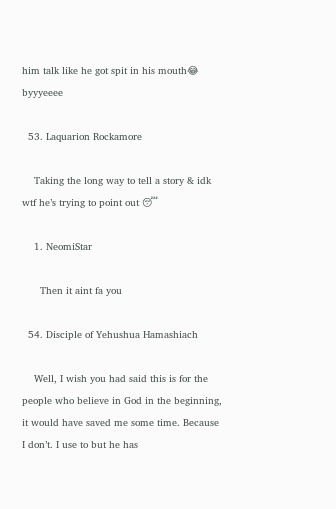him talk like he got spit in his mouth😂 byyyeeee

  53. Laquarion Rockamore

    Taking the long way to tell a story & idk wtf he’s trying to point out 😴

    1. NeomiStar

      Then it aint fa you

  54. Disciple of Yehushua Hamashiach

    Well, I wish you had said this is for the people who believe in God in the beginning, it would have saved me some time. Because I don’t. I use to but he has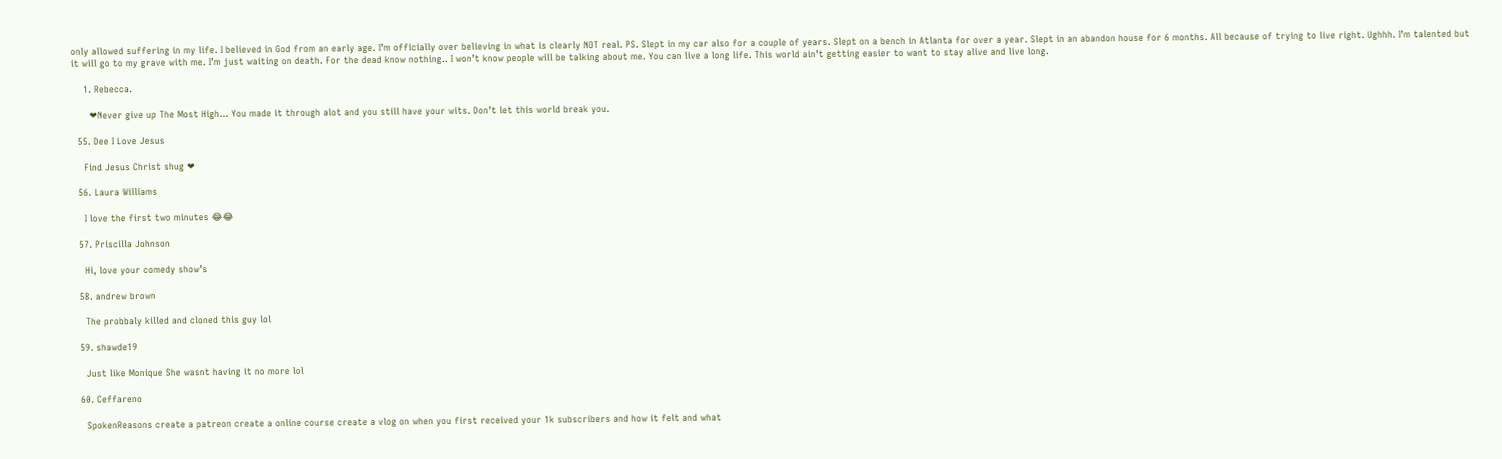only allowed suffering in my life. I believed in God from an early age. I’m officially over believing in what is clearly NOT real. PS. Slept in my car also for a couple of years. Slept on a bench in Atlanta for over a year. Slept in an abandon house for 6 months. All because of trying to live right. Ughhh. I’m talented but it will go to my grave with me. I’m just waiting on death. For the dead know nothing.. I won’t know people will be talking about me. You can live a long life. This world ain’t getting easier to want to stay alive and live long.

    1. Rebecca.

      ❤Never give up The Most High… You made it through alot and you still have your wits. Don’t let this world break you.

  55. Dee I Love Jesus

    Find Jesus Christ shug ❤

  56. Laura Williams

    I love the first two minutes 😂😂

  57. Priscilla Johnson

    Hi, love your comedy show’s

  58. andrew brown

    The probbaly killed and cloned this guy lol

  59. shawde19

    Just like Monique She wasnt having it no more lol

  60. Ceffareno

    SpokenReasons create a patreon create a online course create a vlog on when you first received your 1k subscribers and how it felt and what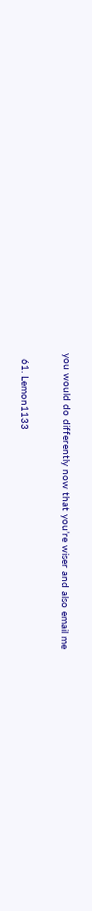you would do differently now that you’re wiser and also email me

  61. Lemon1133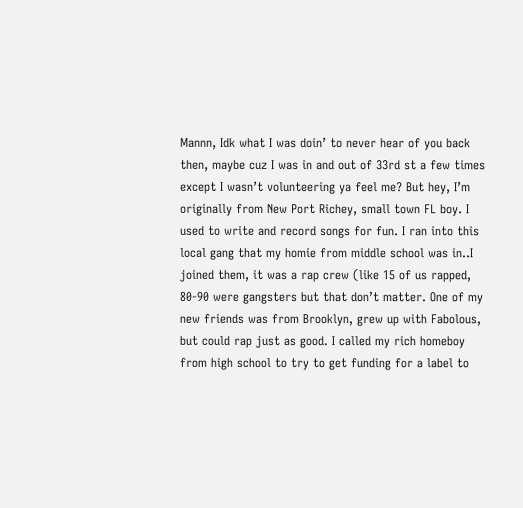Mannn, Idk what I was doin’ to never hear of you back then, maybe cuz I was in and out of 33rd st a few times except I wasn’t volunteering ya feel me? But hey, I’m originally from New Port Richey, small town FL boy. I used to write and record songs for fun. I ran into this local gang that my homie from middle school was in..I joined them, it was a rap crew (like 15 of us rapped, 80-90 were gangsters but that don’t matter. One of my new friends was from Brooklyn, grew up with Fabolous, but could rap just as good. I called my rich homeboy from high school to try to get funding for a label to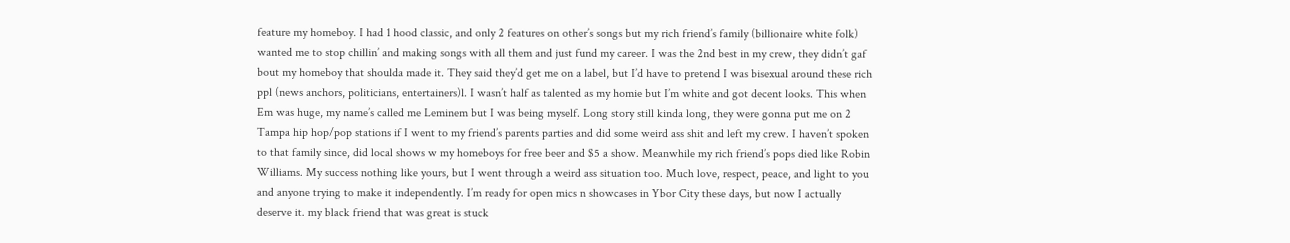feature my homeboy. I had 1 hood classic, and only 2 features on other’s songs but my rich friend’s family (billionaire white folk) wanted me to stop chillin’ and making songs with all them and just fund my career. I was the 2nd best in my crew, they didn’t gaf bout my homeboy that shoulda made it. They said they’d get me on a label, but I’d have to pretend I was bisexual around these rich ppl (news anchors, politicians, entertainers)l. I wasn’t half as talented as my homie but I’m white and got decent looks. This when Em was huge, my name’s called me Leminem but I was being myself. Long story still kinda long, they were gonna put me on 2 Tampa hip hop/pop stations if I went to my friend’s parents parties and did some weird ass shit and left my crew. I haven’t spoken to that family since, did local shows w my homeboys for free beer and $5 a show. Meanwhile my rich friend’s pops died like Robin Williams. My success nothing like yours, but I went through a weird ass situation too. Much love, respect, peace, and light to you and anyone trying to make it independently. I’m ready for open mics n showcases in Ybor City these days, but now I actually deserve it. my black friend that was great is stuck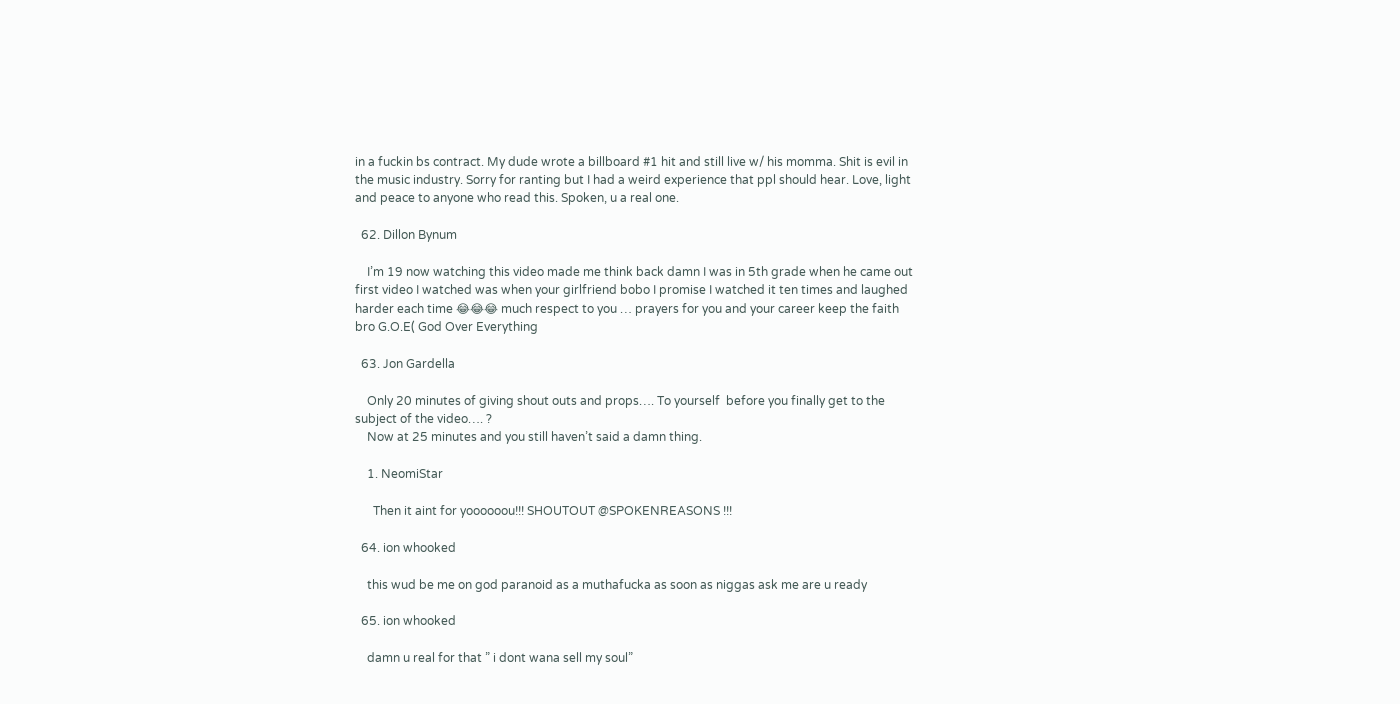in a fuckin bs contract. My dude wrote a billboard #1 hit and still live w/ his momma. Shit is evil in the music industry. Sorry for ranting but I had a weird experience that ppl should hear. Love, light and peace to anyone who read this. Spoken, u a real one.

  62. Dillon Bynum

    I’m 19 now watching this video made me think back damn I was in 5th grade when he came out first video I watched was when your girlfriend bobo I promise I watched it ten times and laughed harder each time 😂😂😂 much respect to you … prayers for you and your career keep the faith bro G.O.E( God Over Everything

  63. Jon Gardella

    Only 20 minutes of giving shout outs and props…. To yourself  before you finally get to the subject of the video…. ?
    Now at 25 minutes and you still haven’t said a damn thing.

    1. NeomiStar

      Then it aint for yoooooou!!! SHOUTOUT @SPOKENREASONS !!!

  64. ion whooked

    this wud be me on god paranoid as a muthafucka as soon as niggas ask me are u ready

  65. ion whooked

    damn u real for that ” i dont wana sell my soul”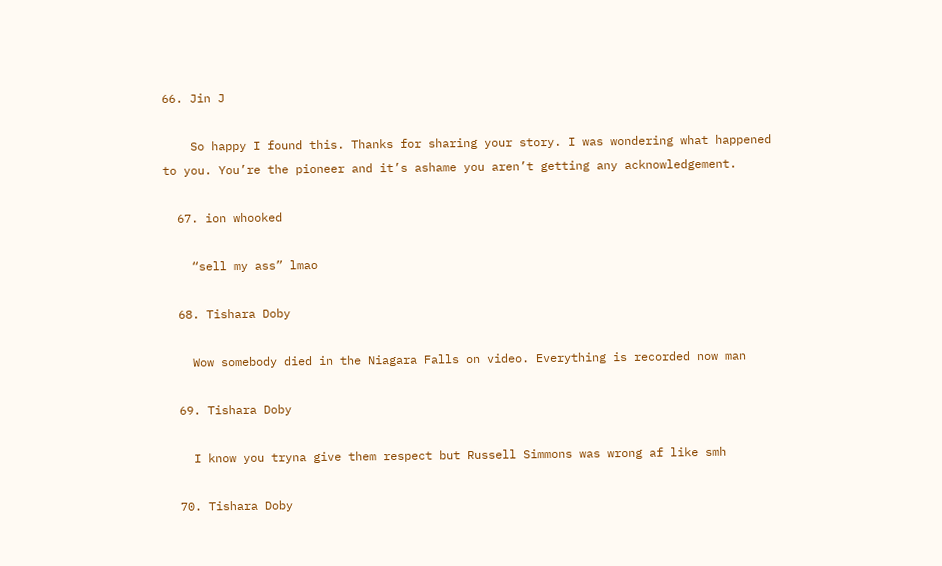66. Jin J

    So happy I found this. Thanks for sharing your story. I was wondering what happened to you. You’re the pioneer and it’s ashame you aren’t getting any acknowledgement.

  67. ion whooked

    “sell my ass” lmao

  68. Tishara Doby

    Wow somebody died in the Niagara Falls on video. Everything is recorded now man

  69. Tishara Doby

    I know you tryna give them respect but Russell Simmons was wrong af like smh

  70. Tishara Doby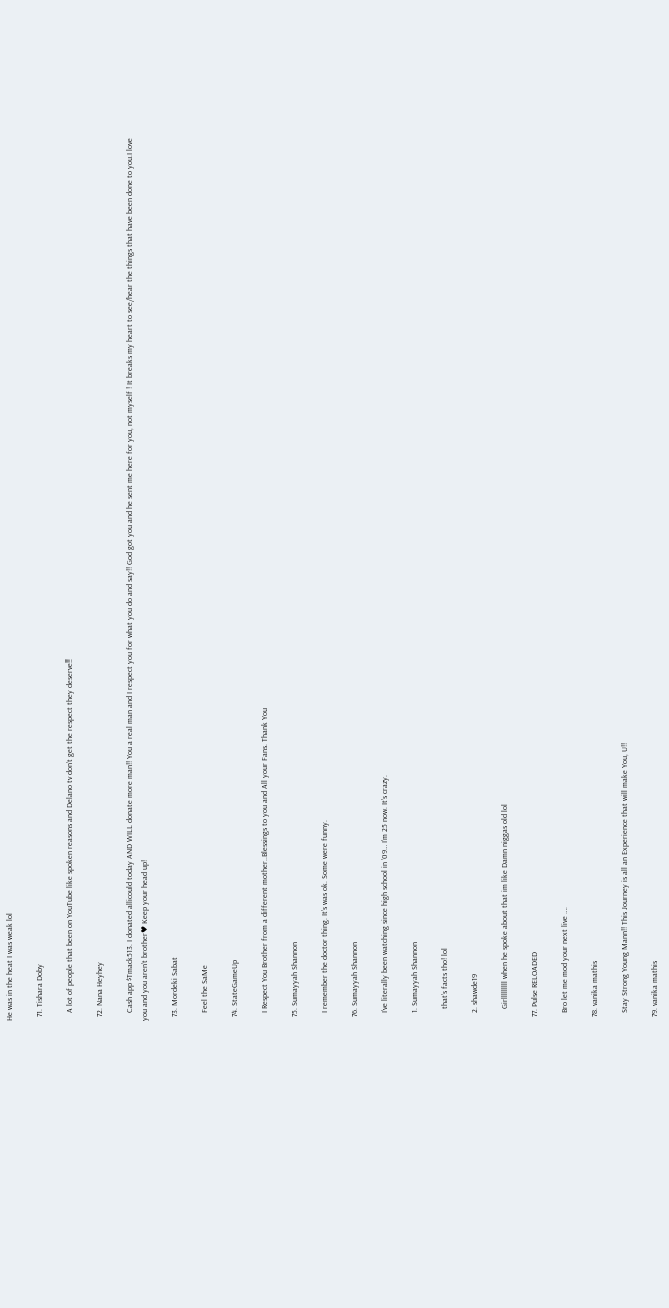He was in the heat I was weak lol

  71. Tishara Doby

    A lot of people that been on YouTube like spoken reasons and Delano tv don’t get the respect they deserve‼

  72. Nana Heyhey

    Cash app $Tmack513. I donated allicould today AND WILL donate more man!! You a real man and I respect you for what you do and say!! God got you and he sent me here for you, not myself ! It breaks my heart to see/hear the things that have been done to you.I love you and you aren’t brother♥ Keep your head up!

  73. Mordeki Sabat

    Feel the SaMe

  74. StateGameUp

    I Respect You Brother from a different mother..Blessings to you and All your Fans. Thank You

  75. Sumayyah Shannon

    I remember the doctor thing. It’s was ok. Some were funny.

  76. Sumayyah Shannon

    I’ve literally been watching since high school in ’09… I’m 25 now. It’s crazy.

    1. Sumayyah Shannon

      that’s facts tho! lol

    2. shawde19

      Girlllllllll when he spoke about that im like Damn niggas old lol

  77. Pulse RELOADED

    Bro let me mod your next live ….

  78. vanika mathis

    Stay Strong Young Mann!! This Journey is all an Experience that will make You, U!!

  79. vanika mathis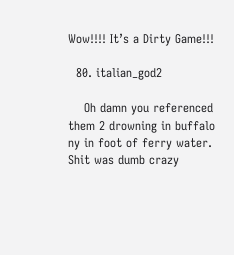Wow!!!! It’s a Dirty Game!!!

  80. italian_god2

    Oh damn you referenced them 2 drowning in buffalo ny in foot of ferry water. Shit was dumb crazy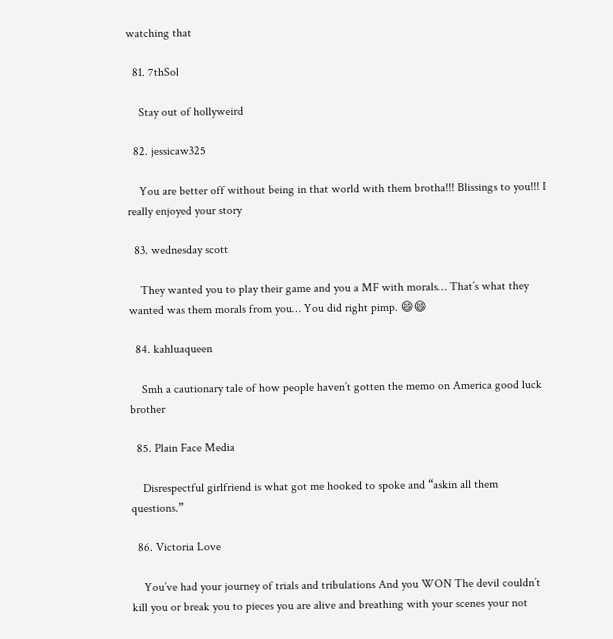watching that

  81. 7thSol

    Stay out of hollyweird

  82. jessicaw325

    You are better off without being in that world with them brotha!!! Blissings to you!!! I really enjoyed your story

  83. wednesday scott

    They wanted you to play their game and you a MF with morals… That’s what they wanted was them morals from you… You did right pimp. 😄😄

  84. kahluaqueen

    Smh a cautionary tale of how people haven’t gotten the memo on America good luck brother

  85. Plain Face Media

    Disrespectful girlfriend is what got me hooked to spoke and “askin all them questions.”

  86. Victoria Love

    You’ve had your journey of trials and tribulations And you WON The devil couldn’t kill you or break you to pieces you are alive and breathing with your scenes your not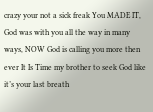crazy your not a sick freak You MADE IT, God was with you all the way in many ways, NOW God is calling you more then ever It Is Time my brother to seek God like it’s your last breath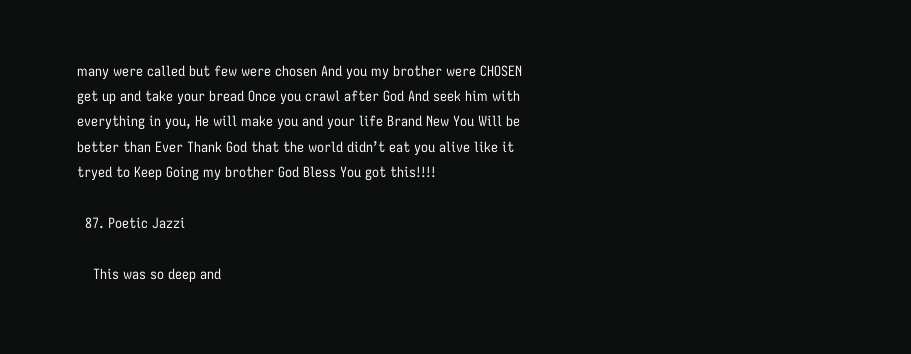many were called but few were chosen And you my brother were CHOSEN get up and take your bread Once you crawl after God And seek him with everything in you, He will make you and your life Brand New You Will be better than Ever Thank God that the world didn’t eat you alive like it tryed to Keep Going my brother God Bless You got this!!!!

  87. Poetic Jazzi

    This was so deep and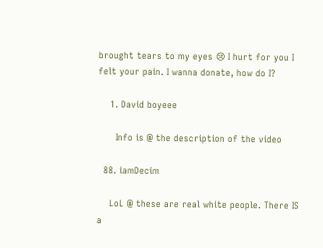brought tears to my eyes 😢 I hurt for you I felt your pain. I wanna donate, how do I?

    1. David boyeee

      Info is @ the description of the video

  88. iamDecim

    LoL @ these are real white people. There IS a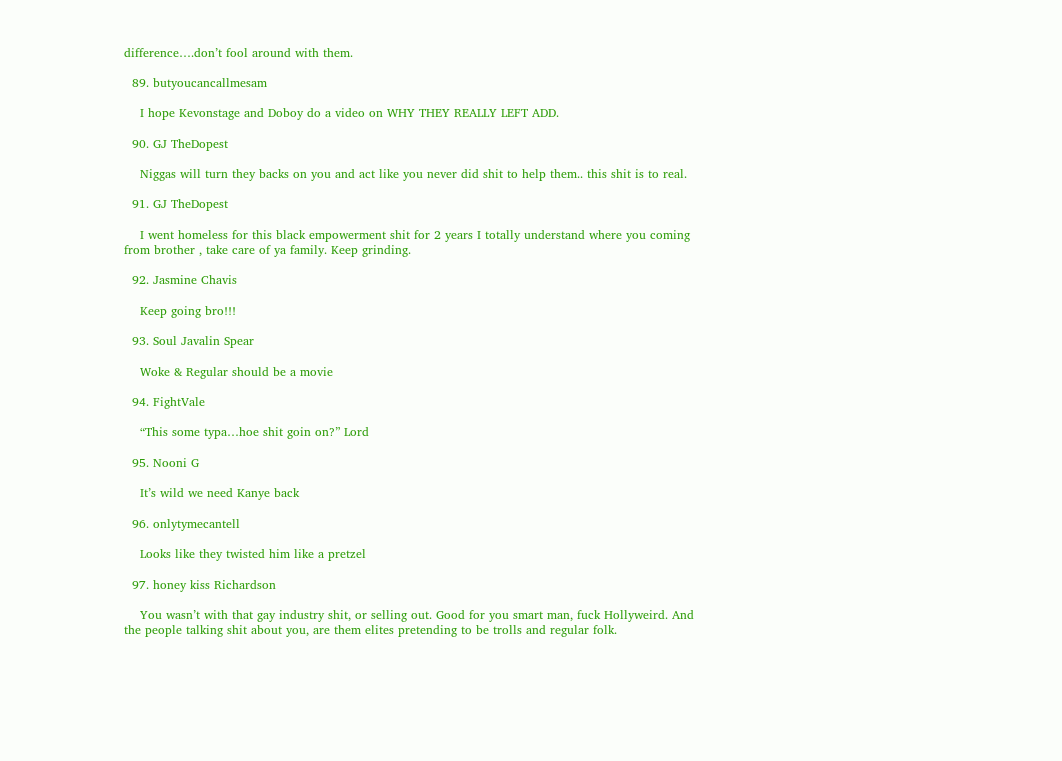difference….don’t fool around with them.

  89. butyoucancallmesam

    I hope Kevonstage and Doboy do a video on WHY THEY REALLY LEFT ADD.

  90. GJ TheDopest

    Niggas will turn they backs on you and act like you never did shit to help them.. this shit is to real.

  91. GJ TheDopest

    I went homeless for this black empowerment shit for 2 years I totally understand where you coming from brother , take care of ya family. Keep grinding.

  92. Jasmine Chavis

    Keep going bro!!!

  93. Soul Javalin Spear

    Woke & Regular should be a movie

  94. FightVale

    “This some typa…hoe shit goin on?” Lord

  95. Nooni G

    It’s wild we need Kanye back

  96. onlytymecantell

    Looks like they twisted him like a pretzel

  97. honey kiss Richardson

    You wasn’t with that gay industry shit, or selling out. Good for you smart man, fuck Hollyweird. And the people talking shit about you, are them elites pretending to be trolls and regular folk.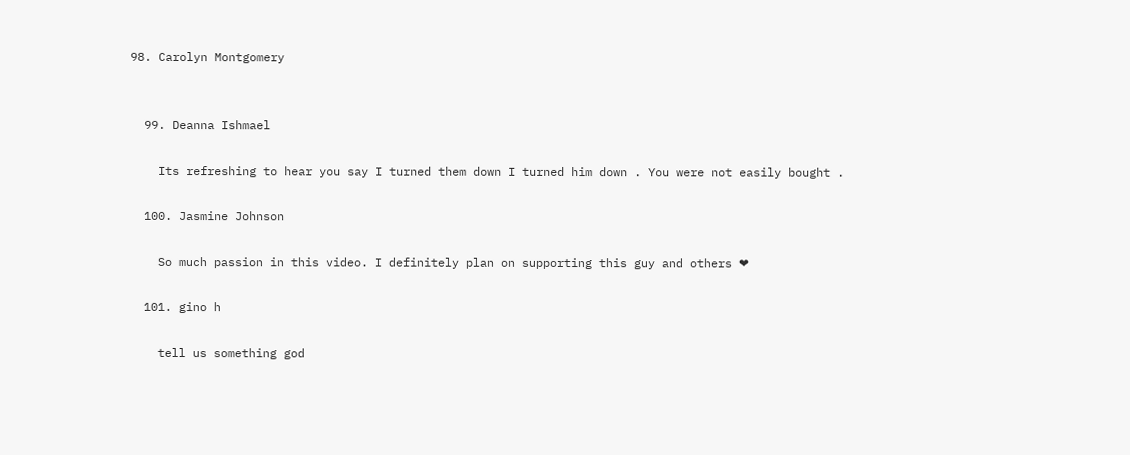98. Carolyn Montgomery


  99. Deanna Ishmael

    Its refreshing to hear you say I turned them down I turned him down . You were not easily bought .

  100. Jasmine Johnson

    So much passion in this video. I definitely plan on supporting this guy and others ❤

  101. gino h

    tell us something god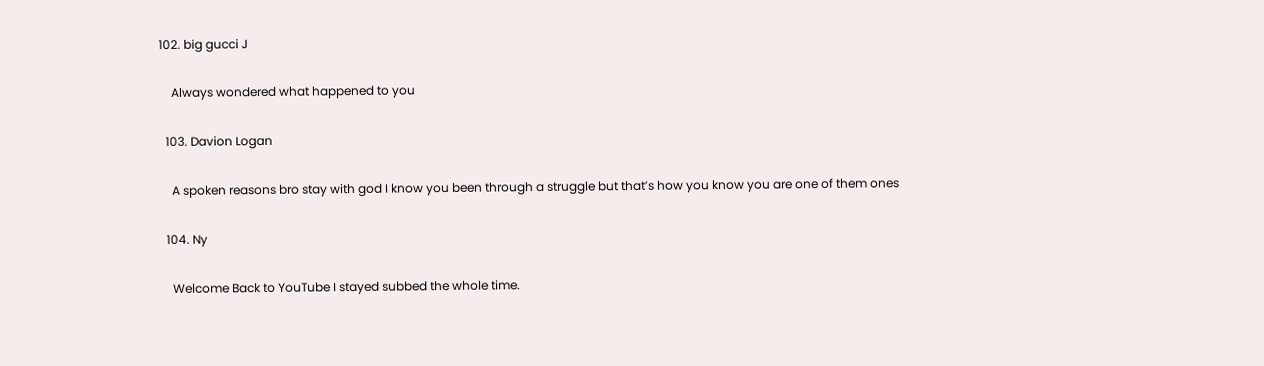102. big gucci J

    Always wondered what happened to you

  103. Davion Logan

    A spoken reasons bro stay with god I know you been through a struggle but that’s how you know you are one of them ones

  104. Ny

    Welcome Back to YouTube I stayed subbed the whole time.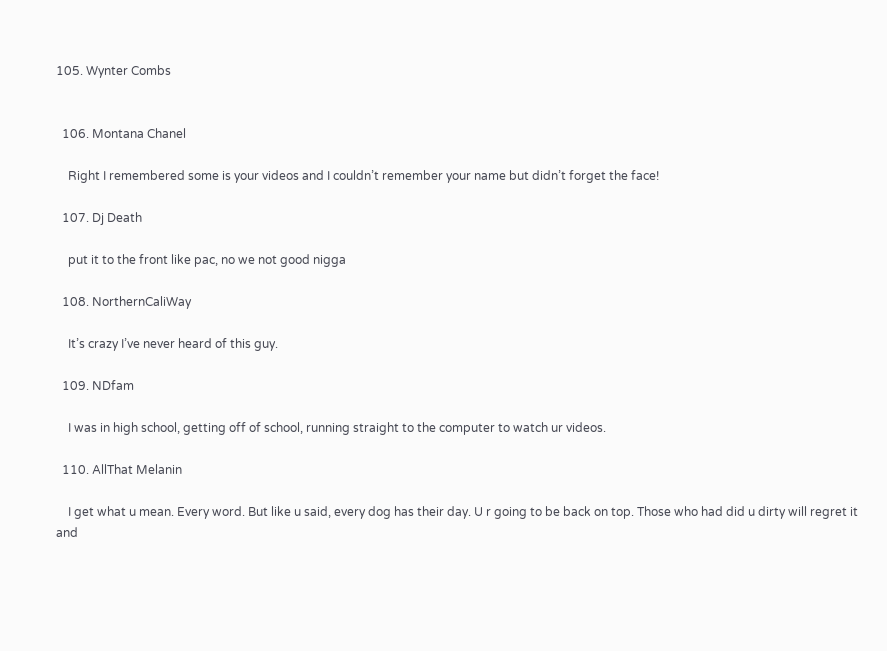105. Wynter Combs


  106. Montana Chanel

    Right I remembered some is your videos and I couldn’t remember your name but didn’t forget the face!

  107. Dj Death

    put it to the front like pac, no we not good nigga

  108. NorthernCaliWay

    It’s crazy I’ve never heard of this guy.

  109. NDfam

    I was in high school, getting off of school, running straight to the computer to watch ur videos.

  110. AllThat Melanin

    I get what u mean. Every word. But like u said, every dog has their day. U r going to be back on top. Those who had did u dirty will regret it and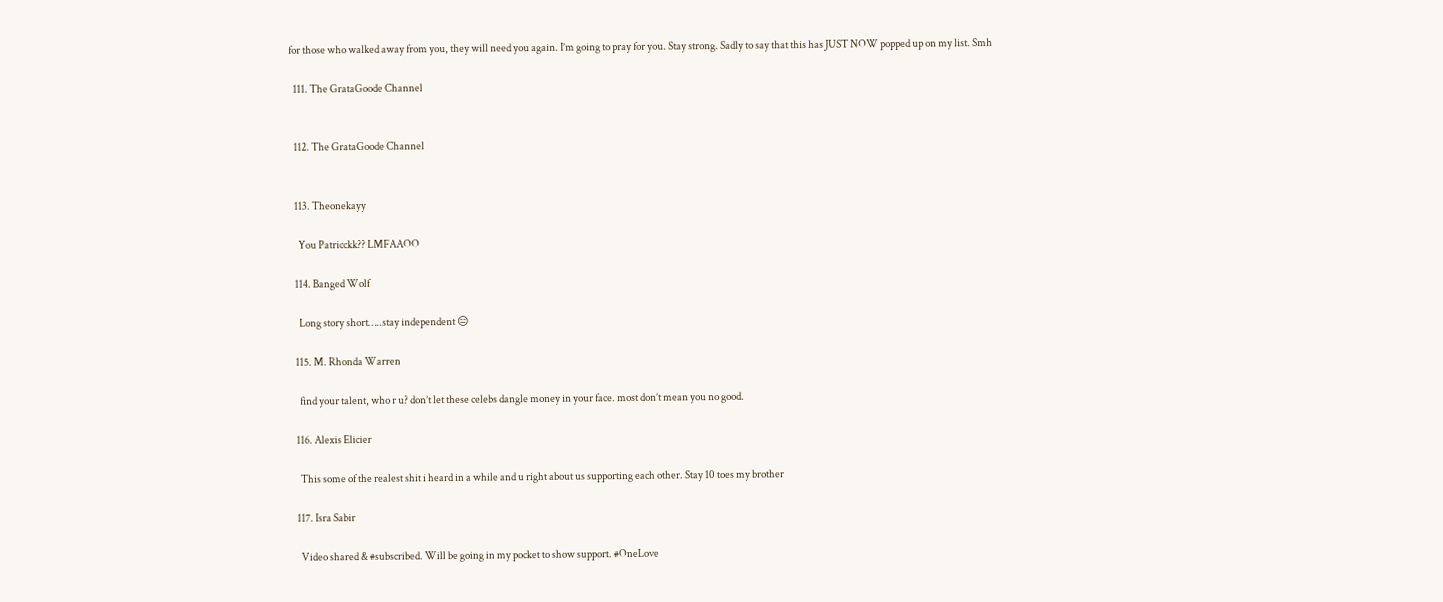for those who walked away from you, they will need you again. I’m going to pray for you. Stay strong. Sadly to say that this has JUST NOW popped up on my list. Smh

  111. The GrataGoode Channel


  112. The GrataGoode Channel


  113. Theonekayy

    You Patricckk?? LMFAAOO

  114. Banged Wolf

    Long story short…..stay independent 😑

  115. M. Rhonda Warren

    find your talent, who r u? don’t let these celebs dangle money in your face. most don’t mean you no good.

  116. Alexis Elicier

    This some of the realest shit i heard in a while and u right about us supporting each other. Stay 10 toes my brother

  117. Isra Sabir

    Video shared & #subscribed. Will be going in my pocket to show support. #OneLove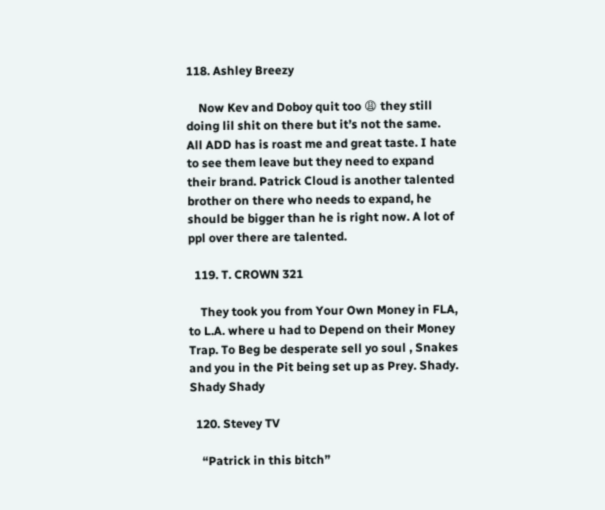118. Ashley Breezy

    Now Kev and Doboy quit too 😩 they still doing lil shit on there but it’s not the same. All ADD has is roast me and great taste. I hate to see them leave but they need to expand their brand. Patrick Cloud is another talented brother on there who needs to expand, he should be bigger than he is right now. A lot of ppl over there are talented.

  119. T. CROWN 321

    They took you from Your Own Money in FLA, to L.A. where u had to Depend on their Money Trap. To Beg be desperate sell yo soul , Snakes and you in the Pit being set up as Prey. Shady. Shady Shady

  120. Stevey TV

    “Patrick in this bitch”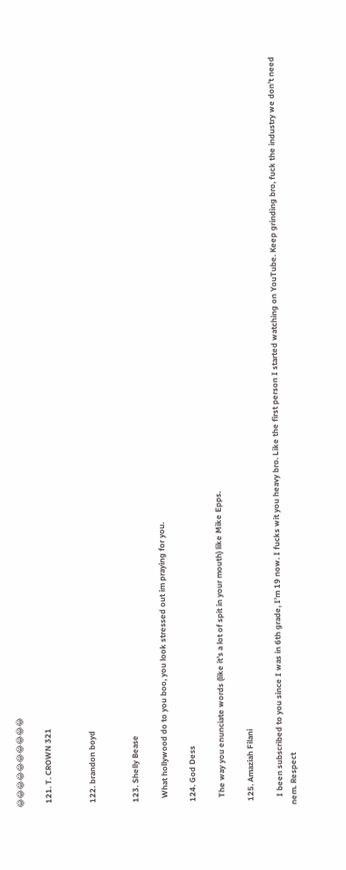😂😂😂😂😂😂😂😂😂😂

  121. T. CROWN 321


  122. brandon boyd


  123. Shelly Bease

    What hollywood do to you boo, you look stressed out im praying for you.

  124. God Dess

    The way you enunciate words (like it’s a lot of spit in your mouth) like Mike Epps.

  125. Amaziah Filani

    I been subscribed to you since I was in 6th grade, I’m 19 now. I fucks wit you heavy bro. Like the first person I started watching on YouTube. Keep grinding bro, fuck the industry we don’t need nem. Respect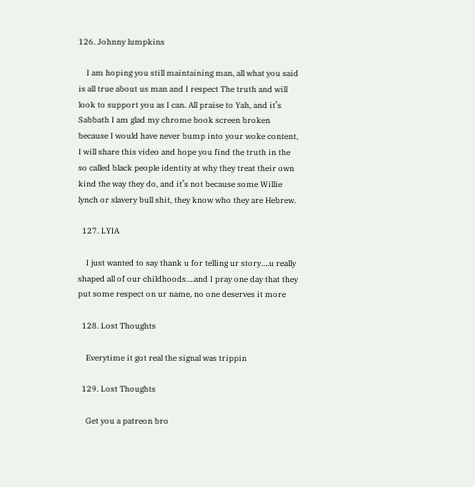126. Johnny lumpkins

    I am hoping you still maintaining man, all what you said is all true about us man and I respect The truth and will look to support you as I can. All praise to Yah, and it’s Sabbath I am glad my chrome book screen broken because I would have never bump into your woke content, I will share this video and hope you find the truth in the so called black people identity at why they treat their own kind the way they do, and it’s not because some Willie lynch or slavery bull shit, they know who they are Hebrew.

  127. LYIA

    I just wanted to say thank u for telling ur story….u really shaped all of our childhoods….and I pray one day that they put some respect on ur name, no one deserves it more

  128. Lost Thoughts

    Everytime it got real the signal was trippin

  129. Lost Thoughts

    Get you a patreon bro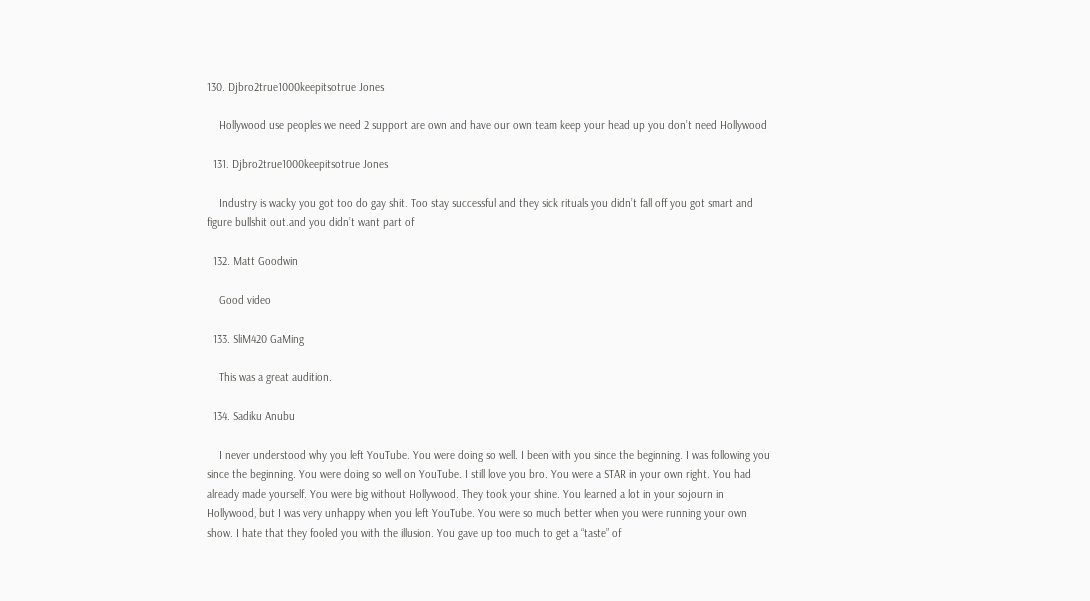130. Djbro2true1000keepitsotrue Jones

    Hollywood use peoples we need 2 support are own and have our own team keep your head up you don’t need Hollywood

  131. Djbro2true1000keepitsotrue Jones

    Industry is wacky you got too do gay shit. Too stay successful and they sick rituals you didn’t fall off you got smart and figure bullshit out.and you didn’t want part of

  132. Matt Goodwin

    Good video

  133. SliM420 GaMing

    This was a great audition.

  134. Sadiku Anubu

    I never understood why you left YouTube. You were doing so well. I been with you since the beginning. I was following you since the beginning. You were doing so well on YouTube. I still love you bro. You were a STAR in your own right. You had already made yourself. You were big without Hollywood. They took your shine. You learned a lot in your sojourn in Hollywood, but I was very unhappy when you left YouTube. You were so much better when you were running your own show. I hate that they fooled you with the illusion. You gave up too much to get a “taste” of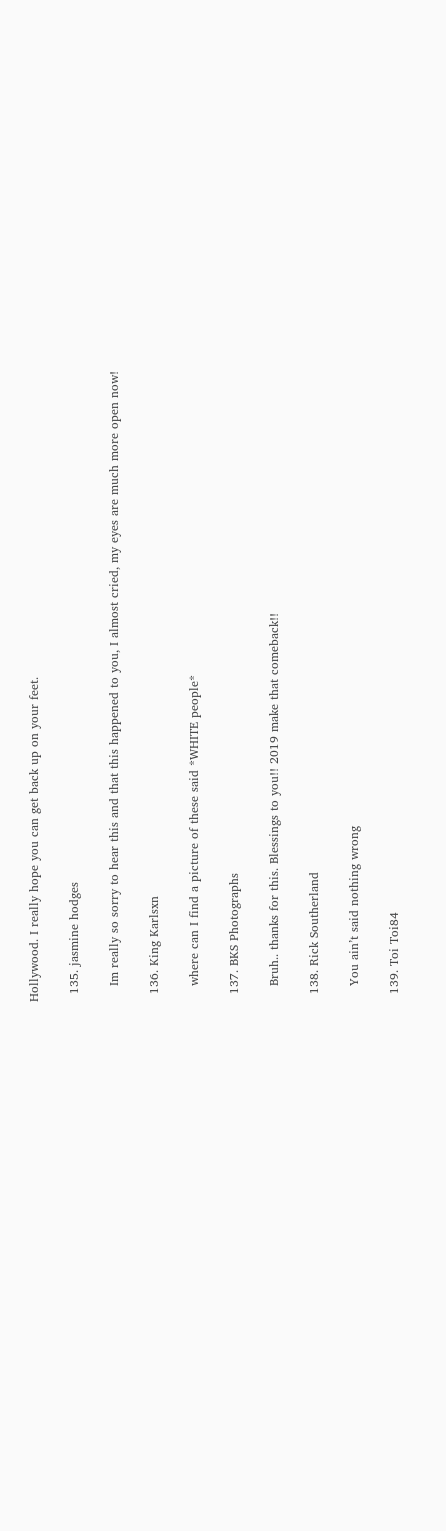Hollywood. I really hope you can get back up on your feet.

  135. jasmine hodges

    Im really so sorry to hear this and that this happened to you, I almost cried, my eyes are much more open now!

  136. King Karlsxn

    where can I find a picture of these said *WHITE people*

  137. BKS Photographs

    Bruh.. thanks for this. Blessings to you!! 2019 make that comeback!!

  138. Rick Southerland

    You ain’t said nothing wrong

  139. Toi Toi84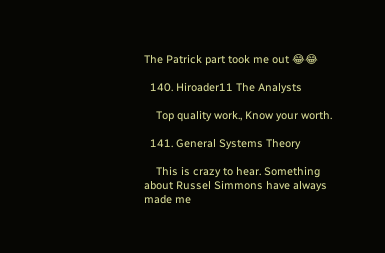The Patrick part took me out 😂😂

  140. Hiroader11 The Analysts

    Top quality work., Know your worth.

  141. General Systems Theory

    This is crazy to hear. Something about Russel Simmons have always made me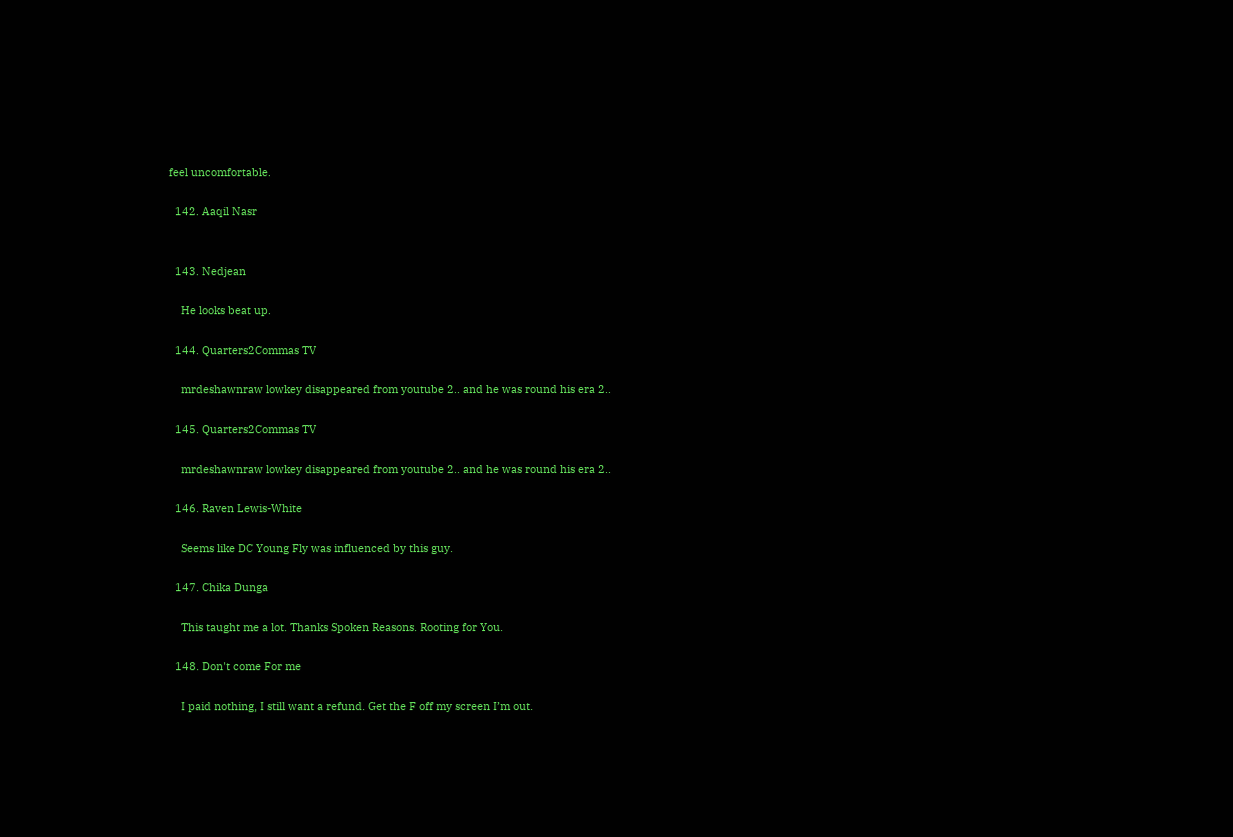feel uncomfortable.

  142. Aaqil Nasr


  143. Nedjean

    He looks beat up.

  144. Quarters2Commas TV

    mrdeshawnraw lowkey disappeared from youtube 2.. and he was round his era 2..

  145. Quarters2Commas TV

    mrdeshawnraw lowkey disappeared from youtube 2.. and he was round his era 2..

  146. Raven Lewis-White

    Seems like DC Young Fly was influenced by this guy.

  147. Chika Dunga

    This taught me a lot. Thanks Spoken Reasons. Rooting for You.

  148. Don't come For me

    I paid nothing, I still want a refund. Get the F off my screen I’m out.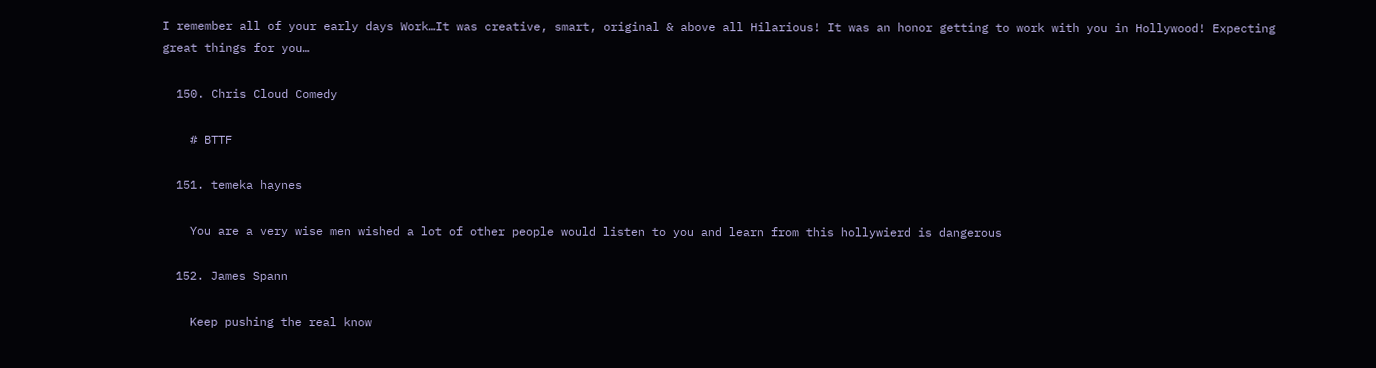I remember all of your early days Work…It was creative, smart, original & above all Hilarious! It was an honor getting to work with you in Hollywood! Expecting great things for you…

  150. Chris Cloud Comedy

    # BTTF

  151. temeka haynes

    You are a very wise men wished a lot of other people would listen to you and learn from this hollywierd is dangerous

  152. James Spann

    Keep pushing the real know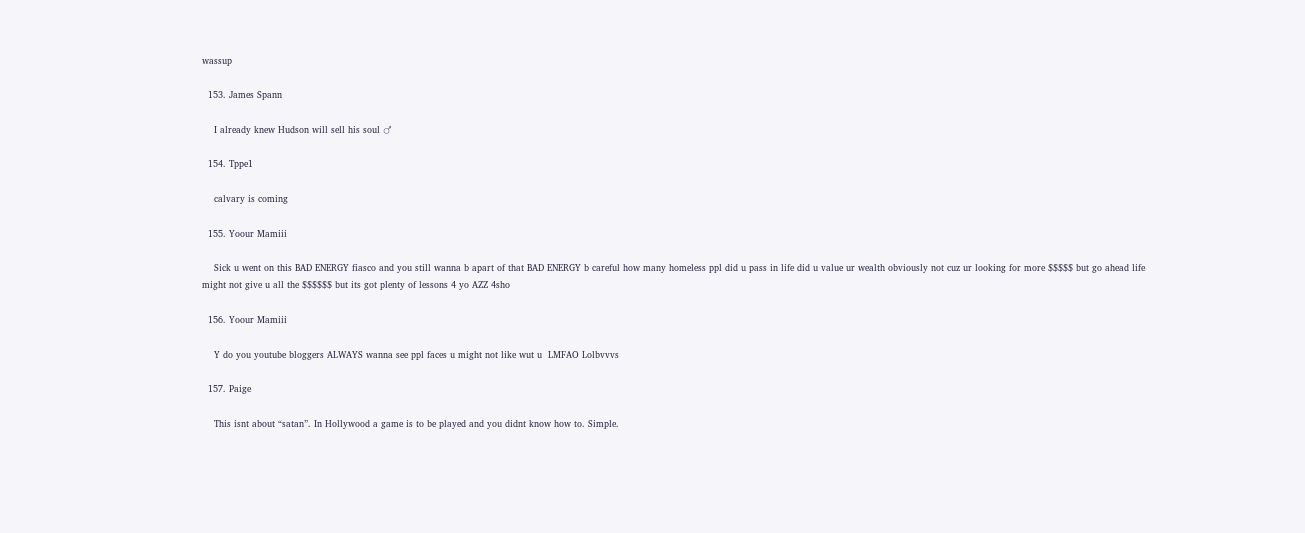wassup

  153. James Spann

    I already knew Hudson will sell his soul ♂

  154. Tppe1

    calvary is coming

  155. Yoour Mamiii

    Sick u went on this BAD ENERGY fiasco and you still wanna b apart of that BAD ENERGY b careful how many homeless ppl did u pass in life did u value ur wealth obviously not cuz ur looking for more $$$$$ but go ahead life might not give u all the $$$$$$ but its got plenty of lessons 4 yo AZZ 4sho

  156. Yoour Mamiii

    Y do you youtube bloggers ALWAYS wanna see ppl faces u might not like wut u  LMFAO Lolbvvvs

  157. Paige

    This isnt about “satan”. In Hollywood a game is to be played and you didnt know how to. Simple.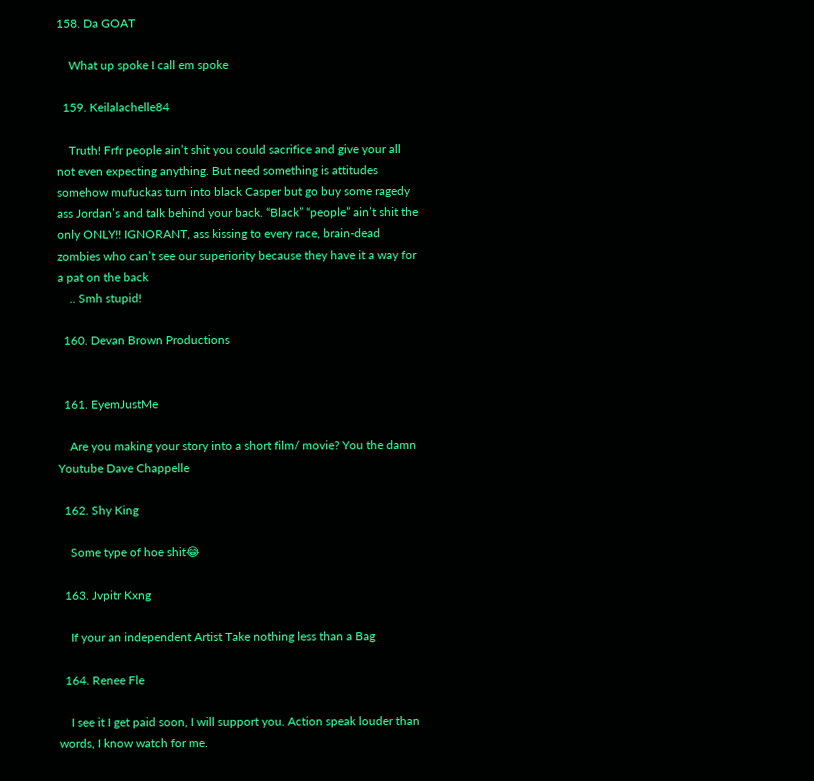158. Da GOAT

    What up spoke I call em spoke

  159. Keilalachelle84

    Truth! Frfr people ain’t shit you could sacrifice and give your all not even expecting anything. But need something is attitudes somehow mufuckas turn into black Casper but go buy some ragedy ass Jordan’s and talk behind your back. “Black” “people” ain’t shit the only ONLY!! IGNORANT, ass kissing to every race, brain-dead zombies who can’t see our superiority because they have it a way for a pat on the back
    .. Smh stupid!

  160. Devan Brown Productions


  161. EyemJustMe

    Are you making your story into a short film/ movie? You the damn Youtube Dave Chappelle

  162. Shy King

    Some type of hoe shit😂

  163. Jvpitr Kxng

    If your an independent Artist Take nothing less than a Bag

  164. Renee Fle

    I see it I get paid soon, I will support you. Action speak louder than words, I know watch for me.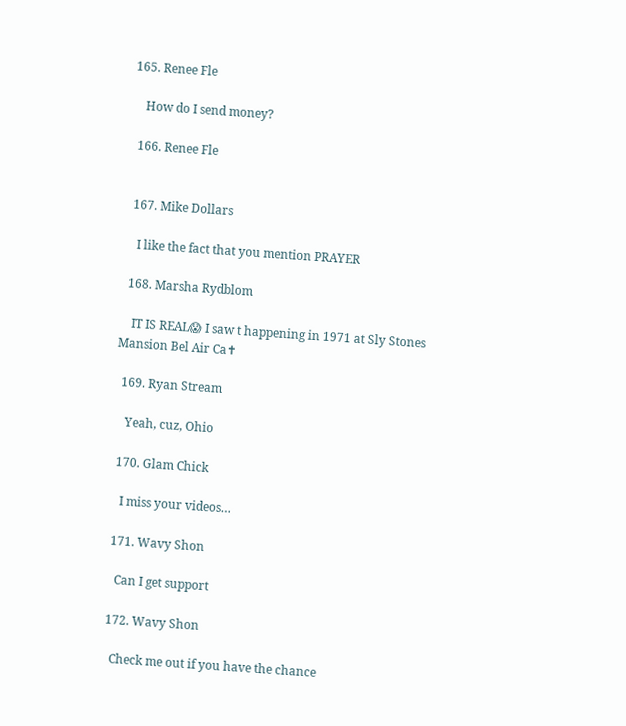165. Renee Fle

    How do I send money?

  166. Renee Fle


  167. Mike Dollars

    I like the fact that you mention PRAYER

  168. Marsha Rydblom

    IT IS REAL😱 I saw t happening in 1971 at Sly Stones Mansion Bel Air Ca✝

  169. Ryan Stream

    Yeah, cuz, Ohio

  170. Glam Chick

    I miss your videos…

  171. Wavy Shon

    Can I get support

  172. Wavy Shon

    Check me out if you have the chance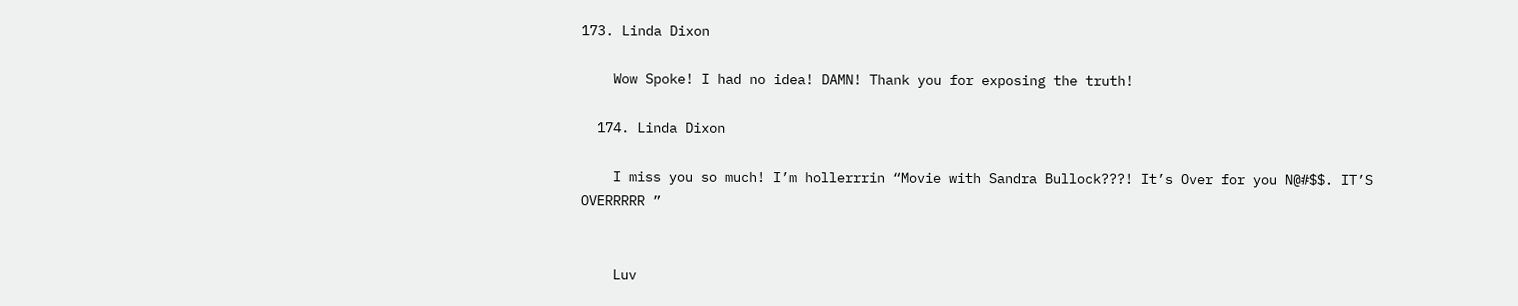173. Linda Dixon

    Wow Spoke! I had no idea! DAMN! Thank you for exposing the truth!

  174. Linda Dixon

    I miss you so much! I’m hollerrrin “Movie with Sandra Bullock???! It’s Over for you N@#$$. IT’S OVERRRRR ”


    Luv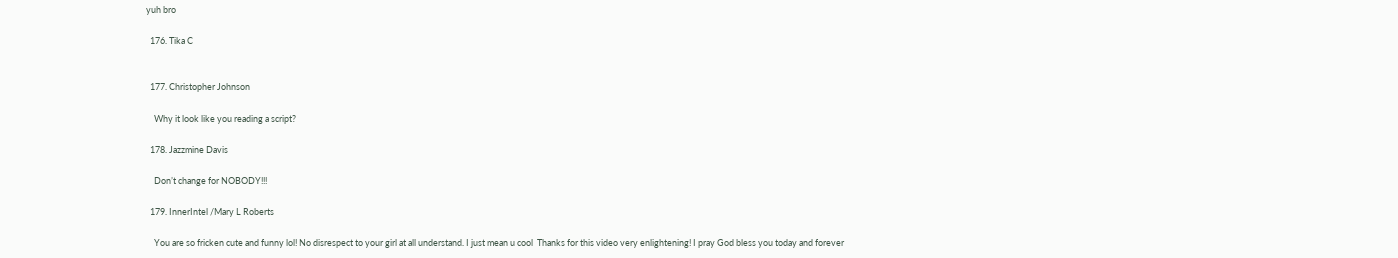yuh bro

  176. Tika C


  177. Christopher Johnson

    Why it look like you reading a script?

  178. Jazzmine Davis

    Don’t change for NOBODY!!!

  179. InnerIntel /Mary L Roberts

    You are so fricken cute and funny lol! No disrespect to your girl at all understand. I just mean u cool  Thanks for this video very enlightening! I pray God bless you today and forever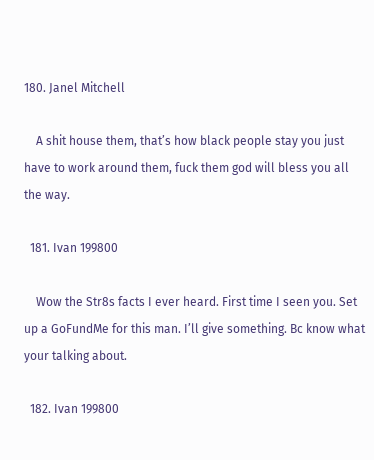180. Janel Mitchell

    A shit house them, that’s how black people stay you just have to work around them, fuck them god will bless you all the way.

  181. Ivan 199800

    Wow the Str8s facts I ever heard. First time I seen you. Set up a GoFundMe for this man. I’ll give something. Bc know what your talking about.

  182. Ivan 199800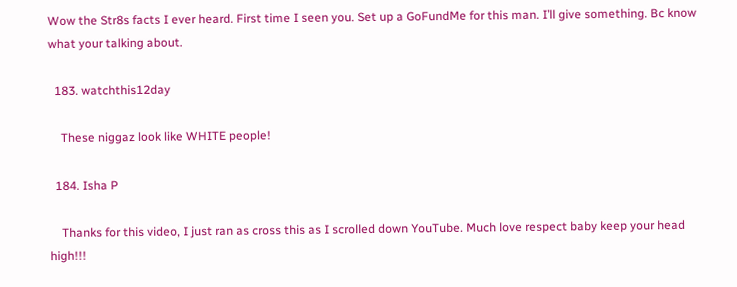Wow the Str8s facts I ever heard. First time I seen you. Set up a GoFundMe for this man. I’ll give something. Bc know what your talking about.

  183. watchthis12day

    These niggaz look like WHITE people!

  184. Isha P

    Thanks for this video, I just ran as cross this as I scrolled down YouTube. Much love respect baby keep your head high!!!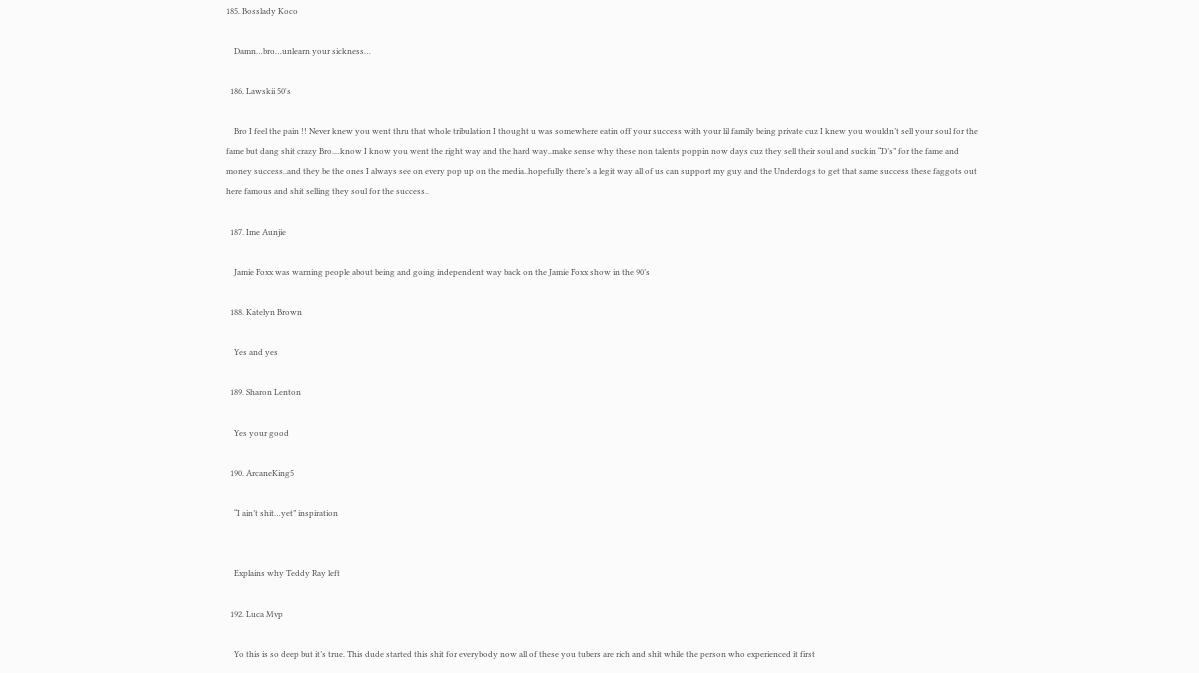185. Bosslady Koco

    Damn…bro…unlearn your sickness…

  186. Lawskii 50's

    Bro I feel the pain !! Never knew you went thru that whole tribulation I thought u was somewhere eatin off your success with your lil family being private cuz I knew you wouldn’t sell your soul for the fame but dang shit crazy Bro....know I know you went the right way and the hard way..make sense why these non talents poppin now days cuz they sell their soul and suckin “D’s” for the fame and money success..and they be the ones I always see on every pop up on the media..hopefully there’s a legit way all of us can support my guy and the Underdogs to get that same success these faggots out here famous and shit selling they soul for the success..

  187. Ime Aunjie

    Jamie Foxx was warning people about being and going independent way back on the Jamie Foxx show in the 90’s

  188. Katelyn Brown

    Yes and yes

  189. Sharon Lenton

    Yes your good

  190. ArcaneKing5

    “I ain’t shit…yet” inspiration


    Explains why Teddy Ray left

  192. Luca Mvp

    Yo this is so deep but it’s true. This dude started this shit for everybody now all of these you tubers are rich and shit while the person who experienced it first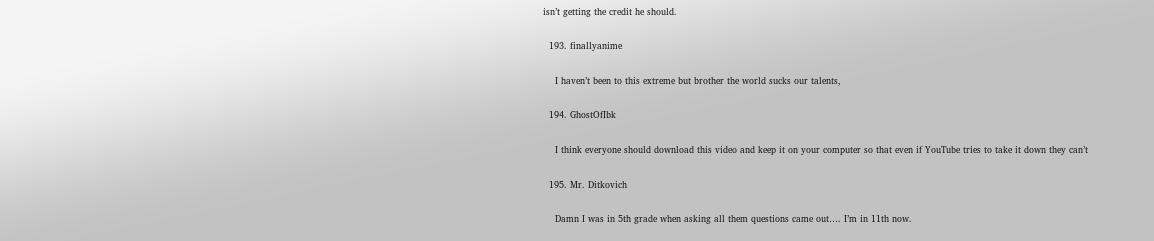isn’t getting the credit he should.

  193. finallyanime

    I haven’t been to this extreme but brother the world sucks our talents,

  194. GhostOfIbk

    I think everyone should download this video and keep it on your computer so that even if YouTube tries to take it down they can’t

  195. Mr. Ditkovich

    Damn I was in 5th grade when asking all them questions came out…. I’m in 11th now.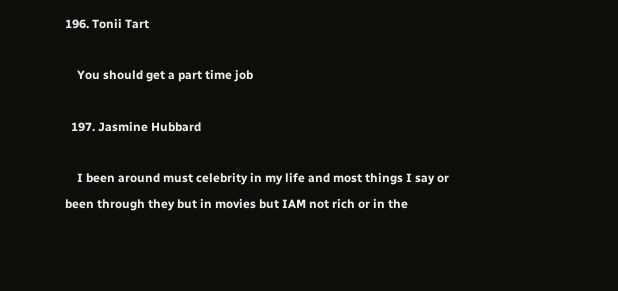196. Tonii Tart

    You should get a part time job

  197. Jasmine Hubbard

    I been around must celebrity in my life and most things I say or been through they but in movies but IAM not rich or in the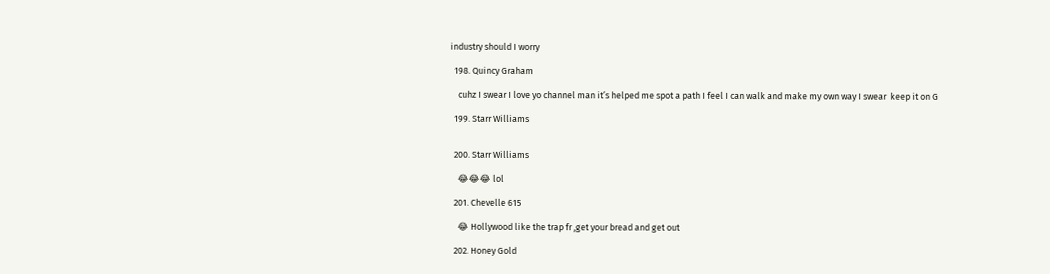industry should I worry

  198. Quincy Graham

    cuhz I swear I love yo channel man it’s helped me spot a path I feel I can walk and make my own way I swear  keep it on G

  199. Starr Williams


  200. Starr Williams

    😂😂😂 lol

  201. Chevelle 615

    😂 Hollywood like the trap fr ,get your bread and get out

  202. Honey Gold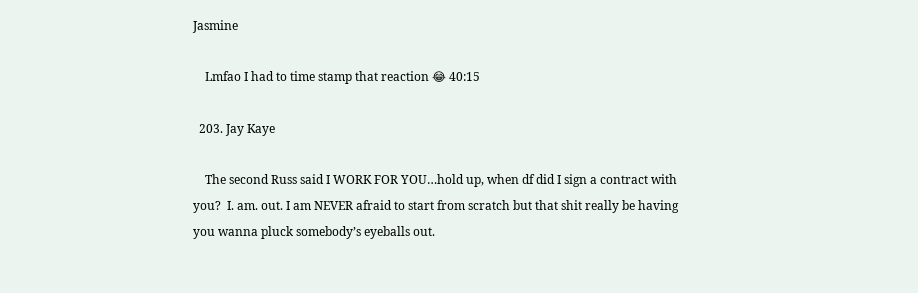Jasmine

    Lmfao I had to time stamp that reaction 😂 40:15

  203. Jay Kaye

    The second Russ said I WORK FOR YOU…hold up, when df did I sign a contract with you?  I. am. out. I am NEVER afraid to start from scratch but that shit really be having you wanna pluck somebody’s eyeballs out.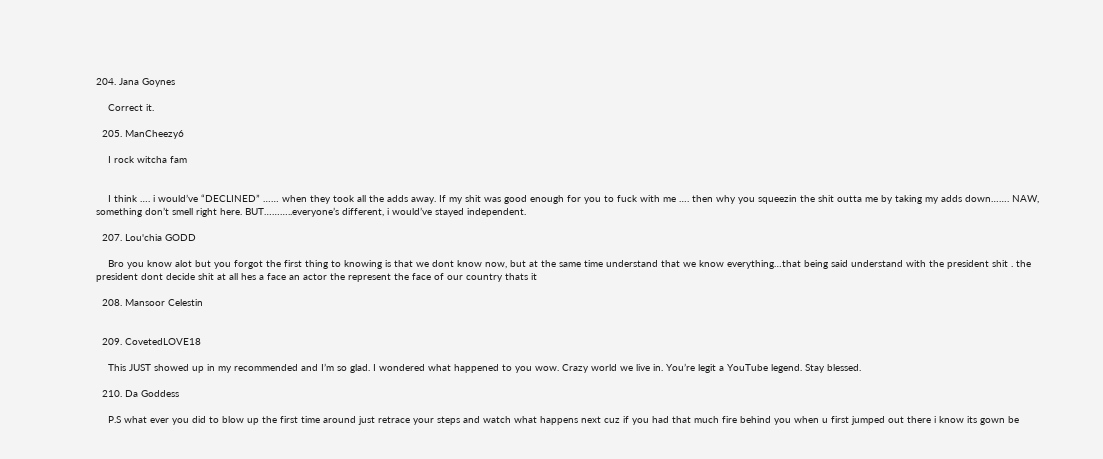204. Jana Goynes

    Correct it.

  205. ManCheezy6

    I rock witcha fam


    I think …. i would’ve “DECLINED” …… when they took all the adds away. If my shit was good enough for you to fuck with me …. then why you squeezin the shit outta me by taking my adds down……. NAW, something don’t smell right here. BUT………..everyone’s different, i would’ve stayed independent.

  207. Lou'chia GODD

    Bro you know alot but you forgot the first thing to knowing is that we dont know now, but at the same time understand that we know everything…that being said understand with the president shit . the president dont decide shit at all hes a face an actor the represent the face of our country thats it

  208. Mansoor Celestin


  209. CovetedLOVE18

    This JUST showed up in my recommended and I’m so glad. I wondered what happened to you wow. Crazy world we live in. You’re legit a YouTube legend. Stay blessed.

  210. Da Goddess

    P.S what ever you did to blow up the first time around just retrace your steps and watch what happens next cuz if you had that much fire behind you when u first jumped out there i know its gown be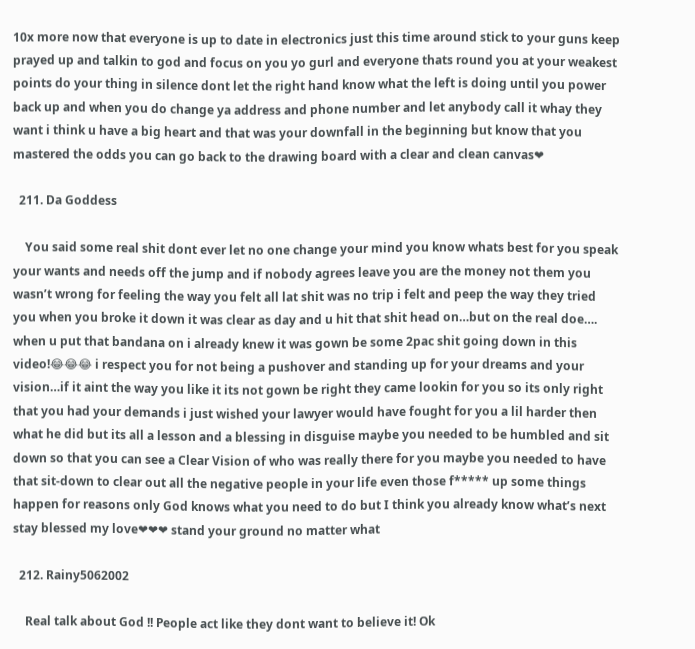10x more now that everyone is up to date in electronics just this time around stick to your guns keep prayed up and talkin to god and focus on you yo gurl and everyone thats round you at your weakest points do your thing in silence dont let the right hand know what the left is doing until you power back up and when you do change ya address and phone number and let anybody call it whay they want i think u have a big heart and that was your downfall in the beginning but know that you mastered the odds you can go back to the drawing board with a clear and clean canvas❤

  211. Da Goddess

    You said some real shit dont ever let no one change your mind you know whats best for you speak your wants and needs off the jump and if nobody agrees leave you are the money not them you wasn’t wrong for feeling the way you felt all lat shit was no trip i felt and peep the way they tried you when you broke it down it was clear as day and u hit that shit head on…but on the real doe…. when u put that bandana on i already knew it was gown be some 2pac shit going down in this video!😂😂😂 i respect you for not being a pushover and standing up for your dreams and your vision…if it aint the way you like it its not gown be right they came lookin for you so its only right that you had your demands i just wished your lawyer would have fought for you a lil harder then what he did but its all a lesson and a blessing in disguise maybe you needed to be humbled and sit down so that you can see a Clear Vision of who was really there for you maybe you needed to have that sit-down to clear out all the negative people in your life even those f***** up some things happen for reasons only God knows what you need to do but I think you already know what’s next stay blessed my love❤❤❤ stand your ground no matter what

  212. Rainy5062002

    Real talk about God !! People act like they dont want to believe it! Ok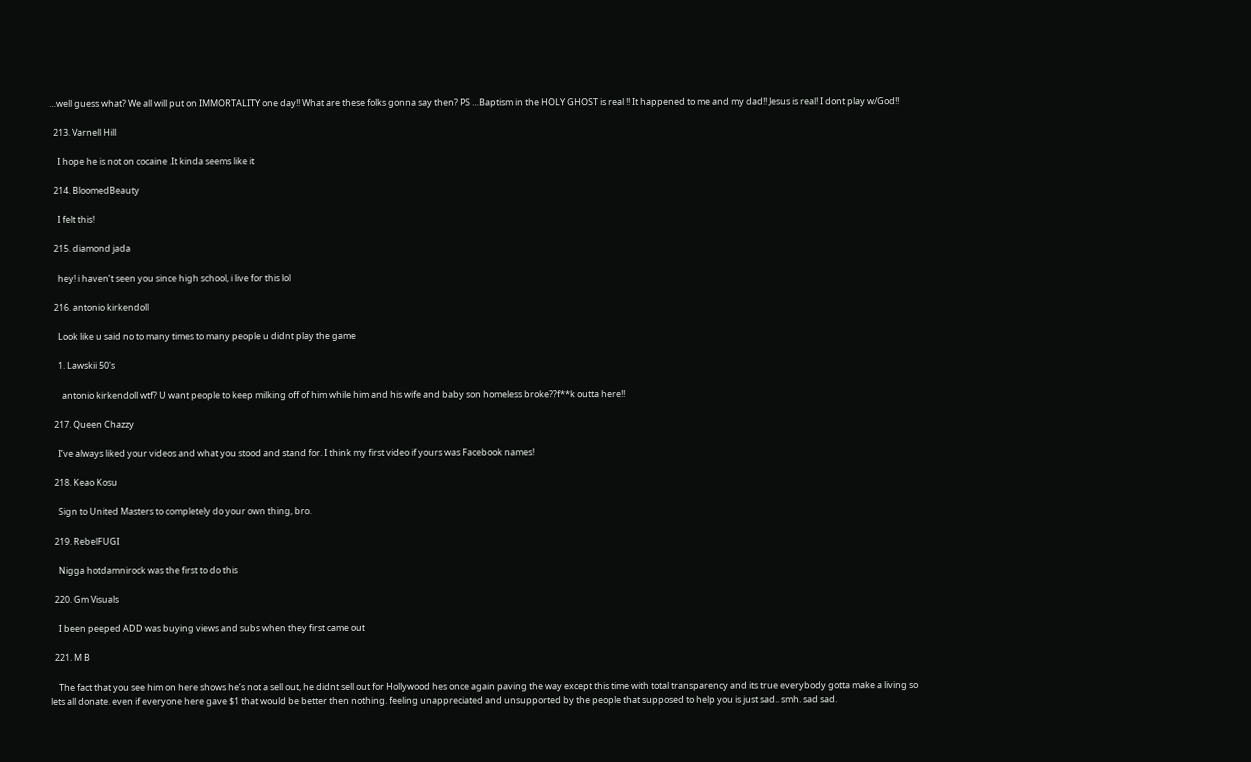…well guess what? We all will put on IMMORTALITY one day!! What are these folks gonna say then? PS …Baptism in the HOLY GHOST is real !! It happened to me and my dad!! Jesus is real! I dont play w/God!!

  213. Varnell Hill

    I hope he is not on cocaine .It kinda seems like it

  214. BloomedBeauty

    I felt this!

  215. diamond jada

    hey! i haven’t seen you since high school, i live for this lol

  216. antonio kirkendoll

    Look like u said no to many times to many people u didnt play the game

    1. Lawskii 50's

      antonio kirkendoll wtf? U want people to keep milking off of him while him and his wife and baby son homeless broke??f**k outta here!!

  217. Queen Chazzy

    I’ve always liked your videos and what you stood and stand for. I think my first video if yours was Facebook names!

  218. Keao Kosu

    Sign to United Masters to completely do your own thing, bro.

  219. RebelFUGI

    Nigga hotdamnirock was the first to do this

  220. Gm Visuals

    I been peeped ADD was buying views and subs when they first came out

  221. M B

    The fact that you see him on here shows he’s not a sell out, he didnt sell out for Hollywood hes once again paving the way except this time with total transparency and its true everybody gotta make a living so lets all donate. even if everyone here gave $1 that would be better then nothing. feeling unappreciated and unsupported by the people that supposed to help you is just sad.. smh. sad sad.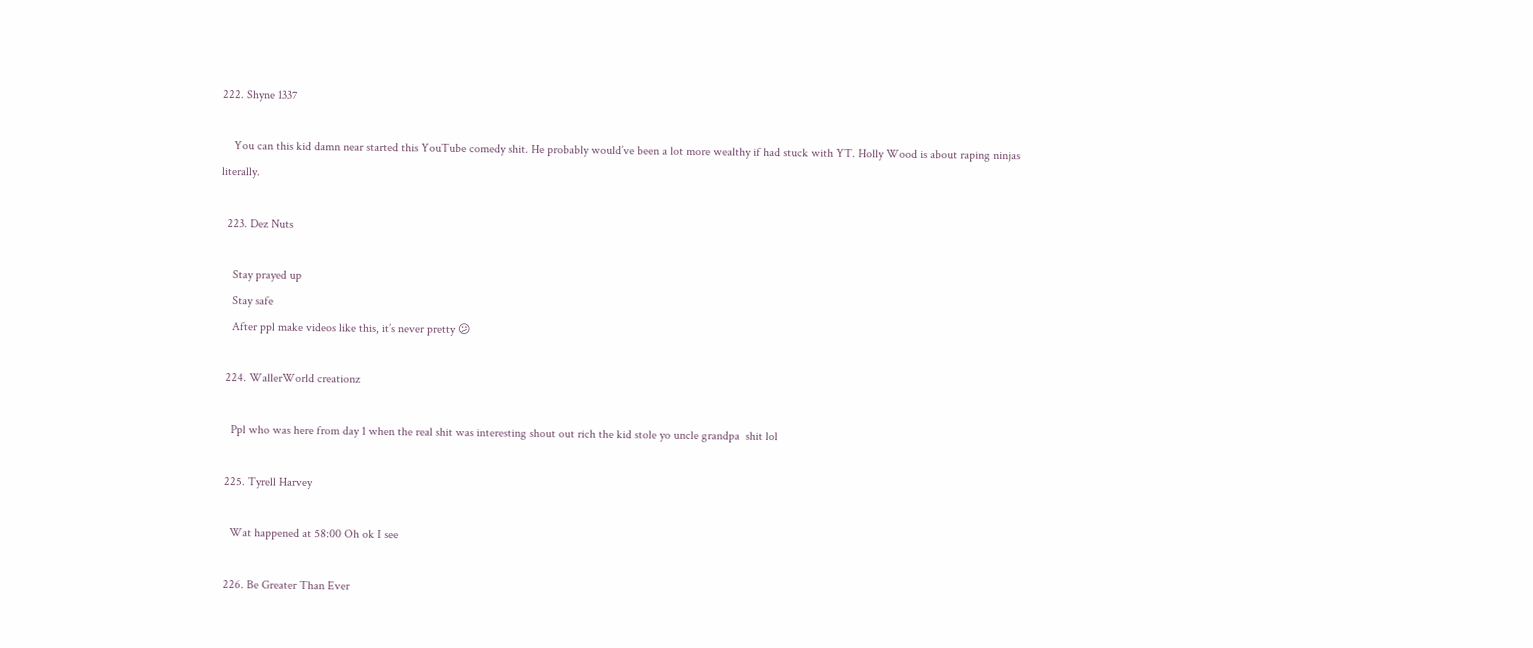222. Shyne 1337

    You can this kid damn near started this YouTube comedy shit. He probably would’ve been a lot more wealthy if had stuck with YT. Holly Wood is about raping ninjas literally.

  223. Dez Nuts

    Stay prayed up
    Stay safe
    After ppl make videos like this, it’s never pretty 😕

  224. WallerWorld creationz

    Ppl who was here from day 1 when the real shit was interesting shout out rich the kid stole yo uncle grandpa  shit lol

  225. Tyrell Harvey

    Wat happened at 58:00 Oh ok I see

  226. Be Greater Than Ever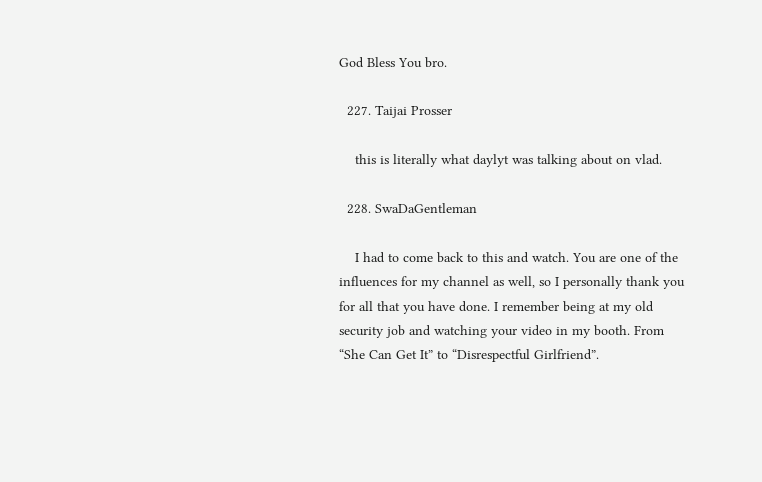God Bless You bro.

  227. Taijai Prosser

    this is literally what daylyt was talking about on vlad.

  228. SwaDaGentleman

    I had to come back to this and watch. You are one of the influences for my channel as well, so I personally thank you for all that you have done. I remember being at my old security job and watching your video in my booth. From “She Can Get It” to “Disrespectful Girlfriend”.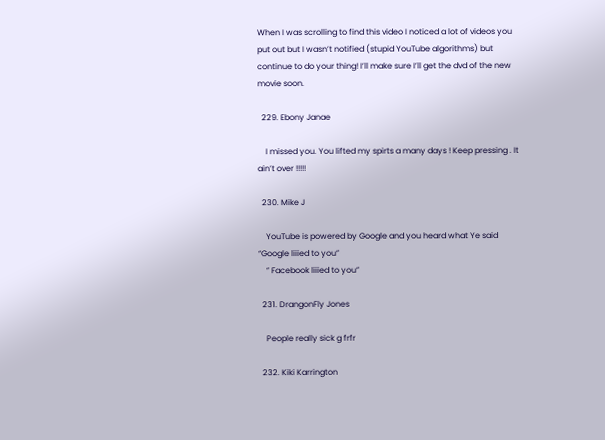When I was scrolling to find this video I noticed a lot of videos you put out but I wasn’t notified (stupid YouTube algorithms) but continue to do your thing! I’ll make sure I’ll get the dvd of the new movie soon.

  229. Ebony Janae

    I missed you. You lifted my spirts a many days ! Keep pressing . It ain’t over !!!!!

  230. Mike J

    YouTube is powered by Google and you heard what Ye said “Google liiied to you”
    ” Facebook liiied to you”

  231. DrangonFly Jones

    People really sick g frfr

  232. Kiki Karrington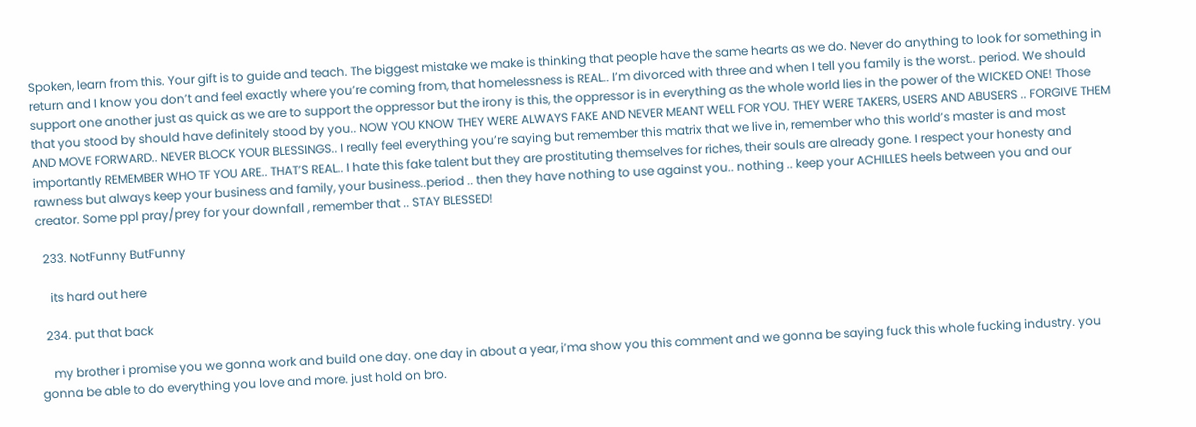Spoken, learn from this. Your gift is to guide and teach. The biggest mistake we make is thinking that people have the same hearts as we do. Never do anything to look for something in return and I know you don’t and feel exactly where you’re coming from, that homelessness is REAL.. I’m divorced with three and when I tell you family is the worst.. period. We should support one another just as quick as we are to support the oppressor but the irony is this, the oppressor is in everything as the whole world lies in the power of the WICKED ONE! Those that you stood by should have definitely stood by you.. NOW YOU KNOW THEY WERE ALWAYS FAKE AND NEVER MEANT WELL FOR YOU. THEY WERE TAKERS, USERS AND ABUSERS .. FORGIVE THEM AND MOVE FORWARD.. NEVER BLOCK YOUR BLESSINGS.. I really feel everything you’re saying but remember this matrix that we live in, remember who this world’s master is and most importantly REMEMBER WHO TF YOU ARE.. THAT’S REAL.. I hate this fake talent but they are prostituting themselves for riches, their souls are already gone. I respect your honesty and rawness but always keep your business and family, your business..period .. then they have nothing to use against you.. nothing .. keep your ACHILLES heels between you and our creator. Some ppl pray/prey for your downfall , remember that .. STAY BLESSED!

  233. NotFunny ButFunny

    its hard out here

  234. put that back

    my brother i promise you we gonna work and build one day. one day in about a year, i’ma show you this comment and we gonna be saying fuck this whole fucking industry. you gonna be able to do everything you love and more. just hold on bro.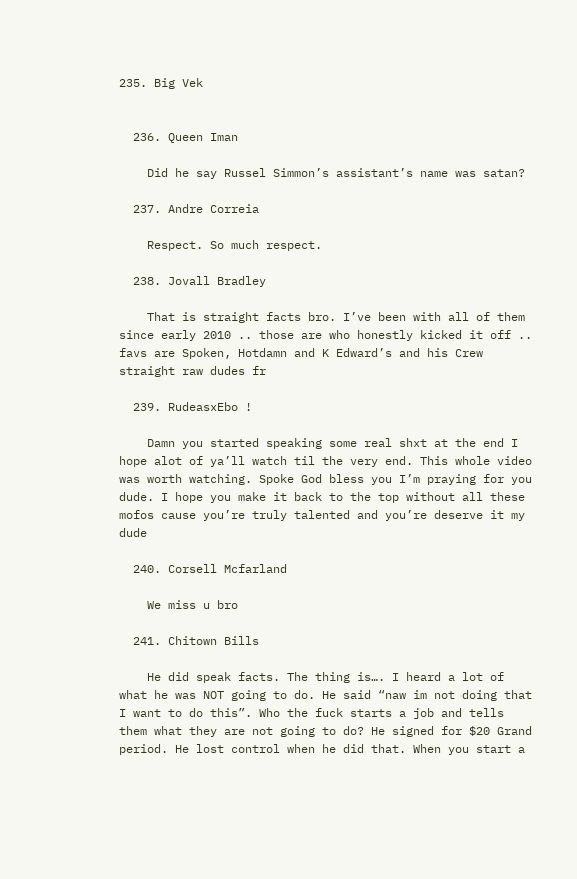235. Big Vek


  236. Queen Iman

    Did he say Russel Simmon’s assistant’s name was satan?

  237. Andre Correia

    Respect. So much respect.

  238. Jovall Bradley

    That is straight facts bro. I’ve been with all of them since early 2010 .. those are who honestly kicked it off .. favs are Spoken, Hotdamn and K Edward’s and his Crew straight raw dudes fr

  239. RudeasxEbo !

    Damn you started speaking some real shxt at the end I hope alot of ya’ll watch til the very end. This whole video was worth watching. Spoke God bless you I’m praying for you dude. I hope you make it back to the top without all these mofos cause you’re truly talented and you’re deserve it my dude

  240. Corsell Mcfarland

    We miss u bro

  241. Chitown Bills

    He did speak facts. The thing is…. I heard a lot of what he was NOT going to do. He said “naw im not doing that I want to do this”. Who the fuck starts a job and tells them what they are not going to do? He signed for $20 Grand period. He lost control when he did that. When you start a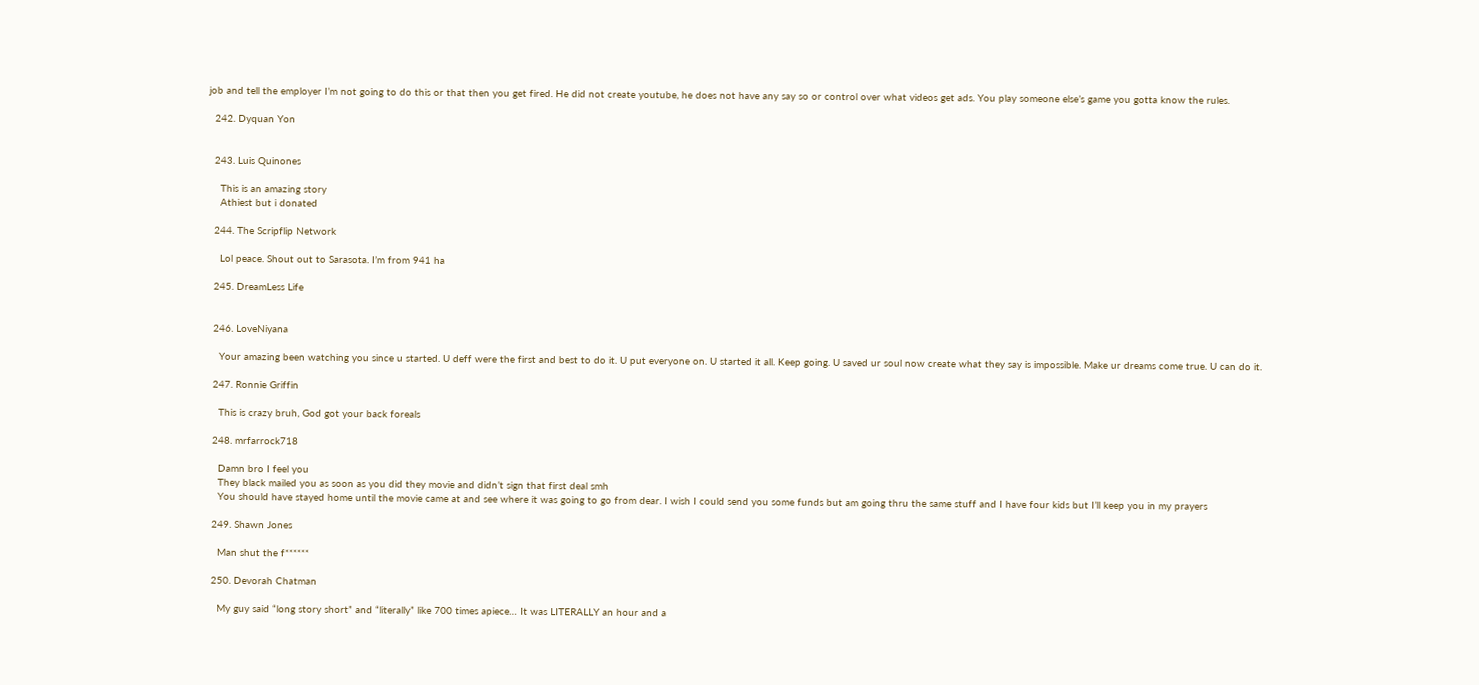job and tell the employer I’m not going to do this or that then you get fired. He did not create youtube, he does not have any say so or control over what videos get ads. You play someone else’s game you gotta know the rules.

  242. Dyquan Yon


  243. Luis Quinones

    This is an amazing story
    Athiest but i donated

  244. The Scripflip Network

    Lol peace. Shout out to Sarasota. I’m from 941 ha

  245. DreamLess Life


  246. LoveNiyana

    Your amazing been watching you since u started. U deff were the first and best to do it. U put everyone on. U started it all. Keep going. U saved ur soul now create what they say is impossible. Make ur dreams come true. U can do it.

  247. Ronnie Griffin

    This is crazy bruh, God got your back foreals

  248. mrfarrock718

    Damn bro I feel you
    They black mailed you as soon as you did they movie and didn’t sign that first deal smh
    You should have stayed home until the movie came at and see where it was going to go from dear. I wish I could send you some funds but am going thru the same stuff and I have four kids but I’ll keep you in my prayers

  249. Shawn Jones

    Man shut the f******

  250. Devorah Chatman

    My guy said “long story short” and “literally” like 700 times apiece… It was LITERALLY an hour and a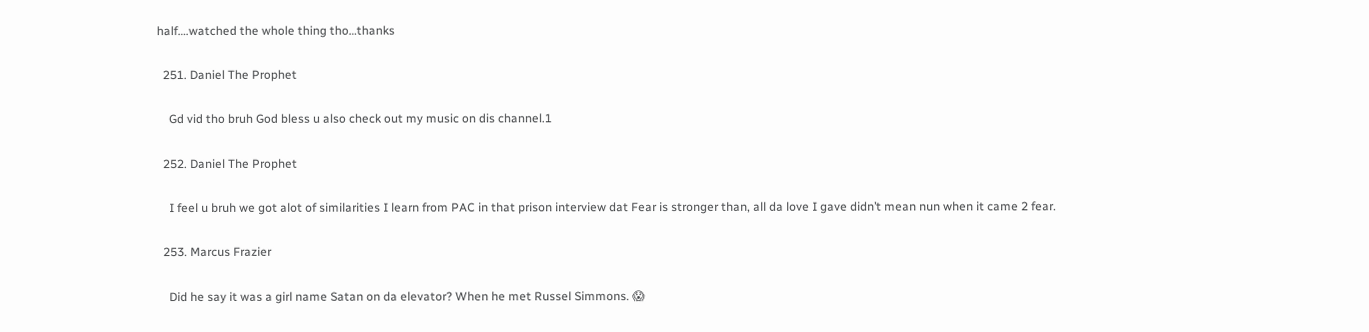half….watched the whole thing tho…thanks

  251. Daniel The Prophet

    Gd vid tho bruh God bless u also check out my music on dis channel.1

  252. Daniel The Prophet

    I feel u bruh we got alot of similarities I learn from PAC in that prison interview dat Fear is stronger than, all da love I gave didn’t mean nun when it came 2 fear.

  253. Marcus Frazier

    Did he say it was a girl name Satan on da elevator? When he met Russel Simmons. 😱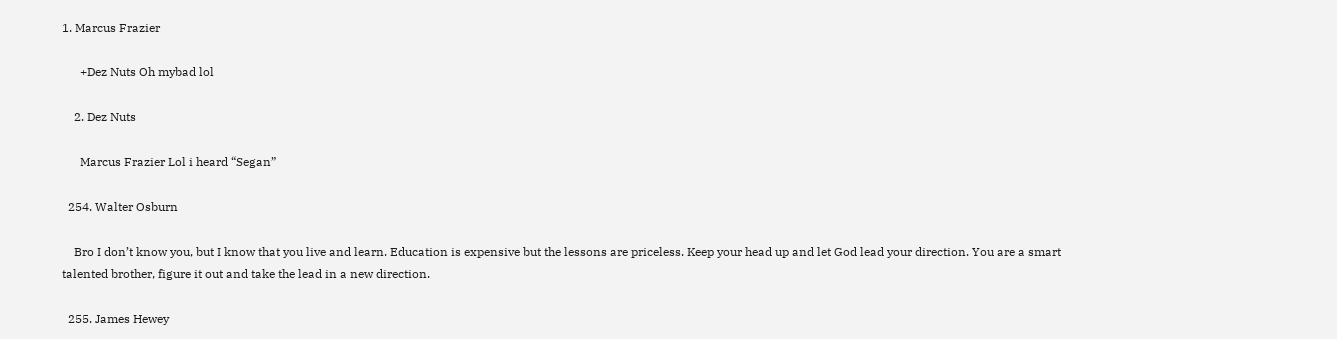1. Marcus Frazier

      +Dez Nuts Oh mybad lol

    2. Dez Nuts

      Marcus Frazier Lol i heard “Segan”

  254. Walter Osburn

    Bro I don’t know you, but I know that you live and learn. Education is expensive but the lessons are priceless. Keep your head up and let God lead your direction. You are a smart talented brother, figure it out and take the lead in a new direction.

  255. James Hewey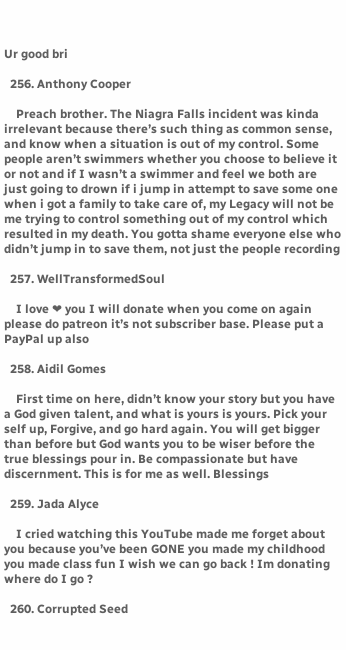Ur good bri

  256. Anthony Cooper

    Preach brother. The Niagra Falls incident was kinda irrelevant because there’s such thing as common sense, and know when a situation is out of my control. Some people aren’t swimmers whether you choose to believe it or not and if I wasn’t a swimmer and feel we both are just going to drown if i jump in attempt to save some one when i got a family to take care of, my Legacy will not be me trying to control something out of my control which resulted in my death. You gotta shame everyone else who didn’t jump in to save them, not just the people recording

  257. WellTransformedSoul

    I love ❤ you I will donate when you come on again please do patreon it’s not subscriber base. Please put a PayPal up also

  258. Aidil Gomes

    First time on here, didn’t know your story but you have a God given talent, and what is yours is yours. Pick your self up, Forgive, and go hard again. You will get bigger than before but God wants you to be wiser before the true blessings pour in. Be compassionate but have discernment. This is for me as well. Blessings

  259. Jada Alyce

    I cried watching this YouTube made me forget about you because you’ve been GONE you made my childhood you made class fun I wish we can go back ! Im donating where do I go ?

  260. Corrupted Seed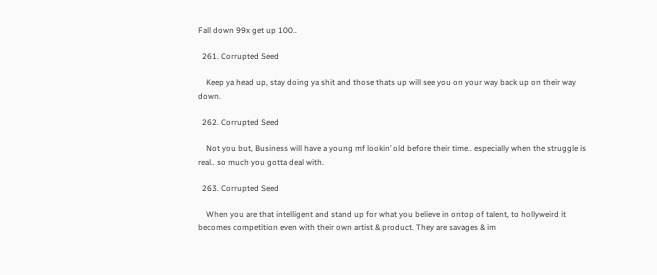Fall down 99x get up 100..

  261. Corrupted Seed

    Keep ya head up, stay doing ya shit and those thats up will see you on your way back up on their way down.

  262. Corrupted Seed

    Not you but, Business will have a young mf lookin’ old before their time.. especially when the struggle is real.. so much you gotta deal with.

  263. Corrupted Seed

    When you are that intelligent and stand up for what you believe in ontop of talent, to hollyweird it becomes competition even with their own artist & product. They are savages & im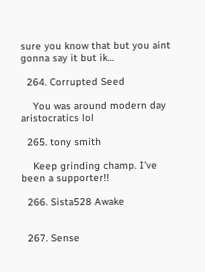sure you know that but you aint gonna say it but ik…

  264. Corrupted Seed

    You was around modern day aristocratics lol

  265. tony smith

    Keep grinding champ. I’ve been a supporter!!

  266. Sista528 Awake


  267. Sense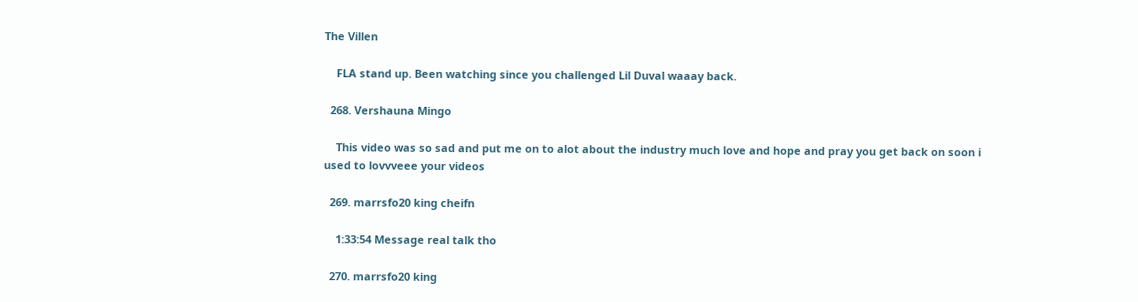The Villen

    FLA stand up. Been watching since you challenged Lil Duval waaay back.

  268. Vershauna Mingo

    This video was so sad and put me on to alot about the industry much love and hope and pray you get back on soon i used to lovvveee your videos

  269. marrsfo20 king cheifn

    1:33:54 Message real talk tho

  270. marrsfo20 king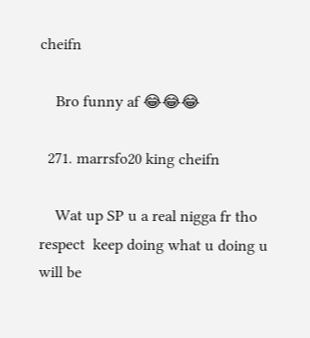cheifn

    Bro funny af 😂😂😂

  271. marrsfo20 king cheifn

    Wat up SP u a real nigga fr tho respect  keep doing what u doing u will be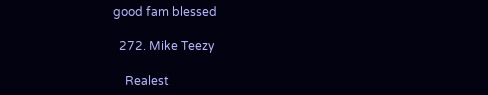good fam blessed

  272. Mike Teezy

    Realest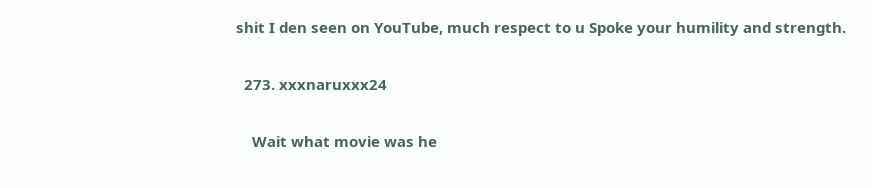shit I den seen on YouTube, much respect to u Spoke your humility and strength.

  273. xxxnaruxxx24

    Wait what movie was he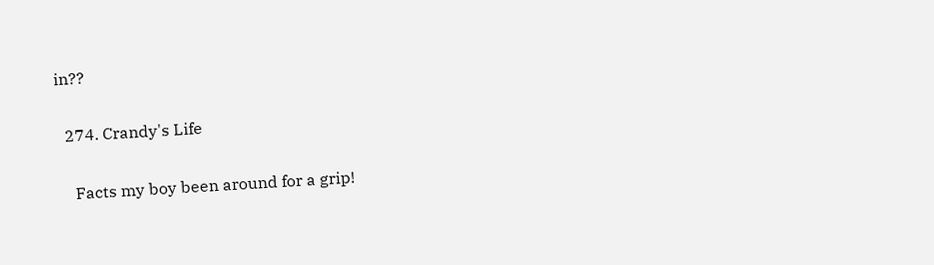in??

  274. Crandy's Life

    Facts my boy been around for a grip!